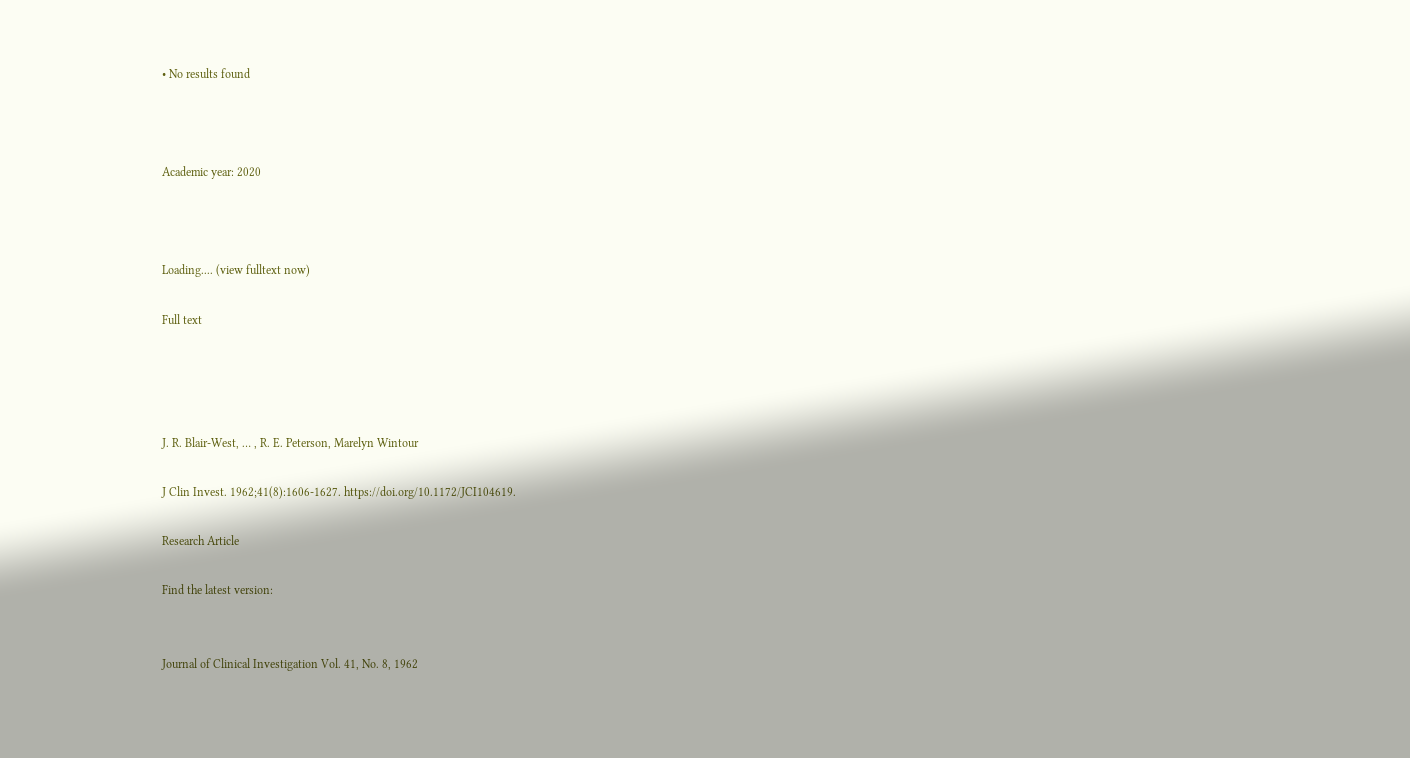• No results found



Academic year: 2020



Loading.... (view fulltext now)

Full text




J. R. Blair-West, … , R. E. Peterson, Marelyn Wintour

J Clin Invest. 1962;41(8):1606-1627. https://doi.org/10.1172/JCI104619.

Research Article

Find the latest version:


Journal of Clinical Investigation Vol. 41, No. 8, 1962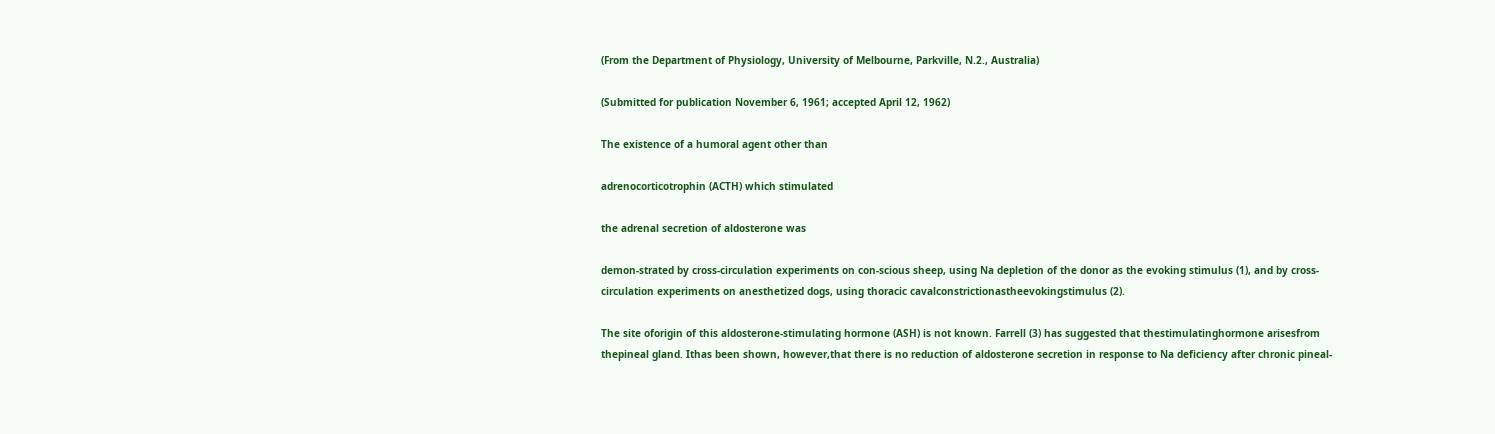(From the Department of Physiology, University of Melbourne, Parkville, N.2., Australia)

(Submitted for publication November 6, 1961; accepted April 12, 1962)

The existence of a humoral agent other than

adrenocorticotrophin (ACTH) which stimulated

the adrenal secretion of aldosterone was

demon-strated by cross-circulation experiments on con-scious sheep, using Na depletion of the donor as the evoking stimulus (1), and by cross-circulation experiments on anesthetized dogs, using thoracic cavalconstrictionastheevokingstimulus (2).

The site oforigin of this aldosterone-stimulating hormone (ASH) is not known. Farrell (3) has suggested that thestimulatinghormone arisesfrom thepineal gland. Ithas been shown, however,that there is no reduction of aldosterone secretion in response to Na deficiency after chronic pineal-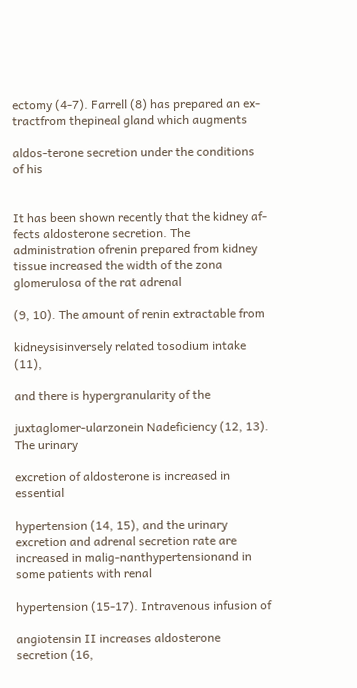ectomy (4-7). Farrell (8) has prepared an ex-tractfrom thepineal gland which augments

aldos-terone secretion under the conditions of his


It has been shown recently that the kidney af-fects aldosterone secretion. The administration ofrenin prepared from kidney tissue increased the width of the zona glomerulosa of the rat adrenal

(9, 10). The amount of renin extractable from

kidneysisinversely related tosodium intake (11),

and there is hypergranularity of the

juxtaglomer-ularzonein Nadeficiency (12, 13). The urinary

excretion of aldosterone is increased in essential

hypertension (14, 15), and the urinary excretion and adrenal secretion rate are increased in malig-nanthypertensionand in some patients with renal

hypertension (15-17). Intravenous infusion of

angiotensin II increases aldosterone secretion (16,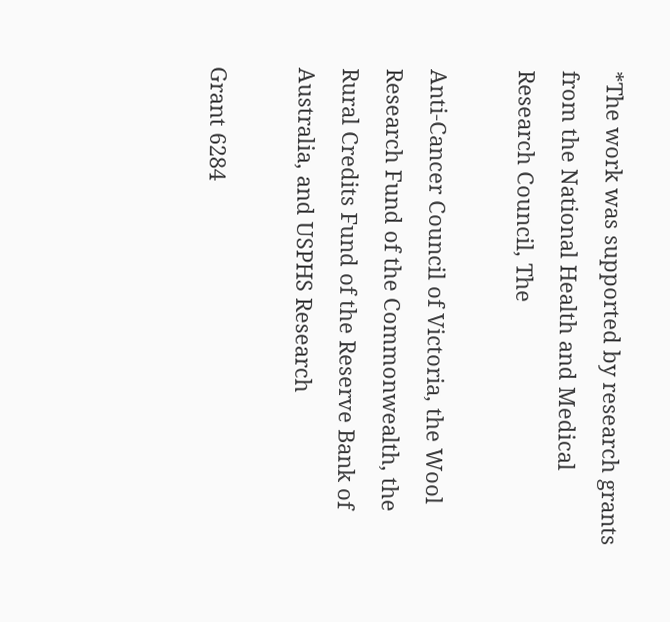*The work was supported by research grants from the National Health and Medical Research Council, The

Anti-Cancer Council of Victoria, the Wool Research Fund of the Commonwealth, the Rural Credits Fund of the Reserve Bank of Australia, and USPHS Research

Grant 6284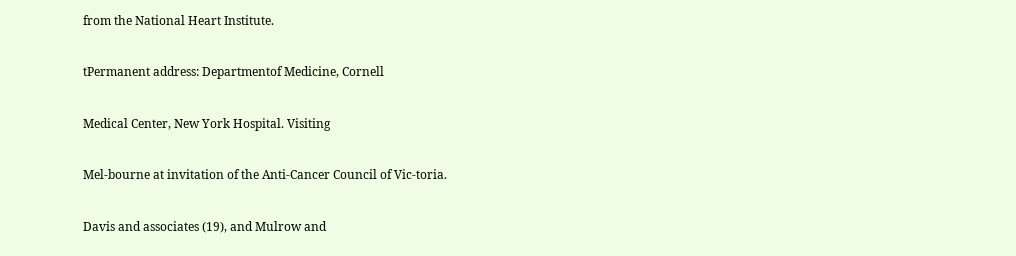from the National Heart Institute.

tPermanent address: Departmentof Medicine, Cornell

Medical Center, New York Hospital. Visiting

Mel-bourne at invitation of the Anti-Cancer Council of Vic-toria.

Davis and associates (19), and Mulrow and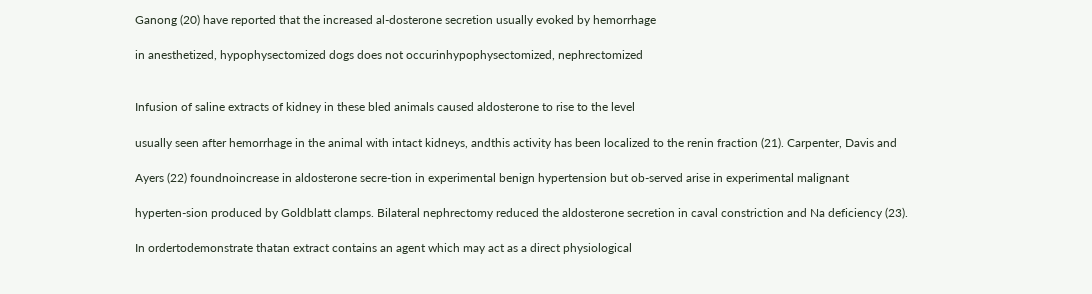Ganong (20) have reported that the increased al-dosterone secretion usually evoked by hemorrhage

in anesthetized, hypophysectomized dogs does not occurinhypophysectomized, nephrectomized


Infusion of saline extracts of kidney in these bled animals caused aldosterone to rise to the level

usually seen after hemorrhage in the animal with intact kidneys, andthis activity has been localized to the renin fraction (21). Carpenter, Davis and

Ayers (22) foundnoincrease in aldosterone secre-tion in experimental benign hypertension but ob-served arise in experimental malignant

hyperten-sion produced by Goldblatt clamps. Bilateral nephrectomy reduced the aldosterone secretion in caval constriction and Na deficiency (23).

In ordertodemonstrate thatan extract contains an agent which may act as a direct physiological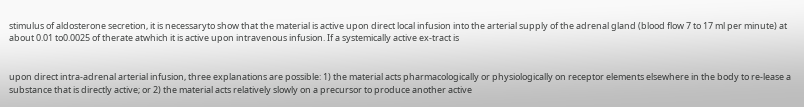stimulus of aldosterone secretion, it is necessaryto show that the material is active upon direct local infusion into the arterial supply of the adrenal gland (blood flow 7 to 17 ml per minute) at about 0.01 to0.0025 of therate atwhich it is active upon intravenous infusion. If a systemically active ex-tract is


upon direct intra-adrenal arterial infusion, three explanations are possible: 1) the material acts pharmacologically or physiologically on receptor elements elsewhere in the body to re-lease a substance that is directly active; or 2) the material acts relatively slowly on a precursor to produce another active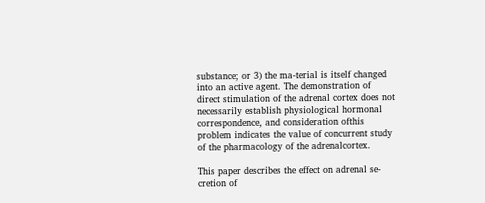substance; or 3) the ma-terial is itself changed into an active agent. The demonstration of direct stimulation of the adrenal cortex does not necessarily establish physiological hormonal correspondence, and consideration ofthis problem indicates the value of concurrent study of the pharmacology of the adrenalcortex.

This paper describes the effect on adrenal se-cretion of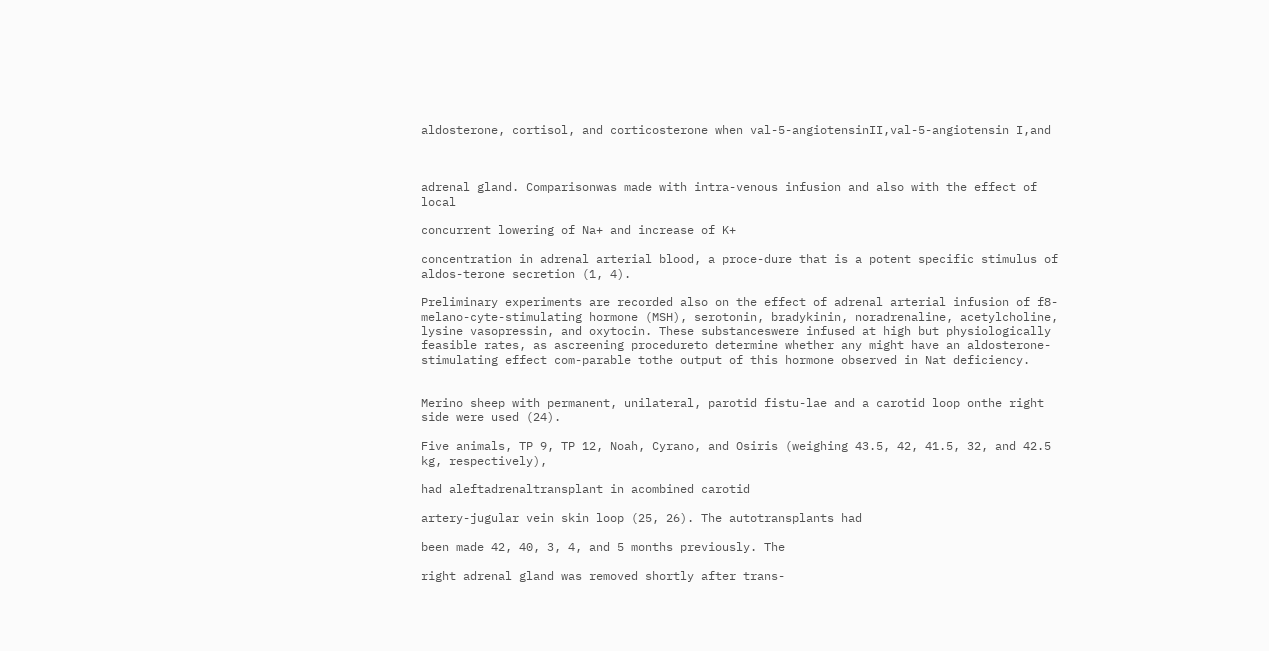aldosterone, cortisol, and corticosterone when val-5-angiotensinII,val-5-angiotensin I,and



adrenal gland. Comparisonwas made with intra-venous infusion and also with the effect of local

concurrent lowering of Na+ and increase of K+

concentration in adrenal arterial blood, a proce-dure that is a potent specific stimulus of aldos-terone secretion (1, 4).

Preliminary experiments are recorded also on the effect of adrenal arterial infusion of f8-melano-cyte-stimulating hormone (MSH), serotonin, bradykinin, noradrenaline, acetylcholine, lysine vasopressin, and oxytocin. These substanceswere infused at high but physiologically feasible rates, as ascreening procedureto determine whether any might have an aldosterone-stimulating effect com-parable tothe output of this hormone observed in Nat deficiency.


Merino sheep with permanent, unilateral, parotid fistu-lae and a carotid loop onthe right side were used (24).

Five animals, TP 9, TP 12, Noah, Cyrano, and Osiris (weighing 43.5, 42, 41.5, 32, and 42.5 kg, respectively),

had aleftadrenaltransplant in acombined carotid

artery-jugular vein skin loop (25, 26). The autotransplants had

been made 42, 40, 3, 4, and 5 months previously. The

right adrenal gland was removed shortly after trans-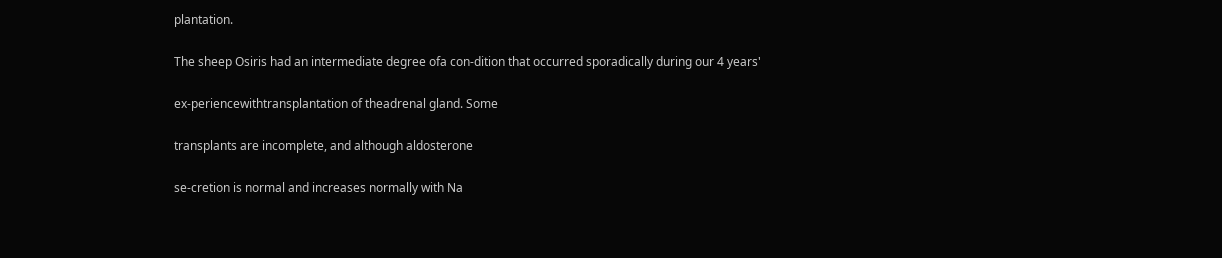plantation.

The sheep Osiris had an intermediate degree ofa con-dition that occurred sporadically during our 4 years'

ex-periencewithtransplantation of theadrenal gland. Some

transplants are incomplete, and although aldosterone

se-cretion is normal and increases normally with Na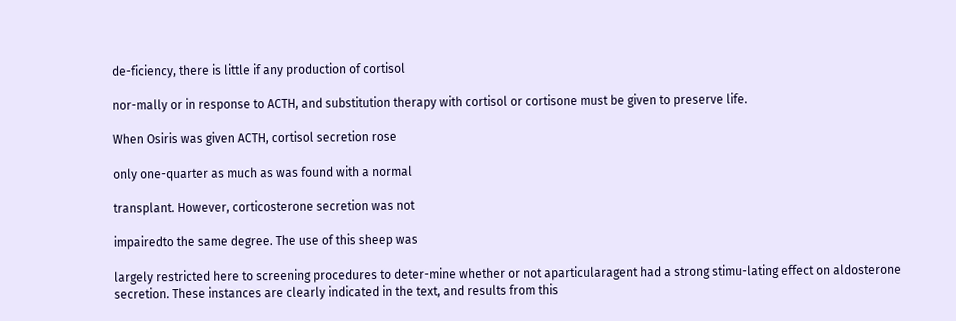de-ficiency, there is little if any production of cortisol

nor-mally or in response to ACTH, and substitution therapy with cortisol or cortisone must be given to preserve life.

When Osiris was given ACTH, cortisol secretion rose

only one-quarter as much as was found with a normal

transplant. However, corticosterone secretion was not

impairedto the same degree. The use of this sheep was

largely restricted here to screening procedures to deter-mine whether or not aparticularagent had a strong stimu-lating effect on aldosterone secretion. These instances are clearly indicated in the text, and results from this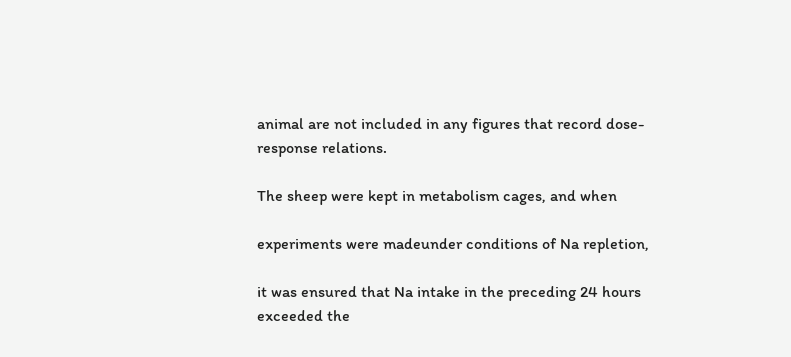animal are not included in any figures that record dose-response relations.

The sheep were kept in metabolism cages, and when

experiments were madeunder conditions of Na repletion,

it was ensured that Na intake in the preceding 24 hours exceeded the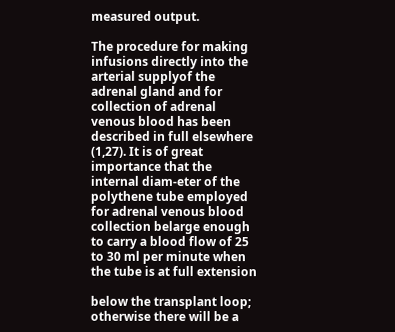measured output.

The procedure for making infusions directly into the arterial supplyof the adrenal gland and for collection of adrenal venous blood has been described in full elsewhere (1,27). It is of great importance that the internal diam-eter of the polythene tube employed for adrenal venous blood collection belarge enough to carry a blood flow of 25 to 30 ml per minute when the tube is at full extension

below the transplant loop; otherwise there will be a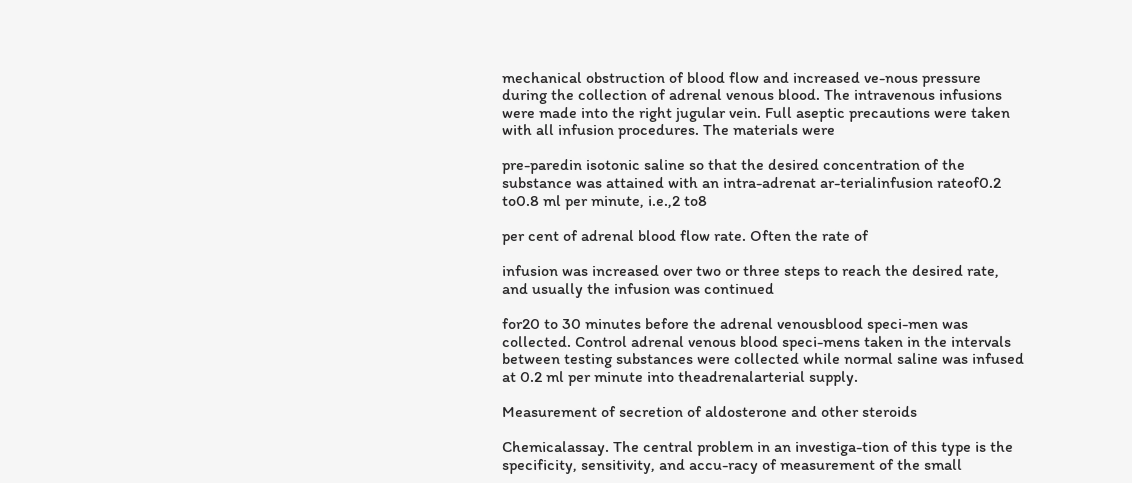mechanical obstruction of blood flow and increased ve-nous pressure during the collection of adrenal venous blood. The intravenous infusions were made into the right jugular vein. Full aseptic precautions were taken with all infusion procedures. The materials were

pre-paredin isotonic saline so that the desired concentration of the substance was attained with an intra-adrenat ar-terialinfusion rateof0.2 to0.8 ml per minute, i.e.,2 to8

per cent of adrenal blood flow rate. Often the rate of

infusion was increased over two or three steps to reach the desired rate, and usually the infusion was continued

for20 to 30 minutes before the adrenal venousblood speci-men was collected. Control adrenal venous blood speci-mens taken in the intervals between testing substances were collected while normal saline was infused at 0.2 ml per minute into theadrenalarterial supply.

Measurement of secretion of aldosterone and other steroids

Chemicalassay. The central problem in an investiga-tion of this type is the specificity, sensitivity, and accu-racy of measurement of the small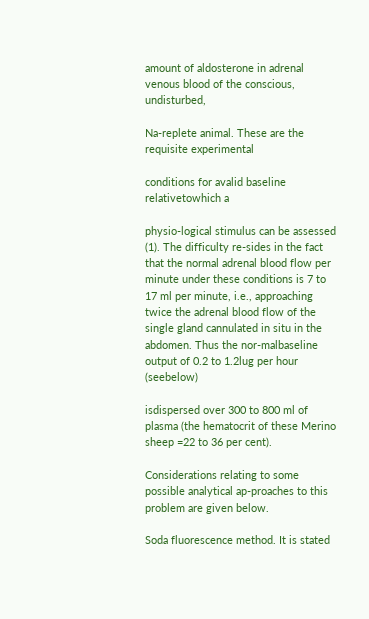amount of aldosterone in adrenal venous blood of the conscious, undisturbed,

Na-replete animal. These are the requisite experimental

conditions for avalid baseline relativetowhich a

physio-logical stimulus can be assessed (1). The difficulty re-sides in the fact that the normal adrenal blood flow per minute under these conditions is 7 to 17 ml per minute, i.e., approaching twice the adrenal blood flow of the single gland cannulated in situ in the abdomen. Thus the nor-malbaseline output of 0.2 to 1.2lug per hour (seebelow)

isdispersed over 300 to 800 ml of plasma (the hematocrit of these Merino sheep =22 to 36 per cent).

Considerations relating to some possible analytical ap-proaches to this problem are given below.

Soda fluorescence method. It is stated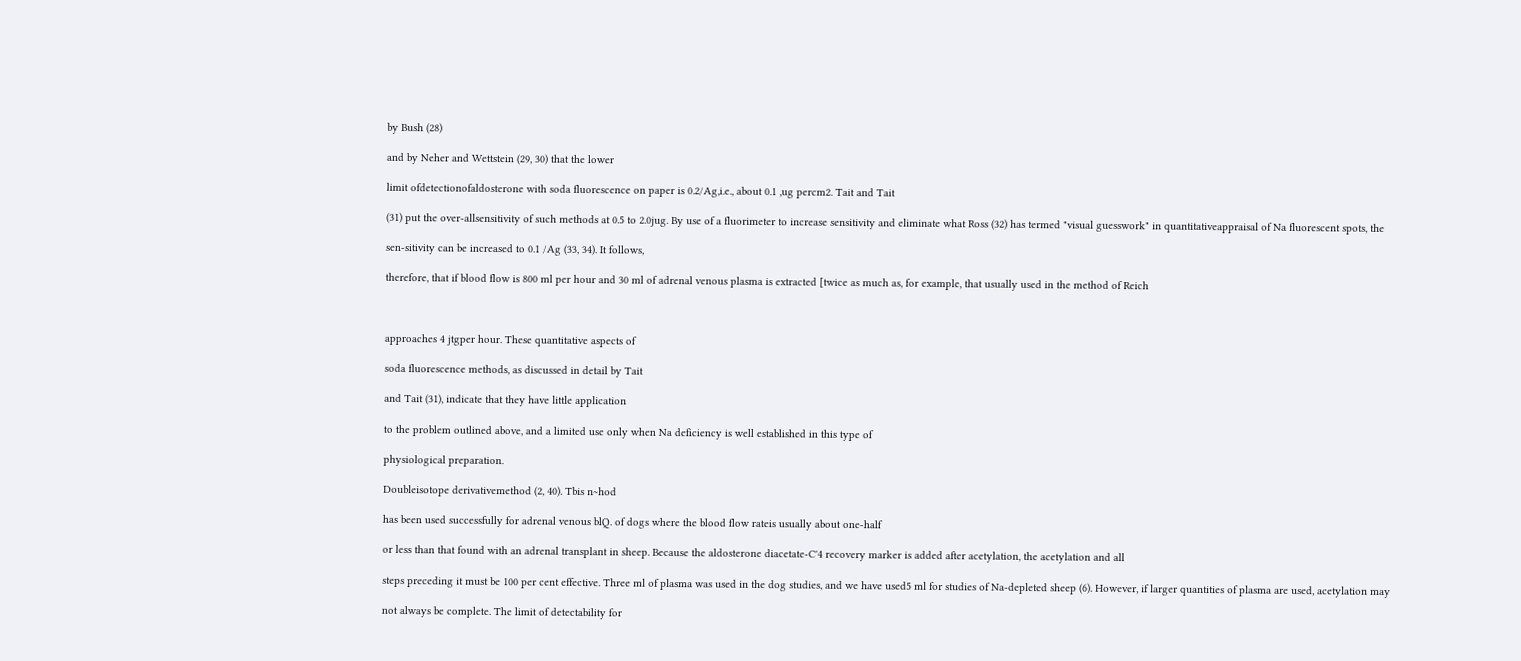by Bush (28)

and by Neher and Wettstein (29, 30) that the lower

limit ofdetectionofaldosterone with soda fluorescence on paper is 0.2/Ag,i.e., about 0.1 ,ug percm2. Tait and Tait

(31) put the over-allsensitivity of such methods at 0.5 to 2.0jug. By use of a fluorimeter to increase sensitivity and eliminate what Ross (32) has termed "visual guesswork" in quantitativeappraisal of Na fluorescent spots, the

sen-sitivity can be increased to 0.1 /Ag (33, 34). It follows,

therefore, that if blood flow is 800 ml per hour and 30 ml of adrenal venous plasma is extracted [twice as much as, for example, that usually used in the method of Reich



approaches 4 jtgper hour. These quantitative aspects of

soda fluorescence methods, as discussed in detail by Tait

and Tait (31), indicate that they have little application

to the problem outlined above, and a limited use only when Na deficiency is well established in this type of

physiological preparation.

Doubleisotope derivativemethod (2, 40). Tbis n~hod

has been used successfully for adrenal venous blQ. of dogs where the blood flow rateis usually about one-half

or less than that found with an adrenal transplant in sheep. Because the aldosterone diacetate-C'4 recovery marker is added after acetylation, the acetylation and all

steps preceding it must be 100 per cent effective. Three ml of plasma was used in the dog studies, and we have used5 ml for studies of Na-depleted sheep (6). However, if larger quantities of plasma are used, acetylation may

not always be complete. The limit of detectability for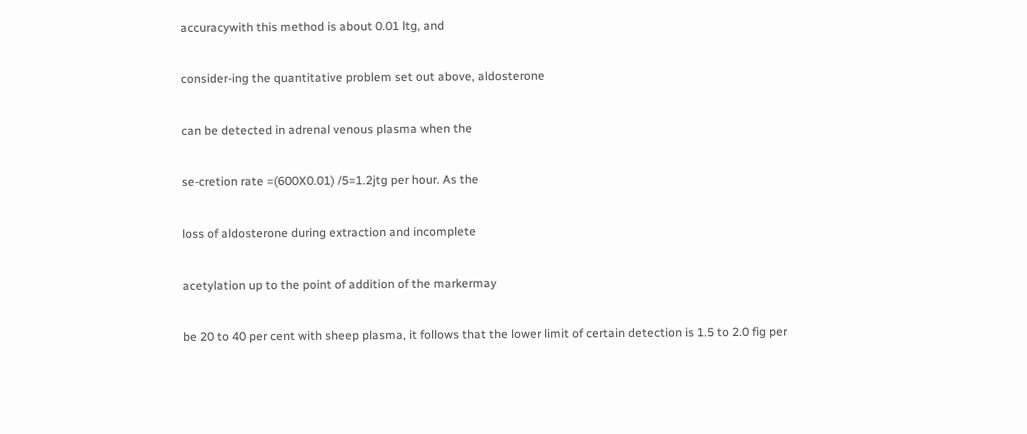accuracywith this method is about 0.01 ltg, and

consider-ing the quantitative problem set out above, aldosterone

can be detected in adrenal venous plasma when the

se-cretion rate =(600X0.01) /5=1.2jtg per hour. As the

loss of aldosterone during extraction and incomplete

acetylation up to the point of addition of the markermay

be 20 to 40 per cent with sheep plasma, it follows that the lower limit of certain detection is 1.5 to 2.0 fig per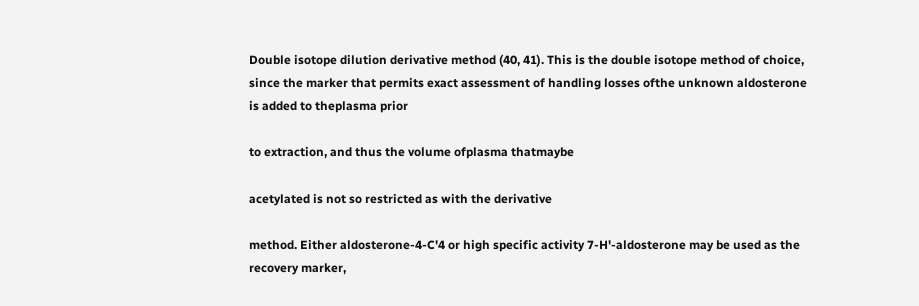Double isotope dilution derivative method (40, 41). This is the double isotope method of choice, since the marker that permits exact assessment of handling losses ofthe unknown aldosterone is added to theplasma prior

to extraction, and thus the volume ofplasma thatmaybe

acetylated is not so restricted as with the derivative

method. Either aldosterone-4-C'4 or high specific activity 7-H'-aldosterone may be used as the recovery marker,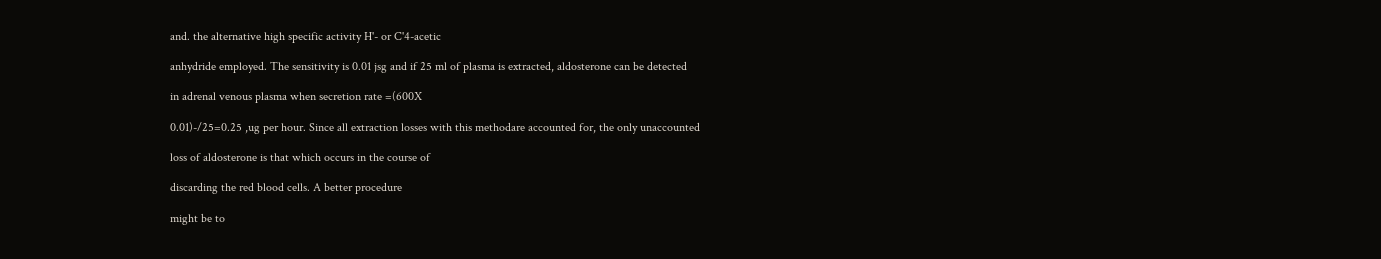and. the alternative high specific activity H'- or C'4-acetic

anhydride employed. The sensitivity is 0.01 jsg and if 25 ml of plasma is extracted, aldosterone can be detected

in adrenal venous plasma when secretion rate =(600X

0.01)-/25=0.25 ,ug per hour. Since all extraction losses with this methodare accounted for, the only unaccounted

loss of aldosterone is that which occurs in the course of

discarding the red blood cells. A better procedure

might be to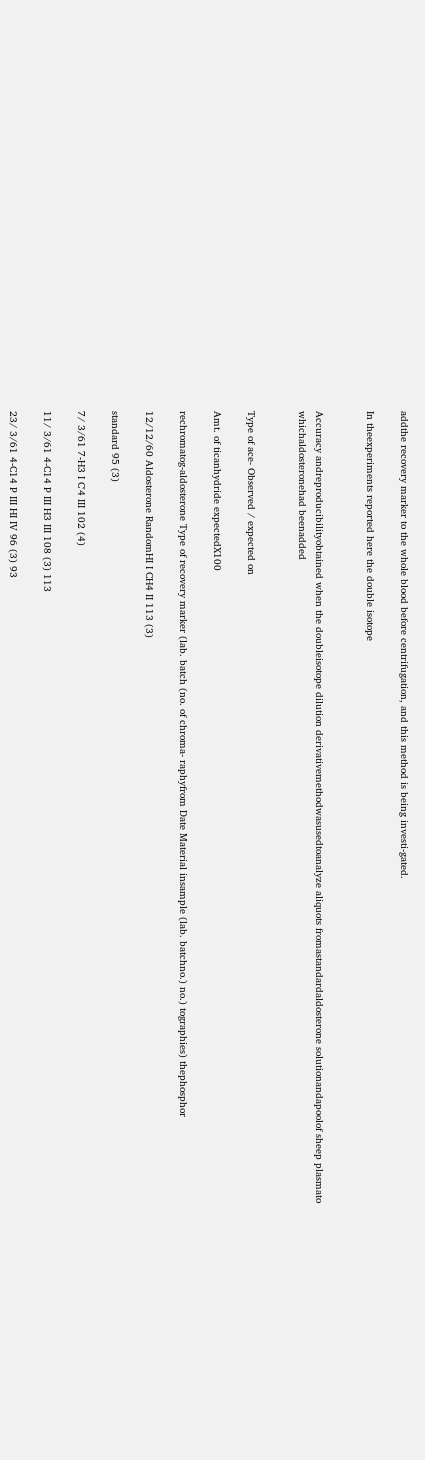addthe recovery marker to the whole blood before centrifugation, and this method is being investi-gated.

In theexperiments reported here the double isotope


Accuracy andreproducibilityobtained when the doubleisotope dilution derivativemethodwasusedtoanalyze aliquots fromastandardaldosterone solutionandapoolof sheep plasmato whichaldosteronehad beenadded


Type of ace- Observed / expected on

Amt. of ticanhydride expectedX100

rechromatog-aldosterone Type of recovery marker (lab. batch (no. of chroma- raphyfrom Date Material insample (lab. batchno.) no.) tographies) thephosphor

12/12/60 Aldosterone RandomHI I CH4 II 113 (3)

standard 95 (3)

7/ 3/61 7-H3 I C'4 III 102 (4)

11/ 3/61 4-C14 P III H3 III 108 (3) 113

23/ 3/61 4-C14 P III HI IV 96 (3) 93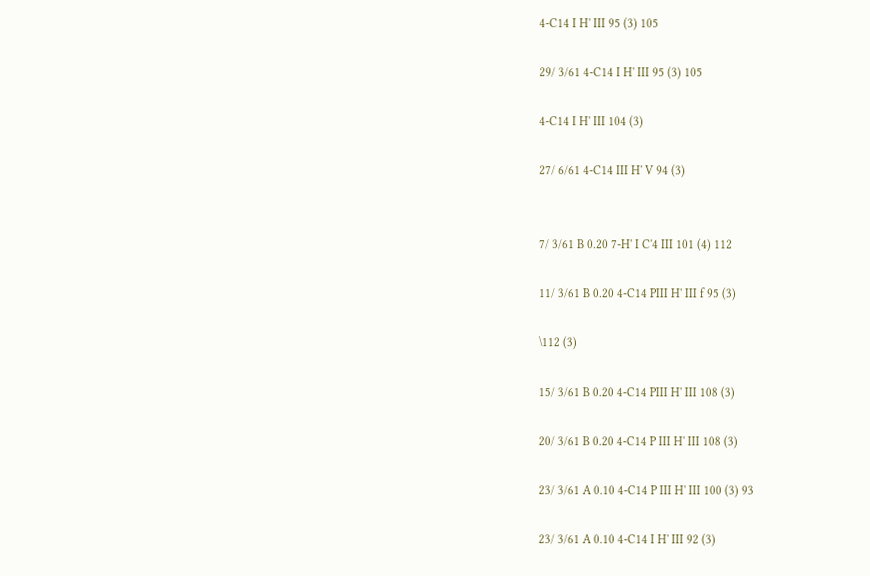4-C14 I H' III 95 (3) 105

29/ 3/61 4-C14 I H' III 95 (3) 105

4-C14 I H' III 104 (3)

27/ 6/61 4-C14 III H' V 94 (3)


7/ 3/61 B 0.20 7-H' I C'4 III 101 (4) 112

11/ 3/61 B 0.20 4-C14 PIII H' III f 95 (3)

\112 (3)

15/ 3/61 B 0.20 4-C14 PIII H' III 108 (3)

20/ 3/61 B 0.20 4-C14 P III H' III 108 (3)

23/ 3/61 A 0.10 4-C14 P III H' III 100 (3) 93

23/ 3/61 A 0.10 4-C14 I H' III 92 (3)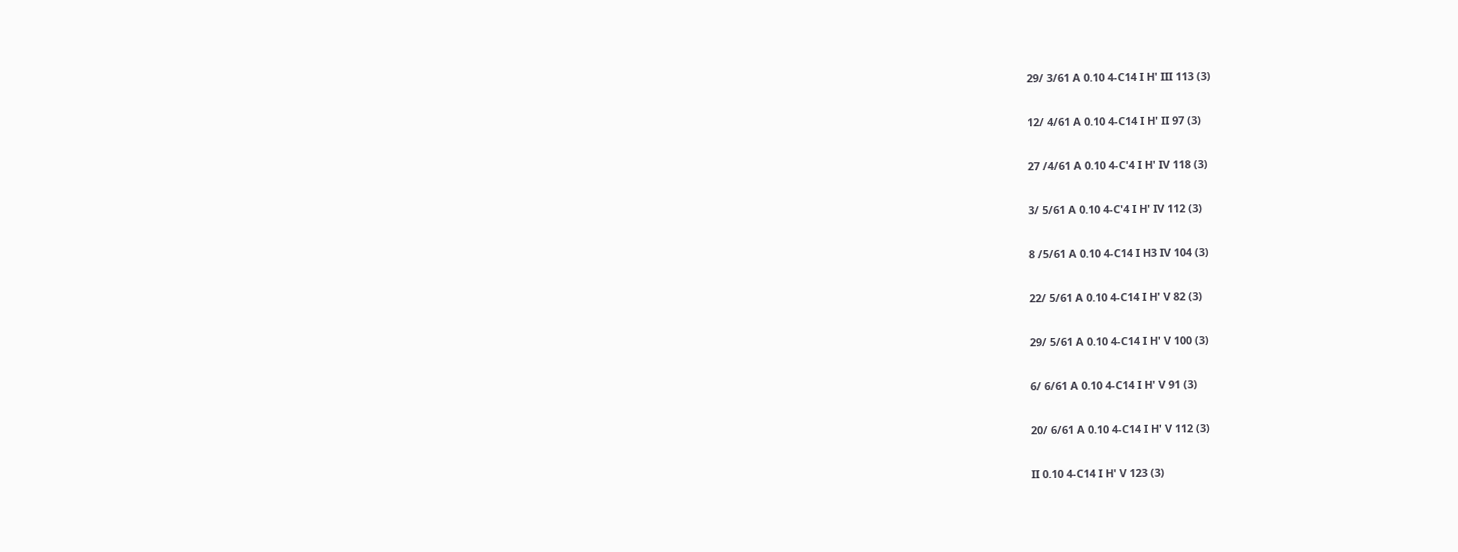29/ 3/61 A 0.10 4-C14 I H' III 113 (3)

12/ 4/61 A 0.10 4-C14 I H' II 97 (3)

27 /4/61 A 0.10 4-C'4 I H' IV 118 (3)

3/ 5/61 A 0.10 4-C'4 I H' IV 112 (3)

8 /5/61 A 0.10 4-C14 I H3 IV 104 (3)

22/ 5/61 A 0.10 4-C14 I H' V 82 (3)

29/ 5/61 A 0.10 4-C14 I H' V 100 (3)

6/ 6/61 A 0.10 4-C14 I H' V 91 (3)

20/ 6/61 A 0.10 4-C14 I H' V 112 (3)

II 0.10 4-C14 I H' V 123 (3)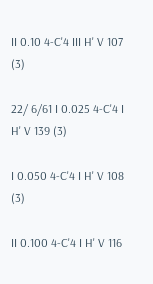II 0.10 4-C'4 III H' V 107 (3)

22/ 6/61 I 0.025 4-C'4 I H' V 139 (3)

I 0.050 4-C'4 I H' V 108 (3)

II 0.100 4-C'4 I H' V 116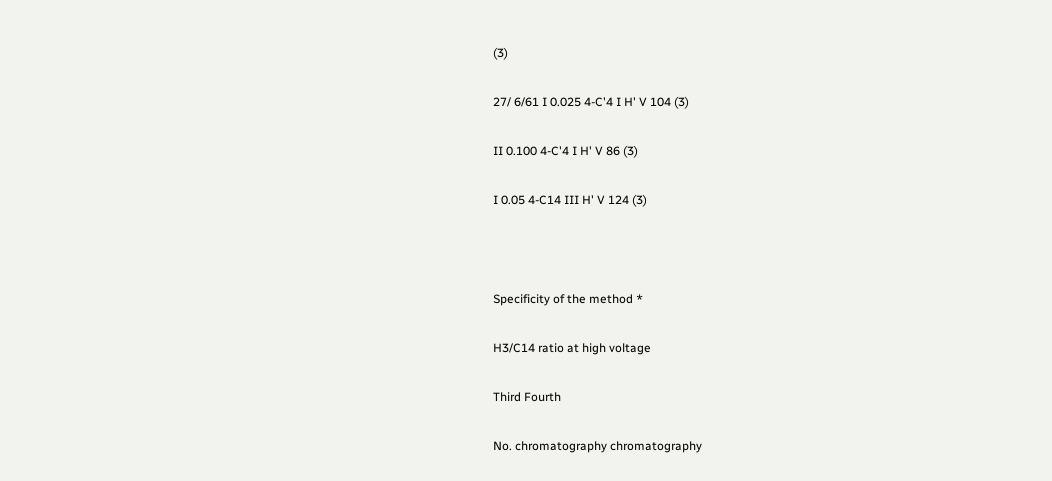(3)

27/ 6/61 I 0.025 4-C'4 I H' V 104 (3)

II 0.100 4-C'4 I H' V 86 (3)

I 0.05 4-C14 III H' V 124 (3)



Specificity of the method *

H3/C14 ratio at high voltage

Third Fourth

No. chromatography chromatography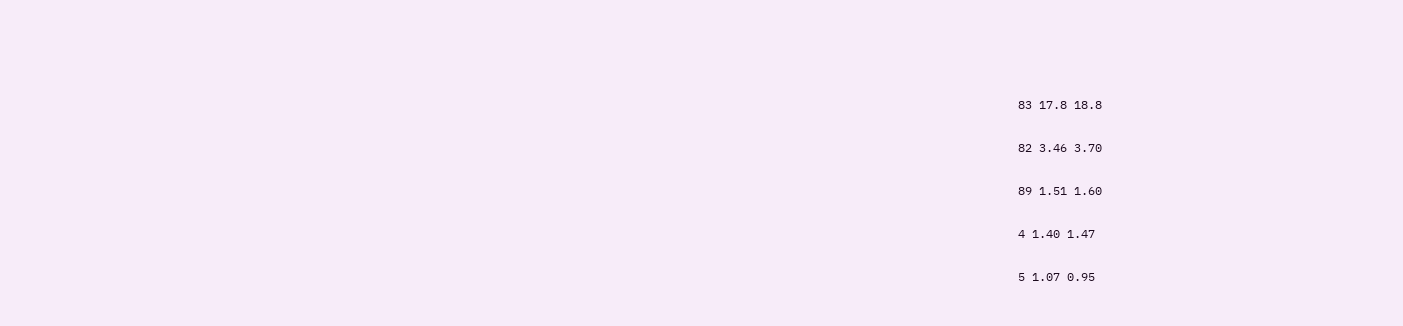83 17.8 18.8

82 3.46 3.70

89 1.51 1.60

4 1.40 1.47

5 1.07 0.95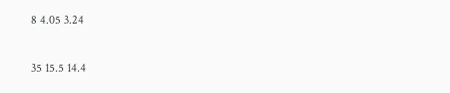8 4.05 3.24

35 15.5 14.4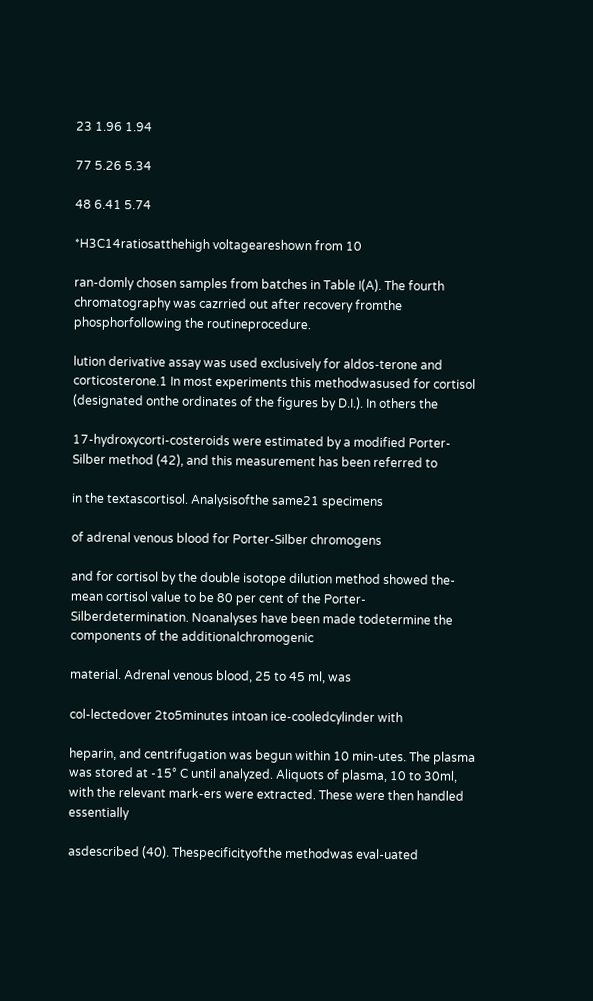23 1.96 1.94

77 5.26 5.34

48 6.41 5.74

*H3C14ratiosatthehigh voltageareshown from 10

ran-domly chosen samples from batches in Table I(A). The fourth chromatography was cazrried out after recovery fromthe phosphorfollowing the routineprocedure.

lution derivative assay was used exclusively for aldos-terone and corticosterone.1 In most experiments this methodwasused for cortisol (designated onthe ordinates of the figures by D.I.). In others the

17-hydroxycorti-costeroids were estimated by a modified Porter-Silber method (42), and this measurement has been referred to

in the textascortisol. Analysisofthe same21 specimens

of adrenal venous blood for Porter-Silber chromogens

and for cortisol by the double isotope dilution method showed the-mean cortisol value to be 80 per cent of the Porter-Silberdetermination. Noanalyses have been made todetermine the components of the additionalchromogenic

material. Adrenal venous blood, 25 to 45 ml, was

col-lectedover 2to5minutes intoan ice-cooledcylinder with

heparin, and centrifugation was begun within 10 min-utes. The plasma was stored at -15° C until analyzed. Aliquots of plasma, 10 to 30ml, with the relevant mark-ers were extracted. These were then handled essentially

asdescribed (40). Thespecificityofthe methodwas eval-uated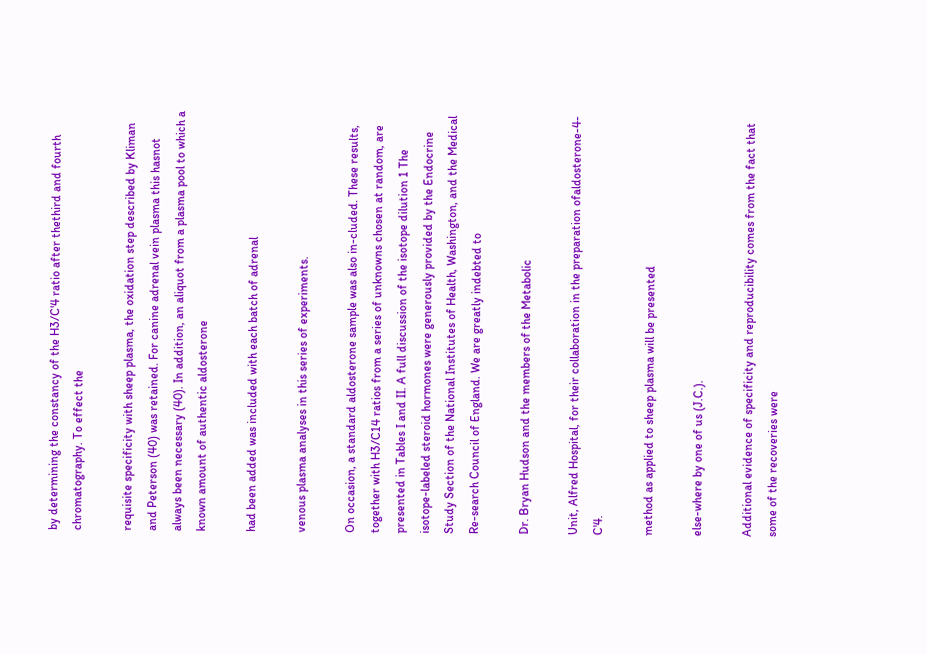by determining the constancy of the H3/C'4 ratio after thethird and fourth chromatography. To effect the

requisite specificity with sheep plasma, the oxidation step described by Kliman and Peterson (40) was retained. For canine adrenal vein plasma this hasnot always been necessary (40). In addition, an aliquot from a plasma pool to which a known amount of authentic aldosterone

had been added was included with each batch of adrenal

venous plasma analyses in this series of experiments.

On occasion, a standard aldosterone sample was also in-cluded. These results, together with H3/C14 ratios from a series of unknowns chosen at random, are presented in Tables I and II. A full discussion of the isotope dilution 1 The isotope-labeled steroid hormones were generously provided by the Endocrine Study Section of the National Institutes of Health, Washington, and the Medical Re-search Council of England. We are greatly indebted to

Dr. Bryan Hudson and the members of the Metabolic

Unit, Alfred Hospital, for their collaboration in the preparation ofaldosterone-4-C'4.

method as applied to sheep plasma will be presented

else-where by one of us (J.C.).

Additional evidence of specificity and reproducibility comes from the fact that some of the recoveries were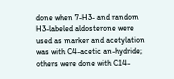done when 7-H3- and random H3-labeled aldosterone were used as marker and acetylation was with C4-acetic an-hydride; others were done with C14-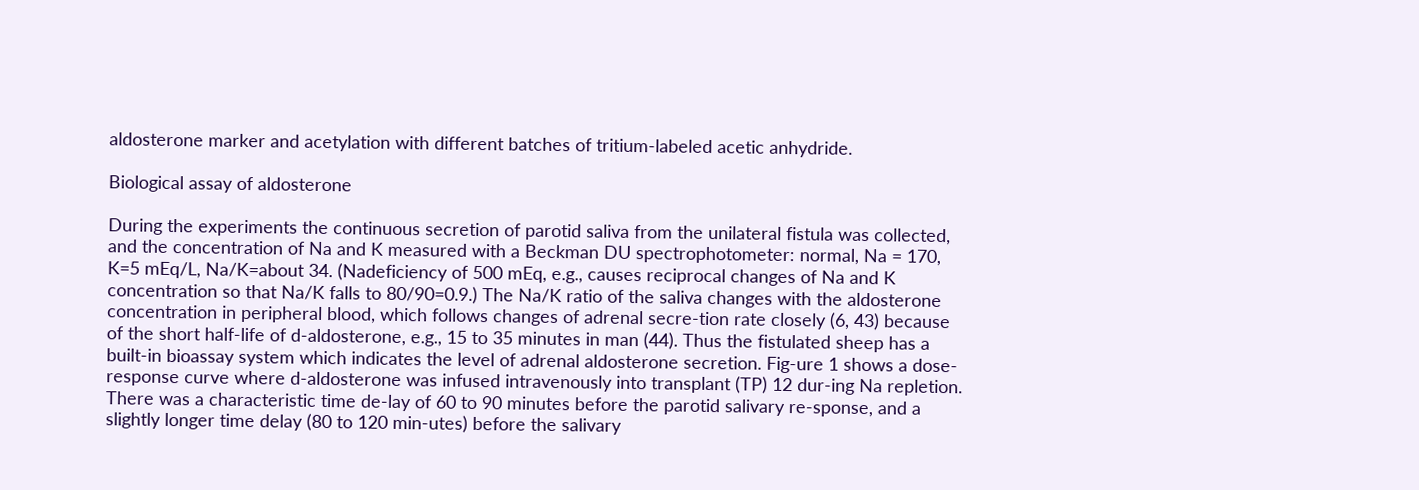aldosterone marker and acetylation with different batches of tritium-labeled acetic anhydride.

Biological assay of aldosterone

During the experiments the continuous secretion of parotid saliva from the unilateral fistula was collected, and the concentration of Na and K measured with a Beckman DU spectrophotometer: normal, Na = 170, K=5 mEq/L, Na/K=about 34. (Nadeficiency of 500 mEq, e.g., causes reciprocal changes of Na and K concentration so that Na/K falls to 80/90=0.9.) The Na/K ratio of the saliva changes with the aldosterone concentration in peripheral blood, which follows changes of adrenal secre-tion rate closely (6, 43) because of the short half-life of d-aldosterone, e.g., 15 to 35 minutes in man (44). Thus the fistulated sheep has a built-in bioassay system which indicates the level of adrenal aldosterone secretion. Fig-ure 1 shows a dose-response curve where d-aldosterone was infused intravenously into transplant (TP) 12 dur-ing Na repletion. There was a characteristic time de-lay of 60 to 90 minutes before the parotid salivary re-sponse, and a slightly longer time delay (80 to 120 min-utes) before the salivary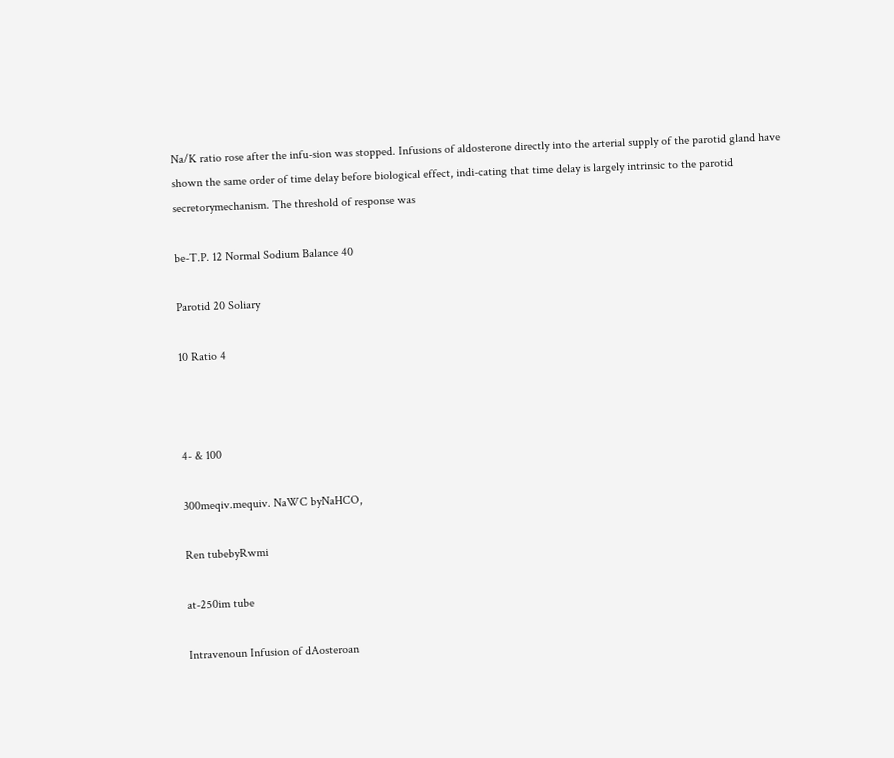Na/K ratio rose after the infu-sion was stopped. Infusions of aldosterone directly into the arterial supply of the parotid gland have shown the same order of time delay before biological effect, indi-cating that time delay is largely intrinsic to the parotid secretorymechanism. The threshold of response was

be-T.P. 12 Normal Sodium Balance 40

Parotid 20 Soliary

10 Ratio 4



4- & 100

300meqiv.mequiv. NaWC byNaHCO,

Ren tubebyRwmi

at-250im tube

Intravenoun Infusion of dAosteroan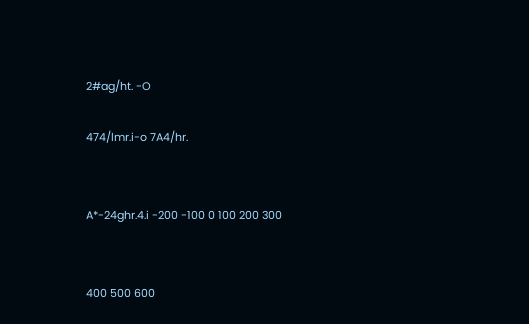2#ag/ht. -O

474/lmr.i-o 7A4/hr.


A*-24ghr.4.i -200 -100 0 100 200 300


400 500 600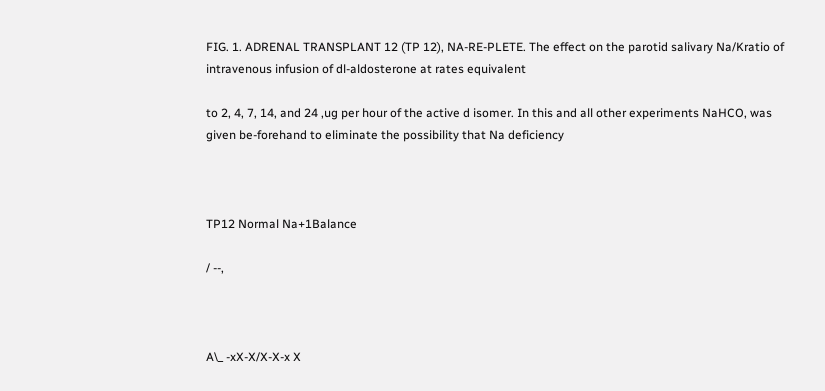FIG. 1. ADRENAL TRANSPLANT 12 (TP 12), NA-RE-PLETE. The effect on the parotid salivary Na/Kratio of intravenous infusion of dl-aldosterone at rates equivalent

to 2, 4, 7, 14, and 24 ,ug per hour of the active d isomer. In this and all other experiments NaHCO, was given be-forehand to eliminate the possibility that Na deficiency



TP12 Normal Na+1Balance

/ --,



A\_ -xX-X/X-X-x X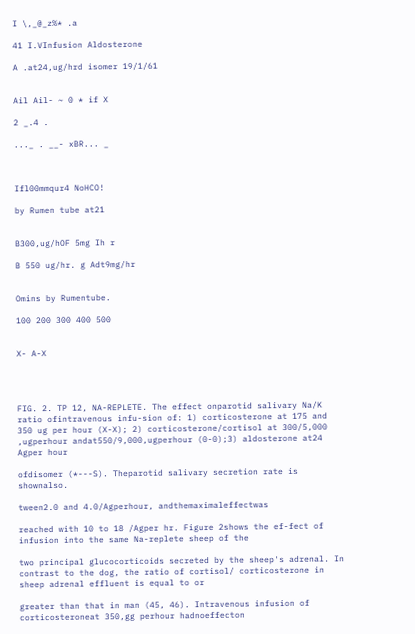I \,_@_z%* .a

41 I.VInfusion Aldosterone

A .at24,ug/hrd isomer 19/1/61


Ail Ail- ~ 0 * if X

2 _.4 .

..._ . __- xBR... _



Ifl00mmqur4 NoHCO!

by Rumen tube at21


B300,ug/hOF 5mg Ih r

B 550 ug/hr. g Adt9mg/hr


Omins by Rumentube.

100 200 300 400 500


X- A-X




FIG. 2. TP 12, NA-REPLETE. The effect onparotid salivary Na/K ratio ofintravenous infu-sion of: 1) corticosterone at 175 and 350 ug per hour (X-X); 2) corticosterone/cortisol at 300/5,000 ,ugperhour andat550/9,000,ugperhour (0-0);3) aldosterone at24 Agper hour

ofdisomer (*---S). Theparotid salivary secretion rate is shownalso.

tween2.0 and 4.0/Agperhour, andthemaximaleffectwas

reached with 10 to 18 /Agper hr. Figure 2shows the ef-fect of infusion into the same Na-replete sheep of the

two principal glucocorticoids secreted by the sheep's adrenal. In contrast to the dog, the ratio of cortisol/ corticosterone in sheep adrenal effluent is equal to or

greater than that in man (45, 46). Intravenous infusion of corticosteroneat 350,gg perhour hadnoeffecton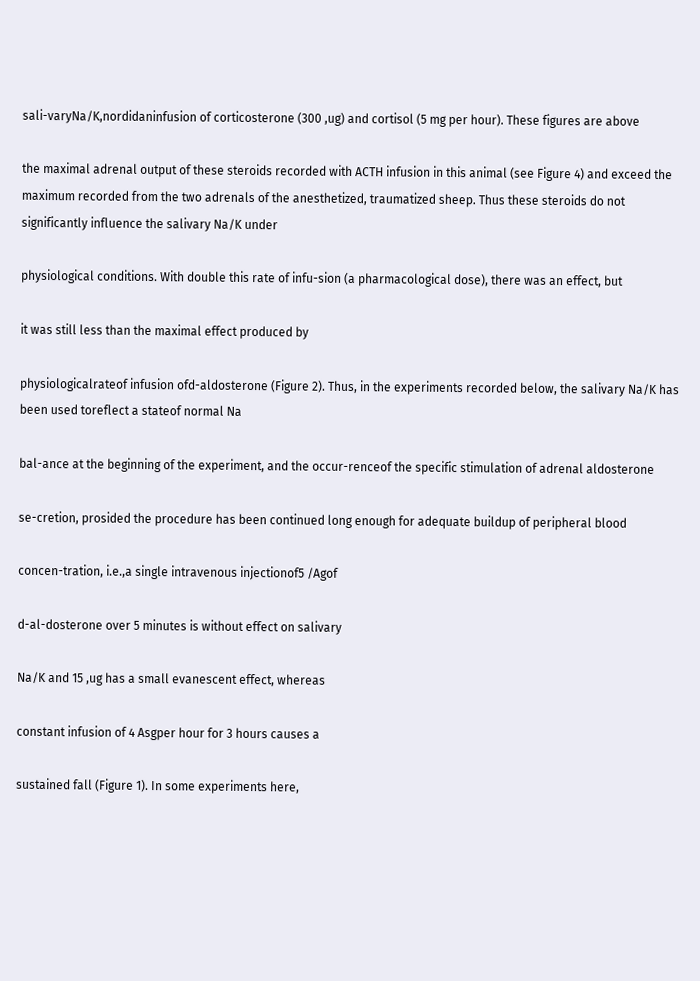sali-varyNa/K,nordidaninfusion of corticosterone (300 ,ug) and cortisol (5 mg per hour). These figures are above

the maximal adrenal output of these steroids recorded with ACTH infusion in this animal (see Figure 4) and exceed the maximum recorded from the two adrenals of the anesthetized, traumatized sheep. Thus these steroids do not significantly influence the salivary Na/K under

physiological conditions. With double this rate of infu-sion (a pharmacological dose), there was an effect, but

it was still less than the maximal effect produced by

physiologicalrateof infusion ofd-aldosterone (Figure 2). Thus, in the experiments recorded below, the salivary Na/K has been used toreflect a stateof normal Na

bal-ance at the beginning of the experiment, and the occur-renceof the specific stimulation of adrenal aldosterone

se-cretion, prosided the procedure has been continued long enough for adequate buildup of peripheral blood

concen-tration, i.e.,a single intravenous injectionof5 /Agof

d-al-dosterone over 5 minutes is without effect on salivary

Na/K and 15 ,ug has a small evanescent effect, whereas

constant infusion of 4 Asgper hour for 3 hours causes a

sustained fall (Figure 1). In some experiments here,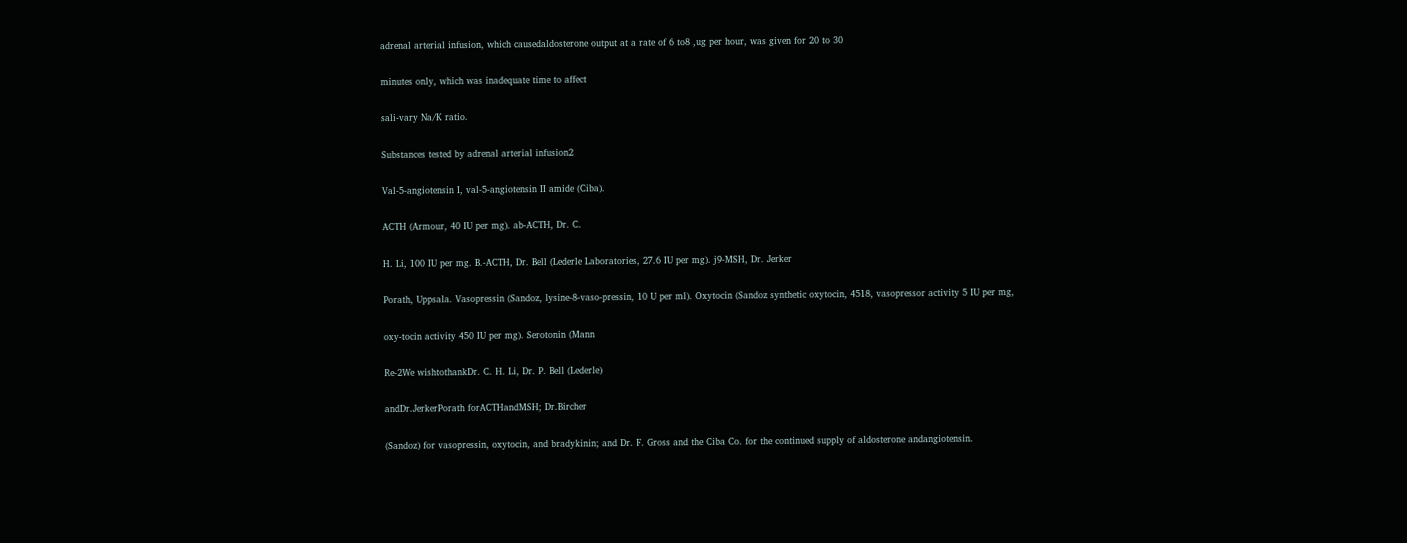adrenal arterial infusion, which causedaldosterone output at a rate of 6 to8 ,ug per hour, was given for 20 to 30

minutes only, which was inadequate time to affect

sali-vary Na/K ratio.

Substances tested by adrenal arterial infusion2

Val-5-angiotensin I, val-5-angiotensin II amide (Ciba).

ACTH (Armour, 40 IU per mg). ab-ACTH, Dr. C.

H. Li, 100 IU per mg. B.-ACTH, Dr. Bell (Lederle Laboratories, 27.6 IU per mg). j9-MSH, Dr. Jerker

Porath, Uppsala. Vasopressin (Sandoz, lysine-8-vaso-pressin, 10 U per ml). Oxytocin (Sandoz synthetic oxytocin, 4518, vasopressor activity 5 IU per mg,

oxy-tocin activity 450 IU per mg). Serotonin (Mann

Re-2We wishtothankDr. C. H. Li, Dr. P. Bell (Lederle)

andDr.JerkerPorath forACTHandMSH; Dr.Bircher

(Sandoz) for vasopressin, oxytocin, and bradykinin; and Dr. F. Gross and the Ciba Co. for the continued supply of aldosterone andangiotensin.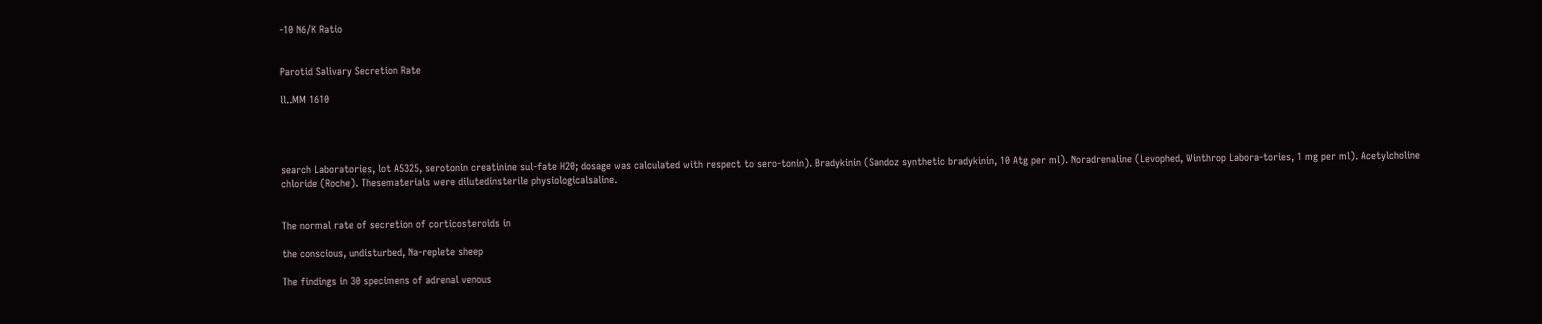-10 N6/K Ratio


Parotid Salivary Secretion Rate

ll..MM 1610




search Laboratories, lot A5325, serotonin creatinine sul-fate H20; dosage was calculated with respect to sero-tonin). Bradykinin (Sandoz synthetic bradykinin, 10 Atg per ml). Noradrenaline (Levophed, Winthrop Labora-tories, 1 mg per ml). Acetylcholine chloride (Roche). Thesematerials were dilutedinsterile physiologicalsaline.


The normal rate of secretion of corticosteroids in

the conscious, undisturbed, Na-replete sheep

The findings in 30 specimens of adrenal venous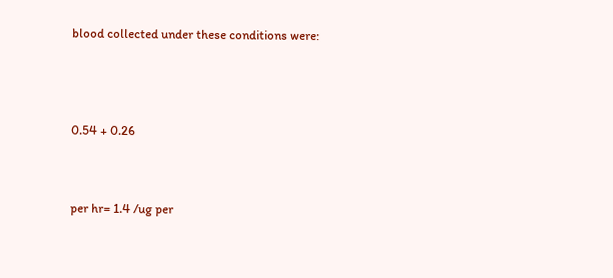blood collected under these conditions were:




0.54 + 0.26



per hr= 1.4 /ug per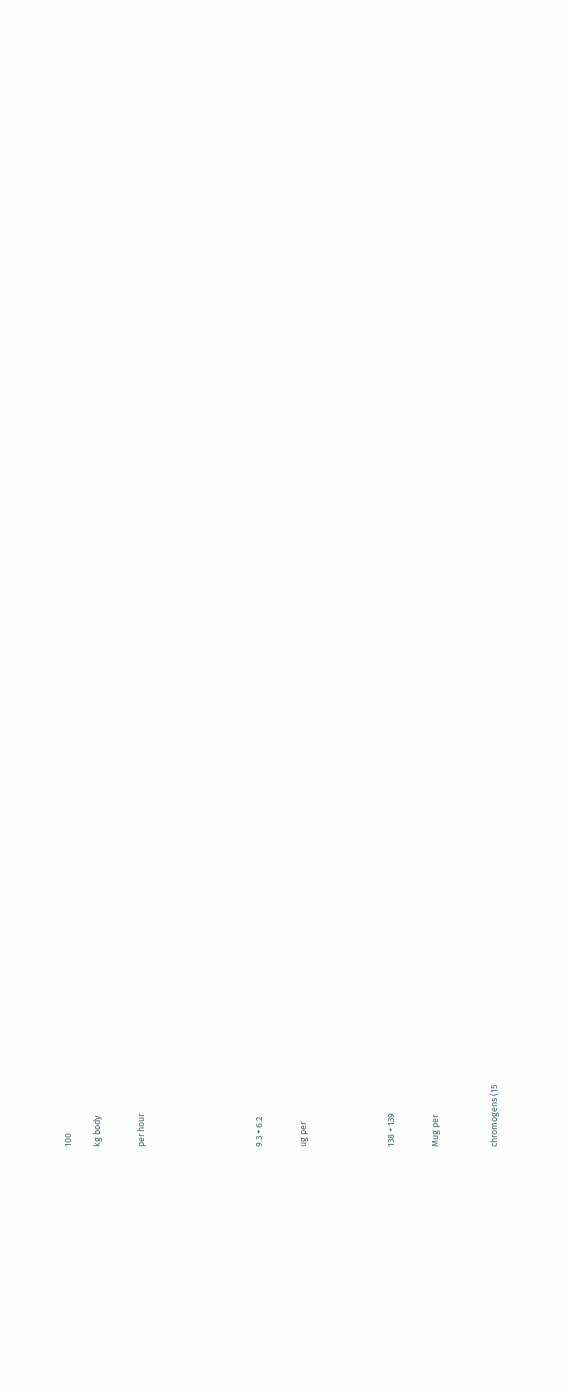100

kg body


per hour







9.3 + 6.2


ug per





138 + 139


Mug per



chromogens (15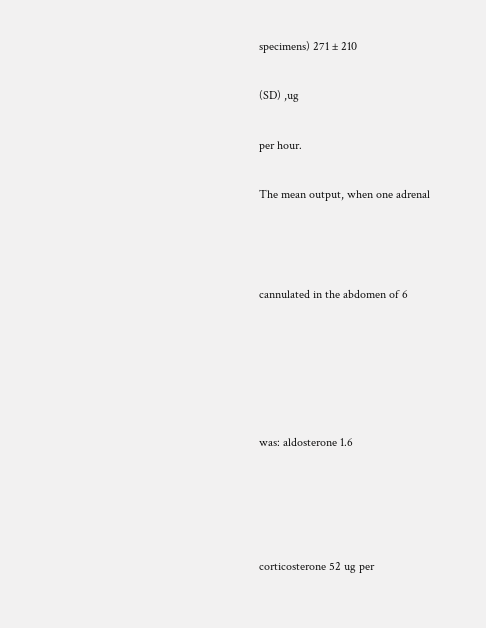specimens) 271 ± 210

(SD) ,ug

per hour.

The mean output, when one adrenal



cannulated in the abdomen of 6





was: aldosterone 1.6




corticosterone 52 ug per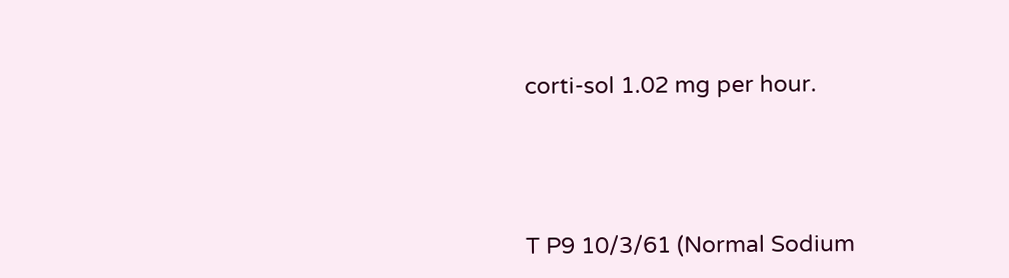corti-sol 1.02 mg per hour.




T P9 10/3/61 (Normal Sodium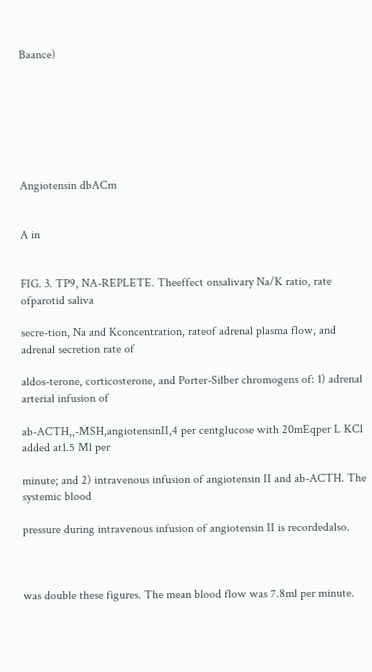Baance)







Angiotensin dbACm


A in


FIG. 3. TP9, NA-REPLETE. Theeffect onsalivary Na/K ratio, rate ofparotid saliva

secre-tion, Na and Kconcentration, rateof adrenal plasma flow, and adrenal secretion rate of

aldos-terone, corticosterone, and Porter-Silber chromogens of: 1) adrenal arterial infusion of

ab-ACTH,,-MSH,angiotensinII,4 per centglucose with 20mEqper L KCl added at1.5 Ml per

minute; and 2) intravenous infusion of angiotensin II and ab-ACTH. The systemic blood

pressure during intravenous infusion of angiotensin II is recordedalso.



was double these figures. The mean blood flow was 7.8ml per minute.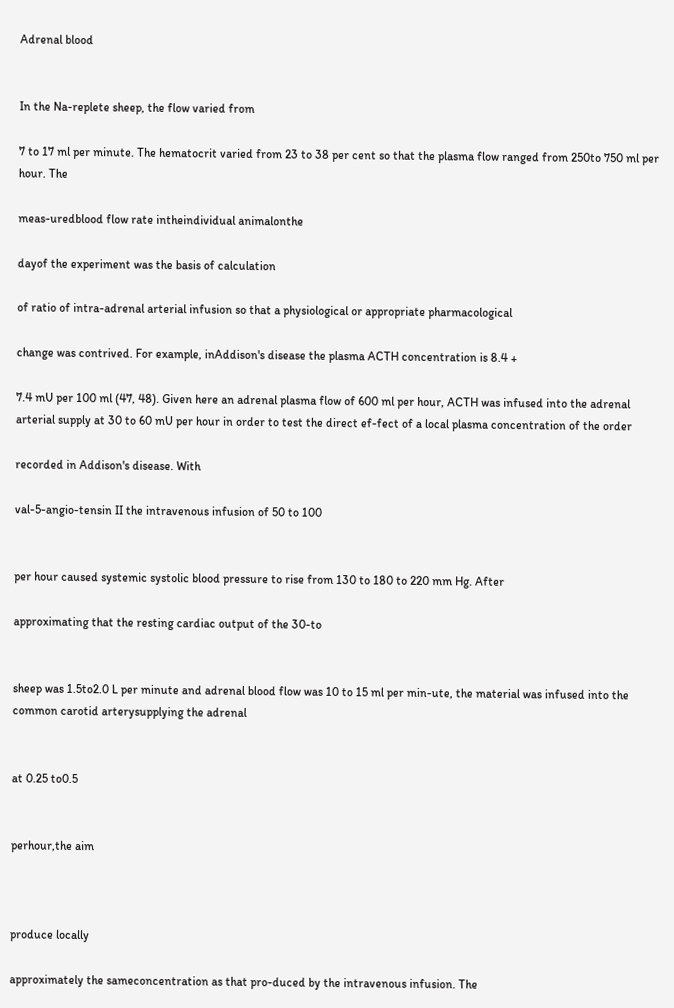Adrenal blood


In the Na-replete sheep, the flow varied from

7 to 17 ml per minute. The hematocrit varied from 23 to 38 per cent so that the plasma flow ranged from 250to 750 ml per hour. The

meas-uredblood flow rate intheindividual animalonthe

dayof the experiment was the basis of calculation

of ratio of intra-adrenal arterial infusion so that a physiological or appropriate pharmacological

change was contrived. For example, inAddison's disease the plasma ACTH concentration is 8.4 +

7.4 mU per 100 ml (47, 48). Given here an adrenal plasma flow of 600 ml per hour, ACTH was infused into the adrenal arterial supply at 30 to 60 mU per hour in order to test the direct ef-fect of a local plasma concentration of the order

recorded in Addison's disease. With

val-5-angio-tensin II the intravenous infusion of 50 to 100


per hour caused systemic systolic blood pressure to rise from 130 to 180 to 220 mm Hg. After

approximating that the resting cardiac output of the 30-to


sheep was 1.5to2.0 L per minute and adrenal blood flow was 10 to 15 ml per min-ute, the material was infused into the common carotid arterysupplying the adrenal


at 0.25 to0.5


perhour,the aim



produce locally

approximately the sameconcentration as that pro-duced by the intravenous infusion. The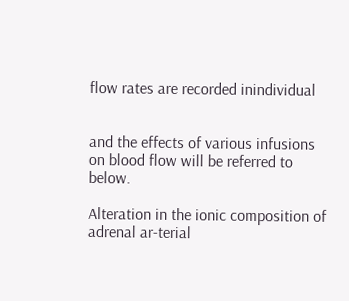flow rates are recorded inindividual


and the effects of various infusions on blood flow will be referred to below.

Alteration in the ionic composition of adrenal ar-terial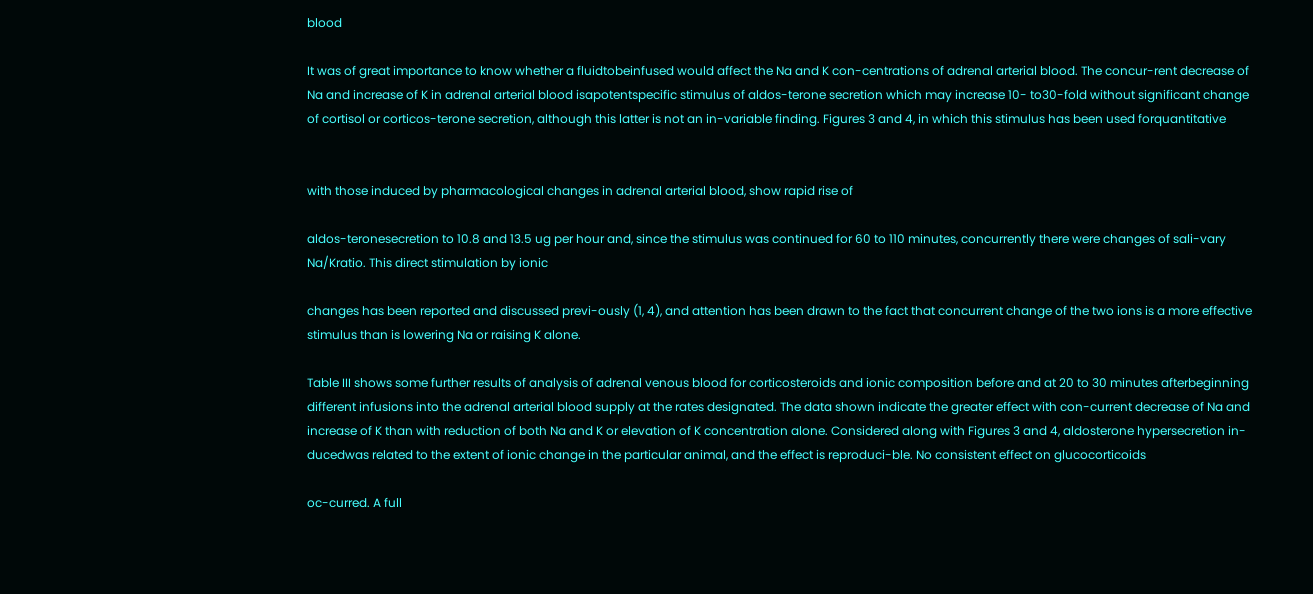blood

It was of great importance to know whether a fluidtobeinfused would affect the Na and K con-centrations of adrenal arterial blood. The concur-rent decrease of Na and increase of K in adrenal arterial blood isapotentspecific stimulus of aldos-terone secretion which may increase 10- to30-fold without significant change of cortisol or corticos-terone secretion, although this latter is not an in-variable finding. Figures 3 and 4, in which this stimulus has been used forquantitative


with those induced by pharmacological changes in adrenal arterial blood, show rapid rise of

aldos-teronesecretion to 10.8 and 13.5 ug per hour and, since the stimulus was continued for 60 to 110 minutes, concurrently there were changes of sali-vary Na/Kratio. This direct stimulation by ionic

changes has been reported and discussed previ-ously (1, 4), and attention has been drawn to the fact that concurrent change of the two ions is a more effective stimulus than is lowering Na or raising K alone.

Table III shows some further results of analysis of adrenal venous blood for corticosteroids and ionic composition before and at 20 to 30 minutes afterbeginning different infusions into the adrenal arterial blood supply at the rates designated. The data shown indicate the greater effect with con-current decrease of Na and increase of K than with reduction of both Na and K or elevation of K concentration alone. Considered along with Figures 3 and 4, aldosterone hypersecretion in-ducedwas related to the extent of ionic change in the particular animal, and the effect is reproduci-ble. No consistent effect on glucocorticoids

oc-curred. A full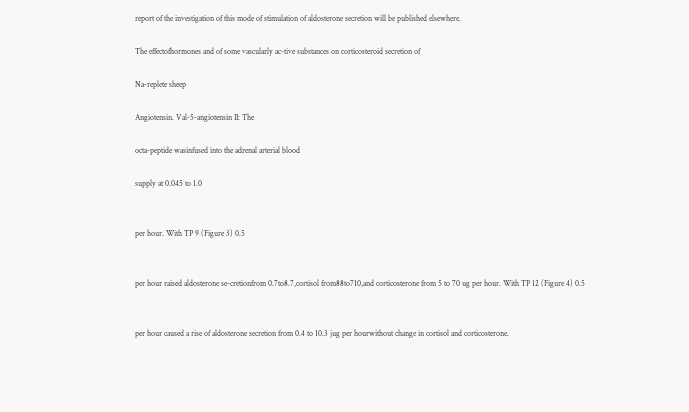report of the investigation of this mode of stimulation of aldosterone secretion will be published elsewhere.

The effectofhormones and of some vascularly ac-tive substances on corticosteroid secretion of

Na-replete sheep

Angiotensin. Val-5-angiotensin II: The

octa-peptide wasinfused into the adrenal arterial blood

supply at 0.045 to 1.0


per hour. With TP 9 (Figure 3) 0.5


per hour raised aldosterone se-cretionfrom 0.7to8.7,cortisol from88to710,and corticosterone from 5 to 70 ug per hour. With TP 12 (Figure 4) 0.5


per hour caused a rise of aldosterone secretion from 0.4 to 10.3 jug per hourwithout change in cortisol and corticosterone.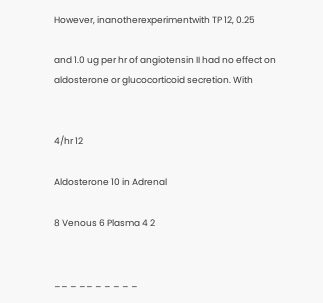However, inanotherexperimentwith TP 12, 0.25

and 1.0 ug per hr of angiotensin II had no effect on aldosterone or glucocorticoid secretion. With


4/hr 12

Aldosterone 10 in Adrenal

8 Venous 6 Plasma 4 2


__ _ __ _ _ _ _ _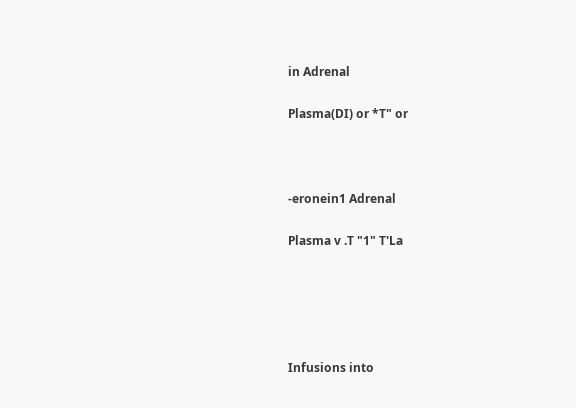in Adrenal

Plasma(DI) or *T" or



-eronein1 Adrenal

Plasma v .T "1" T'La





Infusions into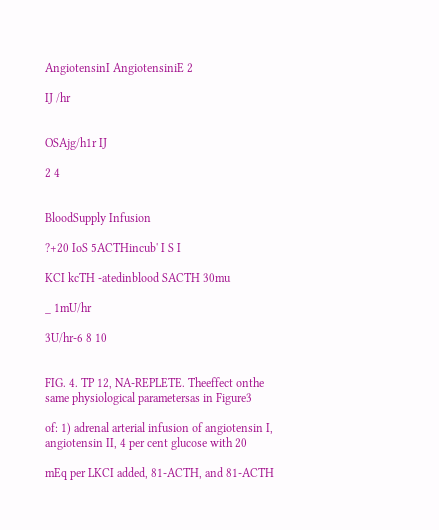AngiotensinI AngiotensiniE 2

IJ /hr


OSAjg/h1r IJ

2 4


BloodSupply Infusion

?+20 IoS 5ACTHincub' I S I

KCI kcTH -atedinblood SACTH 30mu

_ 1mU/hr

3U/hr-6 8 10


FIG. 4. TP 12, NA-REPLETE. Theeffect onthe same physiological parametersas in Figure3

of: 1) adrenal arterial infusion of angiotensin I, angiotensin II, 4 per cent glucose with 20

mEq per LKCI added, 81-ACTH, and 81-ACTH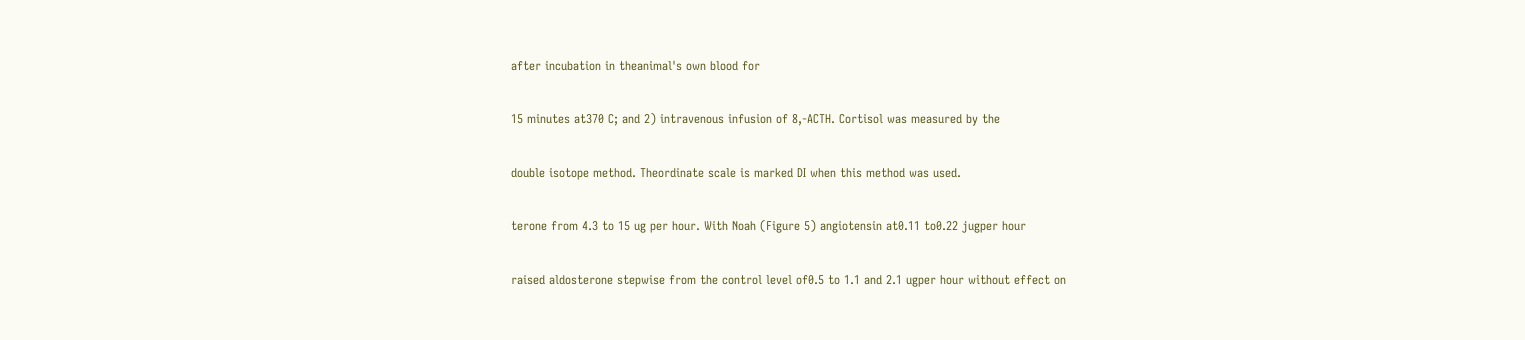after incubation in theanimal's own blood for

15 minutes at370 C; and 2) intravenous infusion of 8,-ACTH. Cortisol was measured by the

double isotope method. Theordinate scale is marked DI when this method was used.

terone from 4.3 to 15 ug per hour. With Noah (Figure 5) angiotensin at0.11 to0.22 jugper hour

raised aldosterone stepwise from the control level of0.5 to 1.1 and 2.1 ugper hour without effect on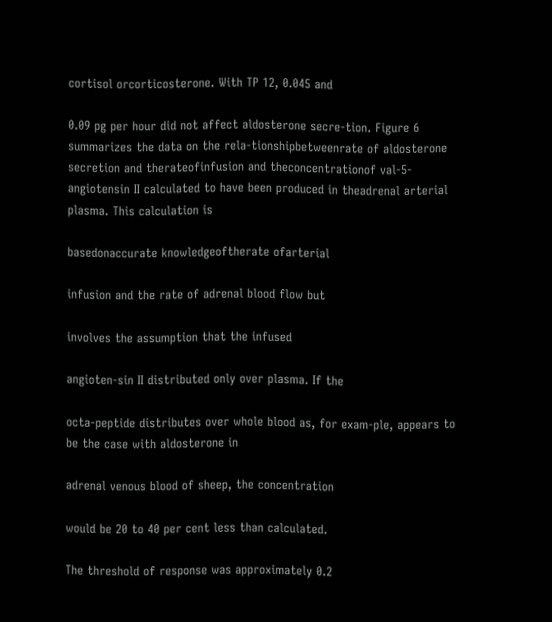cortisol orcorticosterone. With TP 12, 0.045 and

0.09 pg per hour did not affect aldosterone secre-tion. Figure 6 summarizes the data on the rela-tionshipbetweenrate of aldosterone secretion and therateofinfusion and theconcentrationof val-5-angiotensin II calculated to have been produced in theadrenal arterial plasma. This calculation is

basedonaccurate knowledgeoftherate ofarterial

infusion and the rate of adrenal blood flow but

involves the assumption that the infused

angioten-sin II distributed only over plasma. If the

octa-peptide distributes over whole blood as, for exam-ple, appears to be the case with aldosterone in

adrenal venous blood of sheep, the concentration

would be 20 to 40 per cent less than calculated.

The threshold of response was approximately 0.2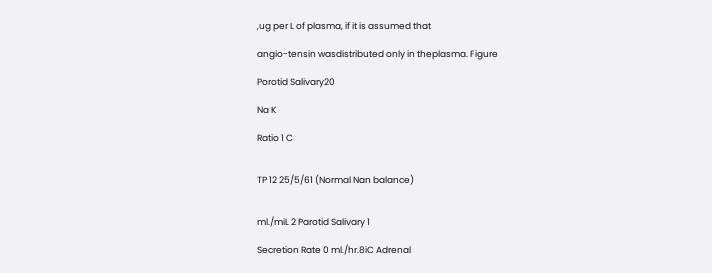,ug per L of plasma, if it is assumed that

angio-tensin wasdistributed only in theplasma. Figure

Porotid Salivary20

Na K

Ratio 1 C


TP 12 25/5/61 (Normal Nan balance)


ml./miL 2 Parotid Salivary 1

Secretion Rate 0 ml./hr.8iC Adrenal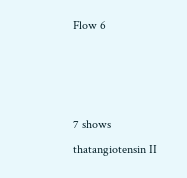Flow 6



7 shows thatangiotensin II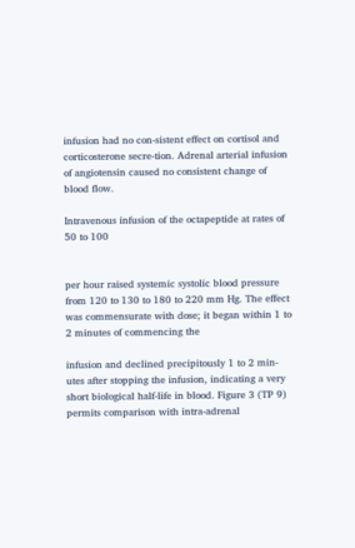infusion had no con-sistent effect on cortisol and corticosterone secre-tion. Adrenal arterial infusion of angiotensin caused no consistent change of blood flow.

Intravenous infusion of the octapeptide at rates of 50 to 100


per hour raised systemic systolic blood pressure from 120 to 130 to 180 to 220 mm Hg. The effect was commensurate with dose; it began within 1 to 2 minutes of commencing the

infusion and declined precipitously 1 to 2 min-utes after stopping the infusion, indicating a very short biological half-life in blood. Figure 3 (TP 9) permits comparison with intra-adrenal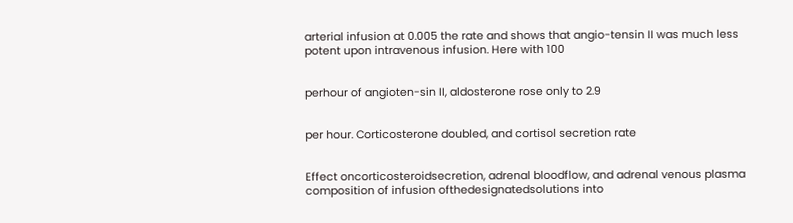arterial infusion at 0.005 the rate and shows that angio-tensin II was much less potent upon intravenous infusion. Here with 100


perhour of angioten-sin II, aldosterone rose only to 2.9


per hour. Corticosterone doubled, and cortisol secretion rate


Effect oncorticosteroidsecretion, adrenal bloodflow, and adrenal venous plasma composition of infusion ofthedesignatedsolutions into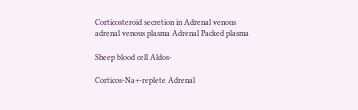Corticosteroid secretion in Adrenal venous adrenal venous plasma Adrenal Packed plasma

Sheep blood cell Aldos-

Corticos-Na+-replete Adrenal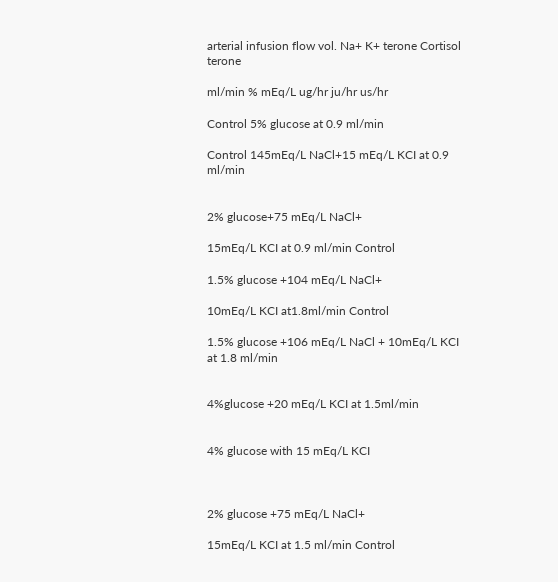arterial infusion flow vol. Na+ K+ terone Cortisol terone

ml/min % mEq/L ug/hr ju/hr us/hr

Control 5% glucose at 0.9 ml/min

Control 145mEq/L NaCl+15 mEq/L KCI at 0.9 ml/min


2% glucose+75 mEq/L NaCl+

15mEq/L KCI at 0.9 ml/min Control

1.5% glucose +104 mEq/L NaCl+

10mEq/L KCI at1.8ml/min Control

1.5% glucose +106 mEq/L NaCl + 10mEq/L KCI at 1.8 ml/min


4%glucose +20 mEq/L KCI at 1.5ml/min


4% glucose with 15 mEq/L KCI



2% glucose +75 mEq/L NaCl+

15mEq/L KCI at 1.5 ml/min Control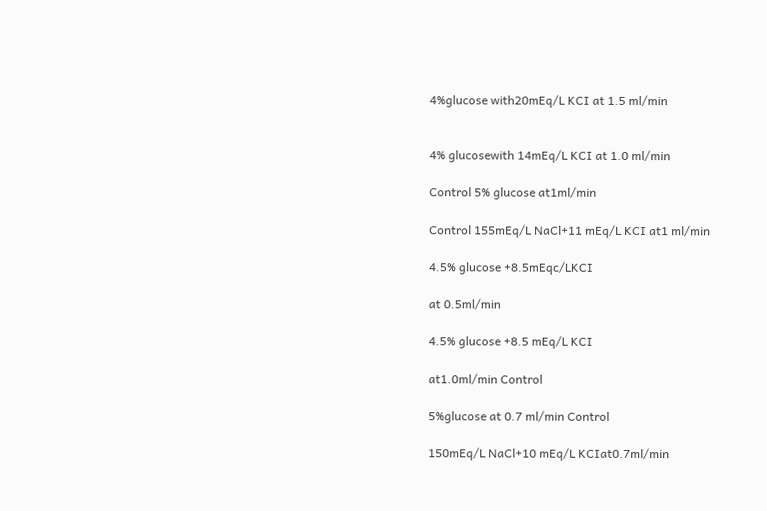4%glucose with20mEq/L KCI at 1.5 ml/min


4% glucosewith 14mEq/L KCI at 1.0 ml/min

Control 5% glucose at1ml/min

Control 155mEq/L NaCl+11 mEq/L KCI at1 ml/min

4.5% glucose +8.5mEqc/LKCI

at 0.5ml/min

4.5% glucose +8.5 mEq/L KCI

at1.0ml/min Control

5%glucose at 0.7 ml/min Control

150mEq/L NaCl+10 mEq/L KCIat0.7ml/min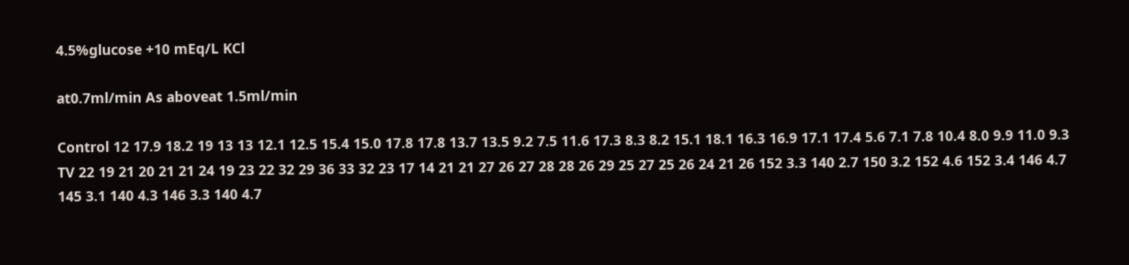4.5%glucose +10 mEq/L KCl

at0.7ml/min As aboveat 1.5ml/min

Control 12 17.9 18.2 19 13 13 12.1 12.5 15.4 15.0 17.8 17.8 13.7 13.5 9.2 7.5 11.6 17.3 8.3 8.2 15.1 18.1 16.3 16.9 17.1 17.4 5.6 7.1 7.8 10.4 8.0 9.9 11.0 9.3 TV 22 19 21 20 21 21 24 19 23 22 32 29 36 33 32 23 17 14 21 21 27 26 27 28 28 26 29 25 27 25 26 24 21 26 152 3.3 140 2.7 150 3.2 152 4.6 152 3.4 146 4.7 145 3.1 140 4.3 146 3.3 140 4.7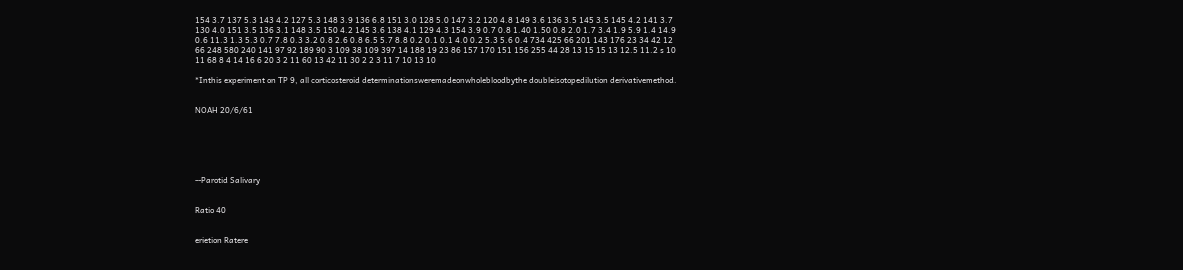154 3.7 137 5.3 143 4.2 127 5.3 148 3.9 136 6.8 151 3.0 128 5.0 147 3.2 120 4.8 149 3.6 136 3.5 145 3.5 145 4.2 141 3.7 130 4.0 151 3.5 136 3.1 148 3.5 150 4.2 145 3.6 138 4.1 129 4.3 154 3.9 0.7 0.8 1.40 1.50 0.8 2.0 1.7 3.4 1.9 5.9 1.4 14.9 0.6 11.3 1.3 5.3 0.7 7.8 0.3 3.2 0.8 2.6 0.8 6.5 5.7 8.8 0.2 0.1 0.1 4.0 0.2 5.3 5.6 0.4 734 425 66 201 143 176 23 34 42 12 66 248 580 240 141 97 92 189 90 3 109 38 109 397 14 188 19 23 86 157 170 151 156 255 44 28 13 15 15 13 12.5 11.2 s 10 11 68 8 4 14 16 6 20 3 2 11 60 13 42 11 30 2 2 3 11 7 10 13 10

*Inthis experiment on TP 9, all corticosteroid determinationsweremadeonwholebloodbythe doubleisotopedilution derivativemethod.


NOAH 20/6/61






--Parotid Salivary


Ratio 40


erietion Ratere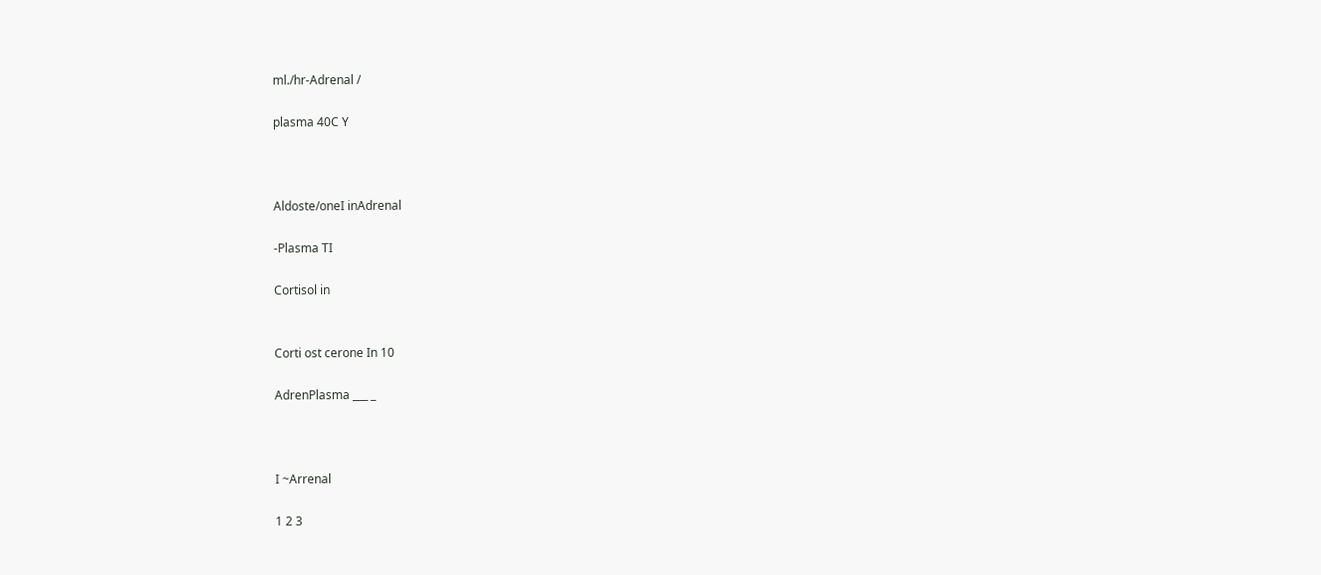ml./hr-Adrenal /

plasma 40C Y



Aldoste/oneI inAdrenal

-Plasma TI

Cortisol in


Corti ost cerone In 10

AdrenPlasma ___ _



I ~Arrenal

1 2 3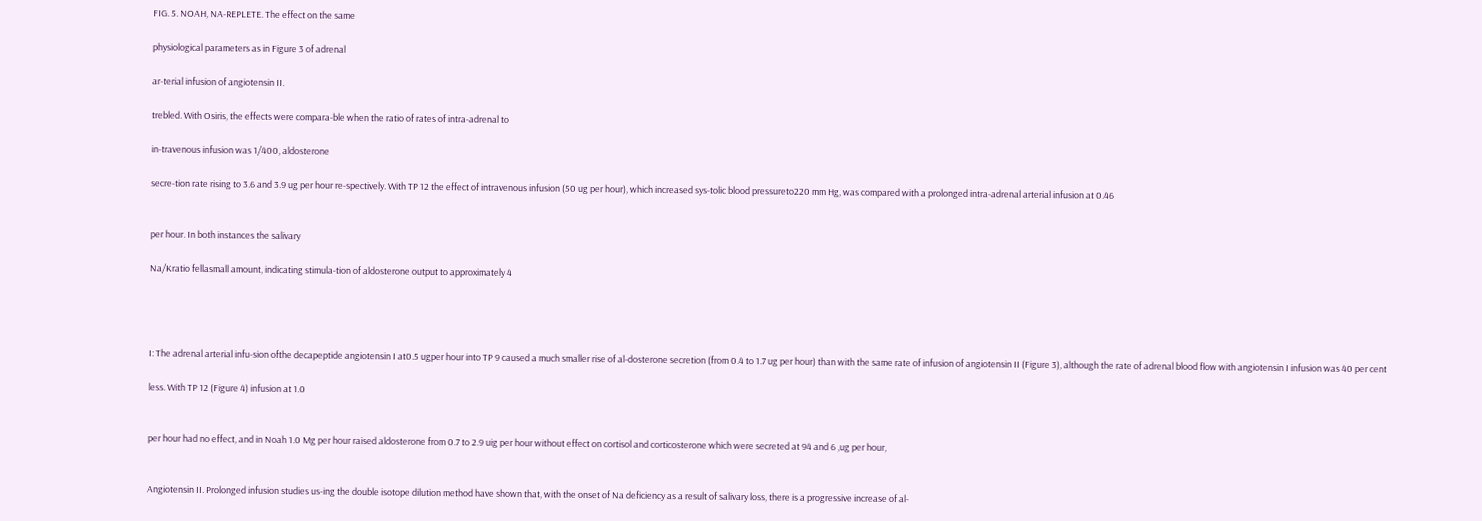FIG. 5. NOAH, NA-REPLETE. The effect on the same

physiological parameters as in Figure 3 of adrenal

ar-terial infusion of angiotensin II.

trebled. With Osiris, the effects were compara-ble when the ratio of rates of intra-adrenal to

in-travenous infusion was 1/400, aldosterone

secre-tion rate rising to 3.6 and 3.9 ug per hour re-spectively. With TP 12 the effect of intravenous infusion (50 ug per hour), which increased sys-tolic blood pressureto220 mm Hg, was compared with a prolonged intra-adrenal arterial infusion at 0.46


per hour. In both instances the salivary

Na/Kratio fellasmall amount, indicating stimula-tion of aldosterone output to approximately 4




I: The adrenal arterial infu-sion ofthe decapeptide angiotensin I at0.5 ugper hour into TP 9 caused a much smaller rise of al-dosterone secretion (from 0.4 to 1.7 ug per hour) than with the same rate of infusion of angiotensin II (Figure 3), although the rate of adrenal blood flow with angiotensin I infusion was 40 per cent

less. With TP 12 (Figure 4) infusion at 1.0


per hour had no effect, and in Noah 1.0 Mg per hour raised aldosterone from 0.7 to 2.9 uig per hour without effect on cortisol and corticosterone which were secreted at 94 and 6 ,ug per hour,


Angiotensin II. Prolonged infusion studies us-ing the double isotope dilution method have shown that, with the onset of Na deficiency as a result of salivary loss, there is a progressive increase of al-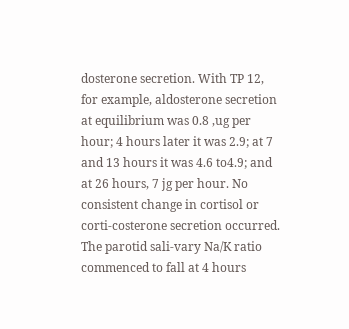dosterone secretion. With TP 12, for example, aldosterone secretion at equilibrium was 0.8 ,ug per hour; 4 hours later it was 2.9; at 7 and 13 hours it was 4.6 to4.9; and at 26 hours, 7 jg per hour. No consistent change in cortisol or corti-costerone secretion occurred. The parotid sali-vary Na/K ratio commenced to fall at 4 hours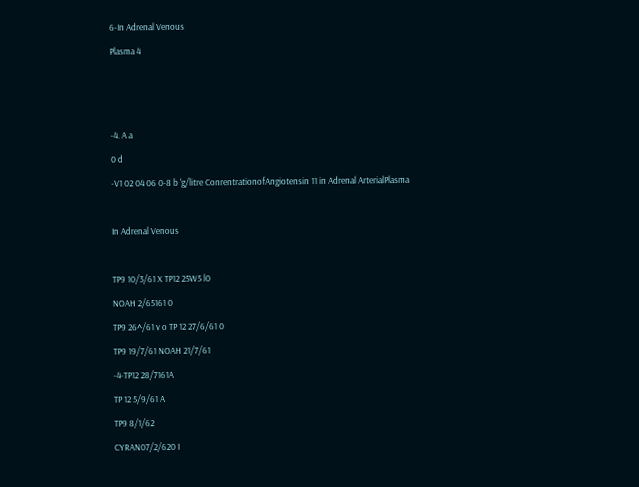6-In Adrenal Venous

Plasma 4






-4. A a

0 d

-V1 02 04 06 0-8 b 'g/litre ConrentrationofAngiotensin 11 in Adrenal ArterialPlasma



In Adrenal Venous



TP9 10/3/61 X TP12 25W5 l0

NOAH 2/65161 0

TP9 26^/61 v o TP 12 27/6/61 0

TP9 19/7/61 NOAH 21/7/61

-4-TP12 28/7161A

TP 12 5/9/61 A

TP9 8/1/62

CYRAN07/2/620 I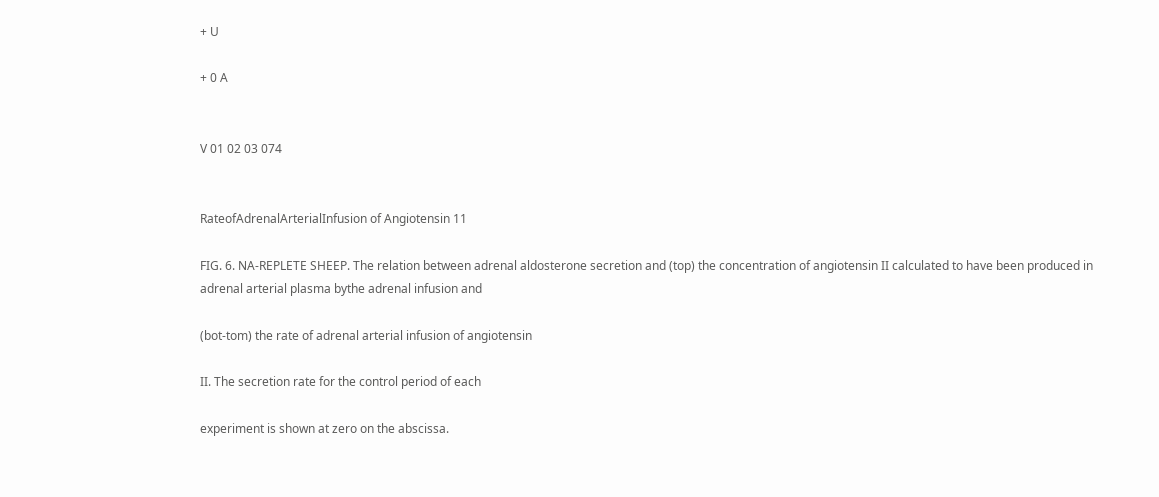+ U

+ 0 A


V 01 02 03 074


RateofAdrenalArterialInfusion of Angiotensin 11

FIG. 6. NA-REPLETE SHEEP. The relation between adrenal aldosterone secretion and (top) the concentration of angiotensin II calculated to have been produced in adrenal arterial plasma bythe adrenal infusion and

(bot-tom) the rate of adrenal arterial infusion of angiotensin

II. The secretion rate for the control period of each

experiment is shown at zero on the abscissa.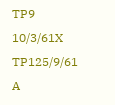TP9 10/3/61X TP125/9/61 A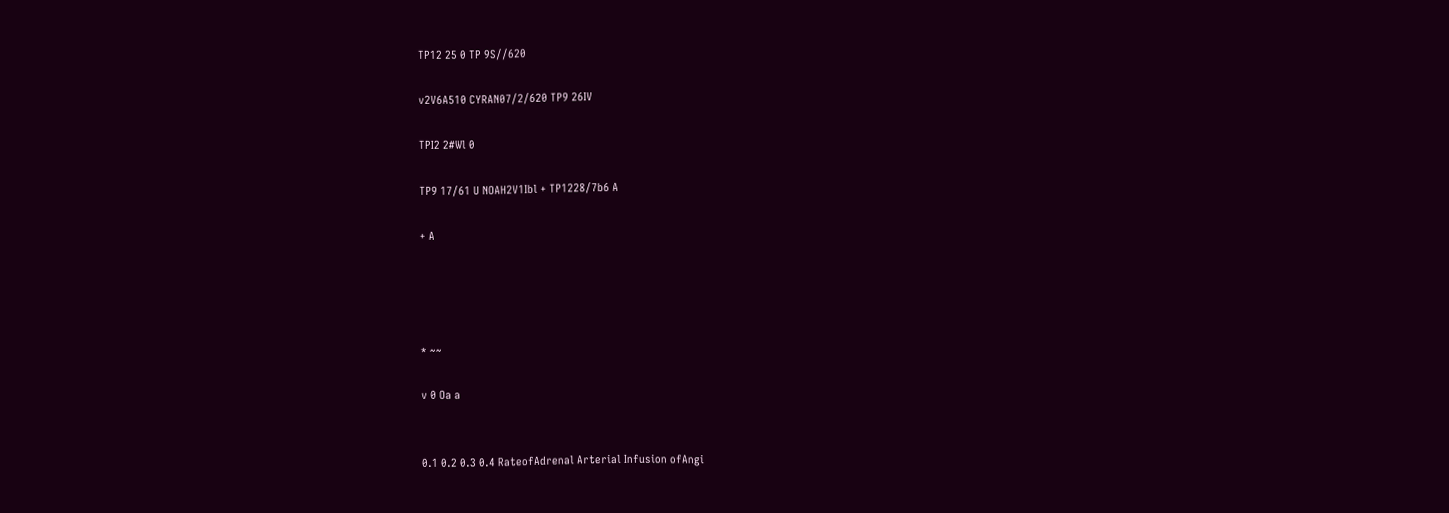TP12 25 0 TP 9S//620

v2V6A510 CYRAN07/2/620 TP9 26IV

TPI2 2#Wl 0

TP9 17/61 U NOAH2V1Ibl + TP1228/7b6 A

+ A




* ~~

v 0 Oa a


0.1 0.2 0.3 0.4 RateofAdrenal Arterial Infusion ofAngi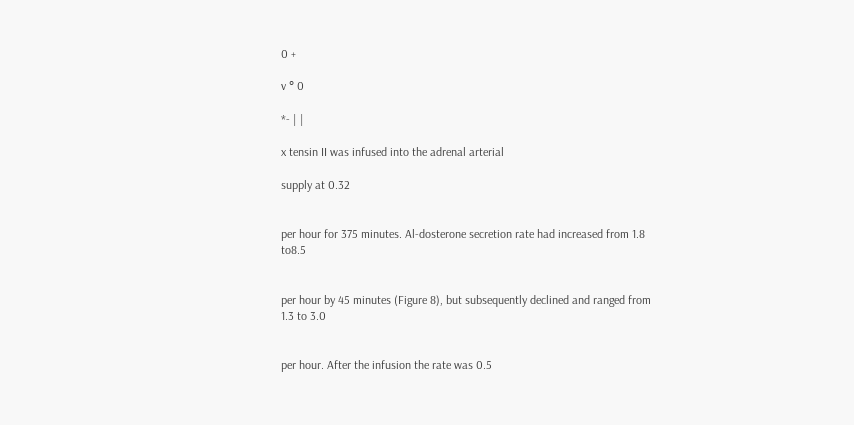0 +

v ° 0

*- | |

x tensin II was infused into the adrenal arterial

supply at 0.32


per hour for 375 minutes. Al-dosterone secretion rate had increased from 1.8 to8.5


per hour by 45 minutes (Figure 8), but subsequently declined and ranged from 1.3 to 3.0


per hour. After the infusion the rate was 0.5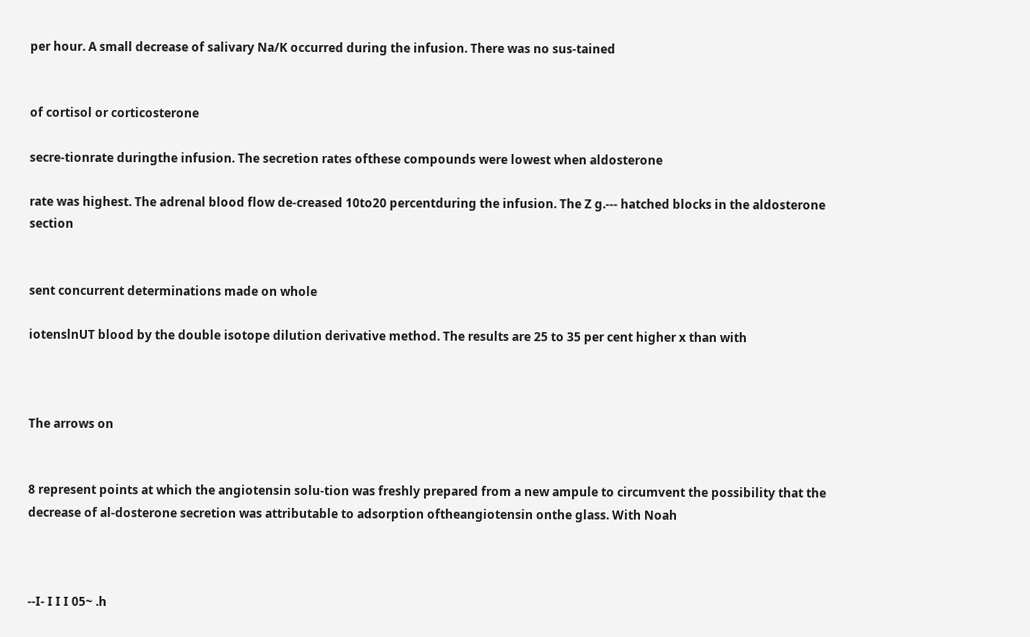per hour. A small decrease of salivary Na/K occurred during the infusion. There was no sus-tained


of cortisol or corticosterone

secre-tionrate duringthe infusion. The secretion rates ofthese compounds were lowest when aldosterone

rate was highest. The adrenal blood flow de-creased 10to20 percentduring the infusion. The Z g.--- hatched blocks in the aldosterone section


sent concurrent determinations made on whole

iotenslnUT blood by the double isotope dilution derivative method. The results are 25 to 35 per cent higher x than with



The arrows on


8 represent points at which the angiotensin solu-tion was freshly prepared from a new ampule to circumvent the possibility that the decrease of al-dosterone secretion was attributable to adsorption oftheangiotensin onthe glass. With Noah



--I- I I I 05~ .h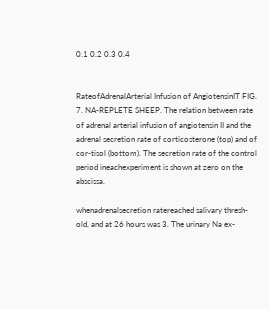0.1 0.2 0.3 0.4


RateofAdrenalArterial Infusion of AngiotensinIT FIG. 7. NA-REPLETE SHEEP. The relation between rate of adrenal arterial infusion of angiotensin II and the adrenal secretion rate of corticosterone (top) and of cor-tisol (bottom). The secretion rate of the control period ineachexperiment is shown at zero on the abscissa.

whenadrenalsecretion ratereached salivary thresh-old, and at 26 hours was 3. The urinary Na ex-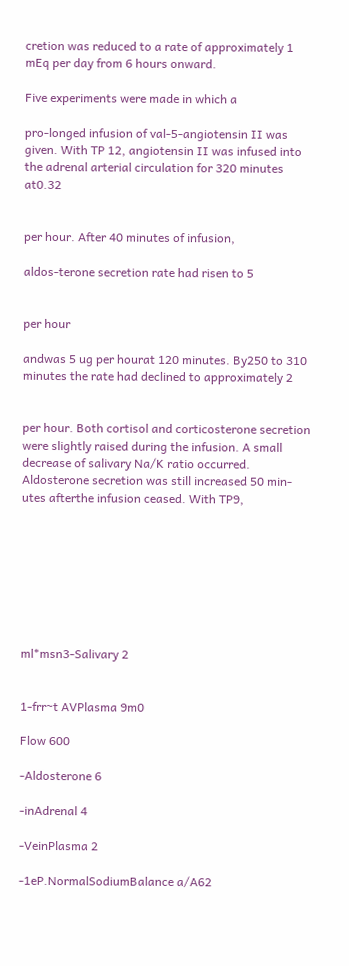cretion was reduced to a rate of approximately 1 mEq per day from 6 hours onward.

Five experiments were made in which a

pro-longed infusion of val-5-angiotensin II was given. With TP 12, angiotensin II was infused into the adrenal arterial circulation for 320 minutes at0.32


per hour. After 40 minutes of infusion,

aldos-terone secretion rate had risen to 5


per hour

andwas 5 ug per hourat 120 minutes. By250 to 310 minutes the rate had declined to approximately 2


per hour. Both cortisol and corticosterone secretion were slightly raised during the infusion. A small decrease of salivary Na/K ratio occurred. Aldosterone secretion was still increased 50 min-utes afterthe infusion ceased. With TP9,








ml*msn3-Salivary 2


1-frr~t AVPlasma 9m0

Flow 600

-Aldosterone 6

-inAdrenal 4

-VeinPlasma 2

-1eP.NormalSodiumBalance a/A62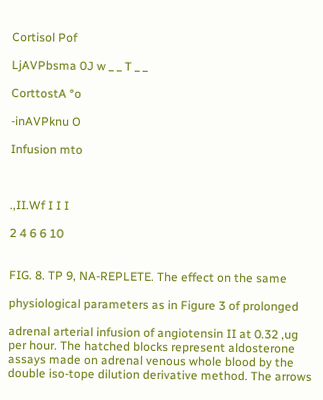Cortisol Pof

LjAVPbsma 0J w _ _ T _ _

CorttostA °o

-inAVPknu O

Infusion mto



.,II.Wf I I I

2 4 6 6 10


FIG. 8. TP 9, NA-REPLETE. The effect on the same

physiological parameters as in Figure 3 of prolonged

adrenal arterial infusion of angiotensin II at 0.32 ,ug per hour. The hatched blocks represent aldosterone assays made on adrenal venous whole blood by the double iso-tope dilution derivative method. The arrows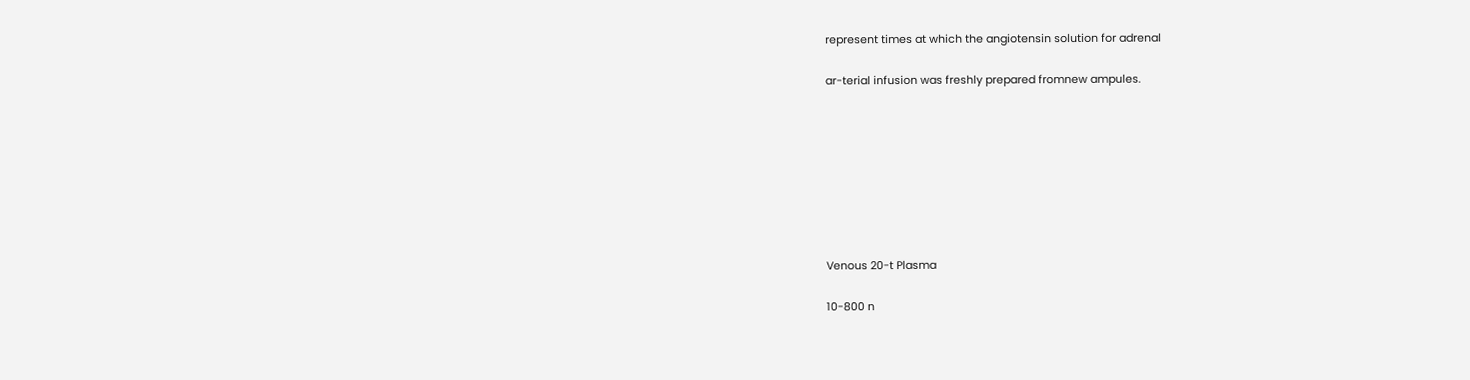represent times at which the angiotensin solution for adrenal

ar-terial infusion was freshly prepared fromnew ampules.








Venous 20-t Plasma

10-800 n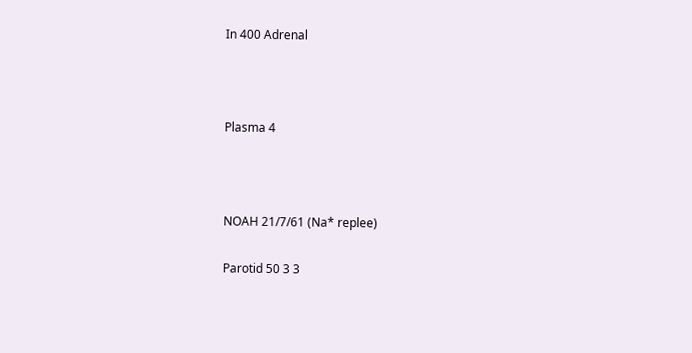In 400 Adrenal



Plasma 4



NOAH 21/7/61 (Na* replee)

Parotid 50 3 3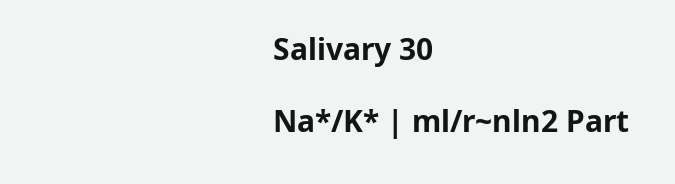Salivary 30

Na*/K* | ml/r~nln2 Part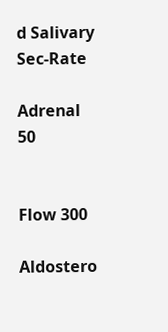d Salivary Sec-Rate

Adrenal 50


Flow 300

Aldostero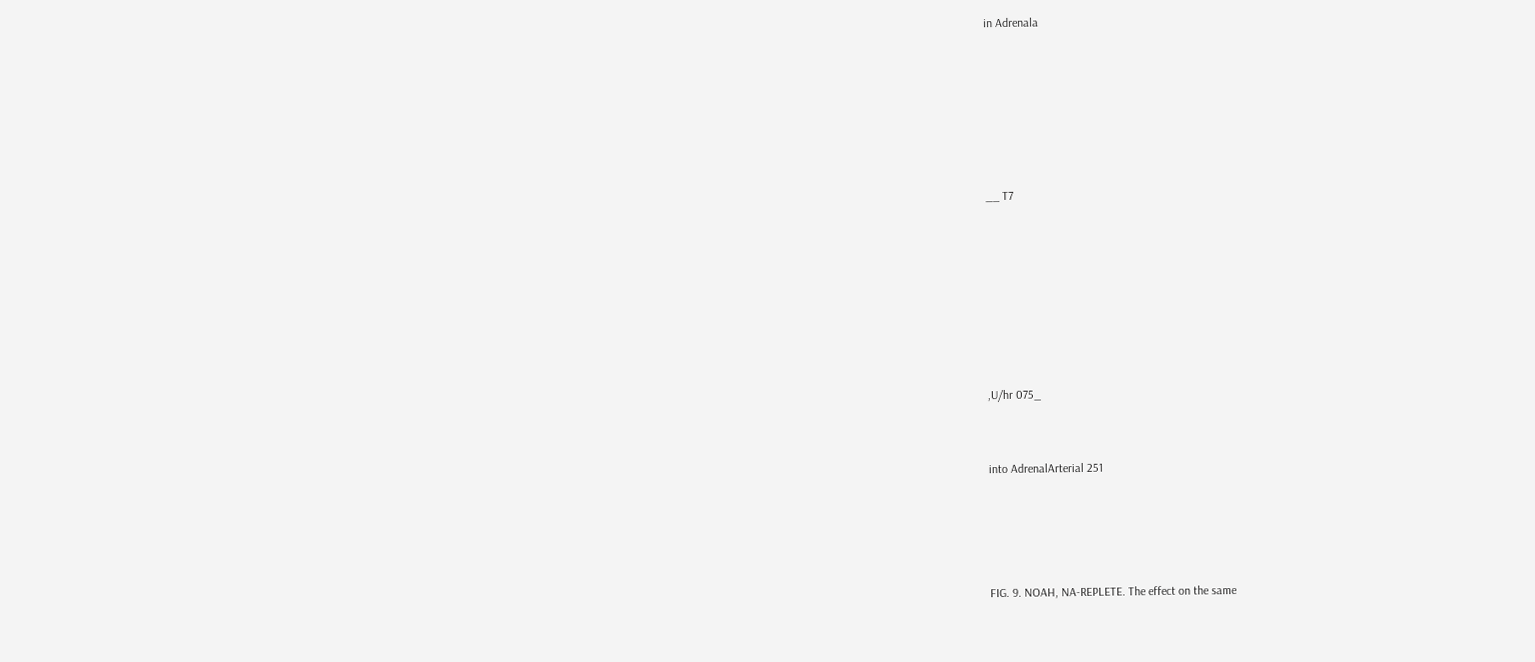in Adrenala






__ T7







,U/hr 075_


into AdrenalArterial 251




FIG. 9. NOAH, NA-REPLETE. The effect on the same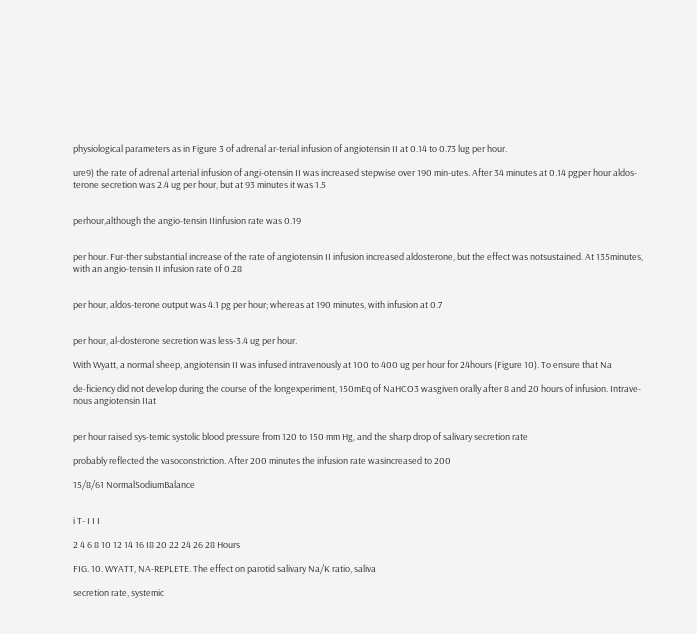physiological parameters as in Figure 3 of adrenal ar-terial infusion of angiotensin II at 0.14 to 0.73 lug per hour.

ure9) the rate of adrenal arterial infusion of angi-otensin II was increased stepwise over 190 min-utes. After 34 minutes at 0.14 pgper hour aldos-terone secretion was 2.4 ug per hour, but at 93 minutes it was 1.5


perhour,although the angio-tensin IIinfusion rate was 0.19


per hour. Fur-ther substantial increase of the rate of angiotensin II infusion increased aldosterone, but the effect was notsustained. At 135minutes, with an angio-tensin II infusion rate of 0.28


per hour, aldos-terone output was 4.1 pg per hour; whereas at 190 minutes, with infusion at 0.7


per hour, al-dosterone secretion was less-3.4 ug per hour.

With Wyatt, a normal sheep, angiotensin II was infused intravenously at 100 to 400 ug per hour for 24hours (Figure 10). To ensure that Na

de-ficiency did not develop during the course of the longexperiment, 150mEq of NaHCO3 wasgiven orally after 8 and 20 hours of infusion. Intrave-nous angiotensin IIat


per hour raised sys-temic systolic blood pressure from 120 to 150 mm Hg, and the sharp drop of salivary secretion rate

probably reflected the vasoconstriction. After 200 minutes the infusion rate wasincreased to 200

15/8/61 NormalSodiumBalance


i T- I I I

2 4 6 8 10 12 14 16 I8 20 22 24 26 28 Hours

FIG. 10. WYATT, NA-REPLETE. The effect on parotid salivary Na/K ratio, saliva

secretion rate, systemic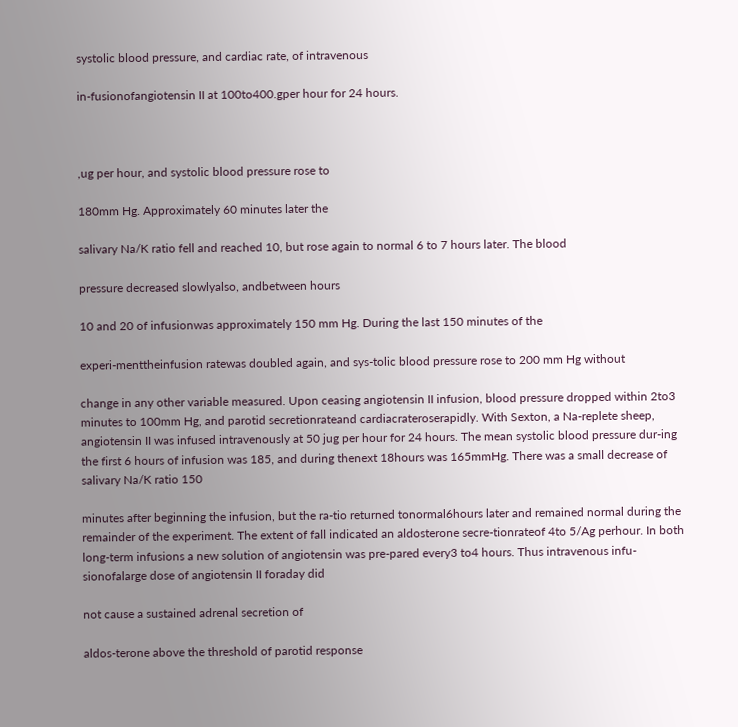systolic blood pressure, and cardiac rate, of intravenous

in-fusionofangiotensin II at 100to400.gper hour for 24 hours.



,ug per hour, and systolic blood pressure rose to

180mm Hg. Approximately 60 minutes later the

salivary Na/K ratio fell and reached 10, but rose again to normal 6 to 7 hours later. The blood

pressure decreased slowlyalso, andbetween hours

10 and 20 of infusionwas approximately 150 mm Hg. During the last 150 minutes of the

experi-menttheinfusion ratewas doubled again, and sys-tolic blood pressure rose to 200 mm Hg without

change in any other variable measured. Upon ceasing angiotensin II infusion, blood pressure dropped within 2to3 minutes to 100mm Hg, and parotid secretionrateand cardiacrateroserapidly. With Sexton, a Na-replete sheep, angiotensin II was infused intravenously at 50 jug per hour for 24 hours. The mean systolic blood pressure dur-ing the first 6 hours of infusion was 185, and during thenext 18hours was 165mmHg. There was a small decrease of salivary Na/K ratio 150

minutes after beginning the infusion, but the ra-tio returned tonormal6hours later and remained normal during the remainder of the experiment. The extent of fall indicated an aldosterone secre-tionrateof 4to 5/Ag perhour. In both long-term infusions a new solution of angiotensin was pre-pared every3 to4 hours. Thus intravenous infu-sionofalarge dose of angiotensin II foraday did

not cause a sustained adrenal secretion of

aldos-terone above the threshold of parotid response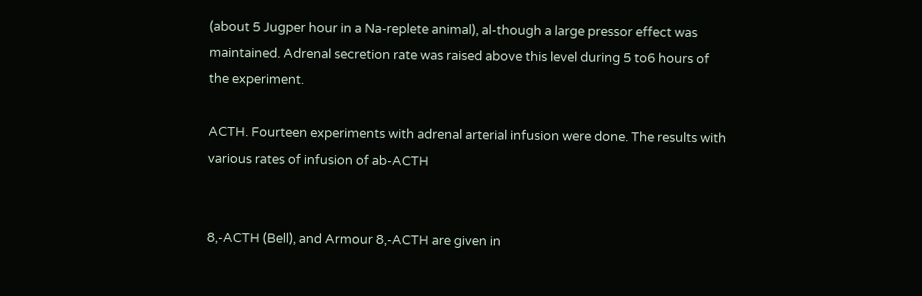(about 5 Jugper hour in a Na-replete animal), al-though a large pressor effect was maintained. Adrenal secretion rate was raised above this level during 5 to6 hours of the experiment.

ACTH. Fourteen experiments with adrenal arterial infusion were done. The results with various rates of infusion of ab-ACTH


8,-ACTH (Bell), and Armour 8,-ACTH are given in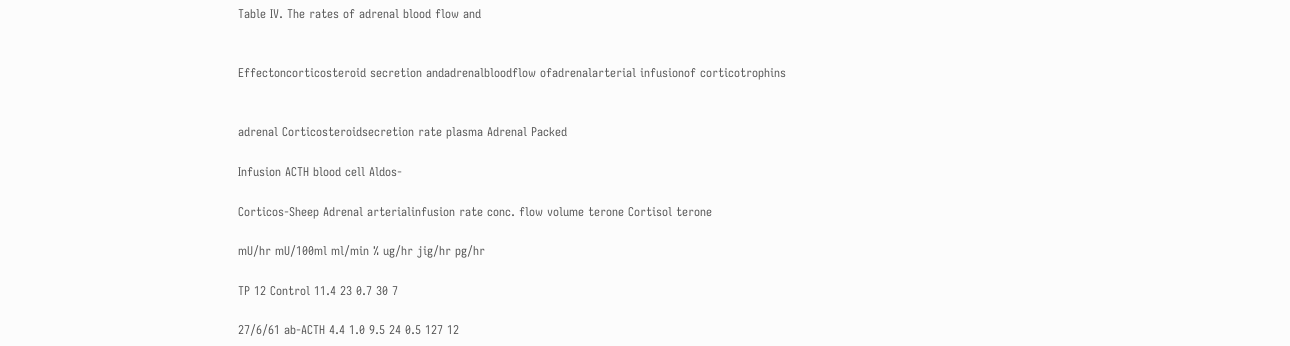Table IV. The rates of adrenal blood flow and


Effectoncorticosteroid secretion andadrenalbloodflow ofadrenalarterial infusionof corticotrophins


adrenal Corticosteroidsecretion rate plasma Adrenal Packed

Infusion ACTH blood cell Aldos-

Corticos-Sheep Adrenal arterialinfusion rate conc. flow volume terone Cortisol terone

mU/hr mU/100ml ml/min % ug/hr jig/hr pg/hr

TP 12 Control 11.4 23 0.7 30 7

27/6/61 ab-ACTH 4.4 1.0 9.5 24 0.5 127 12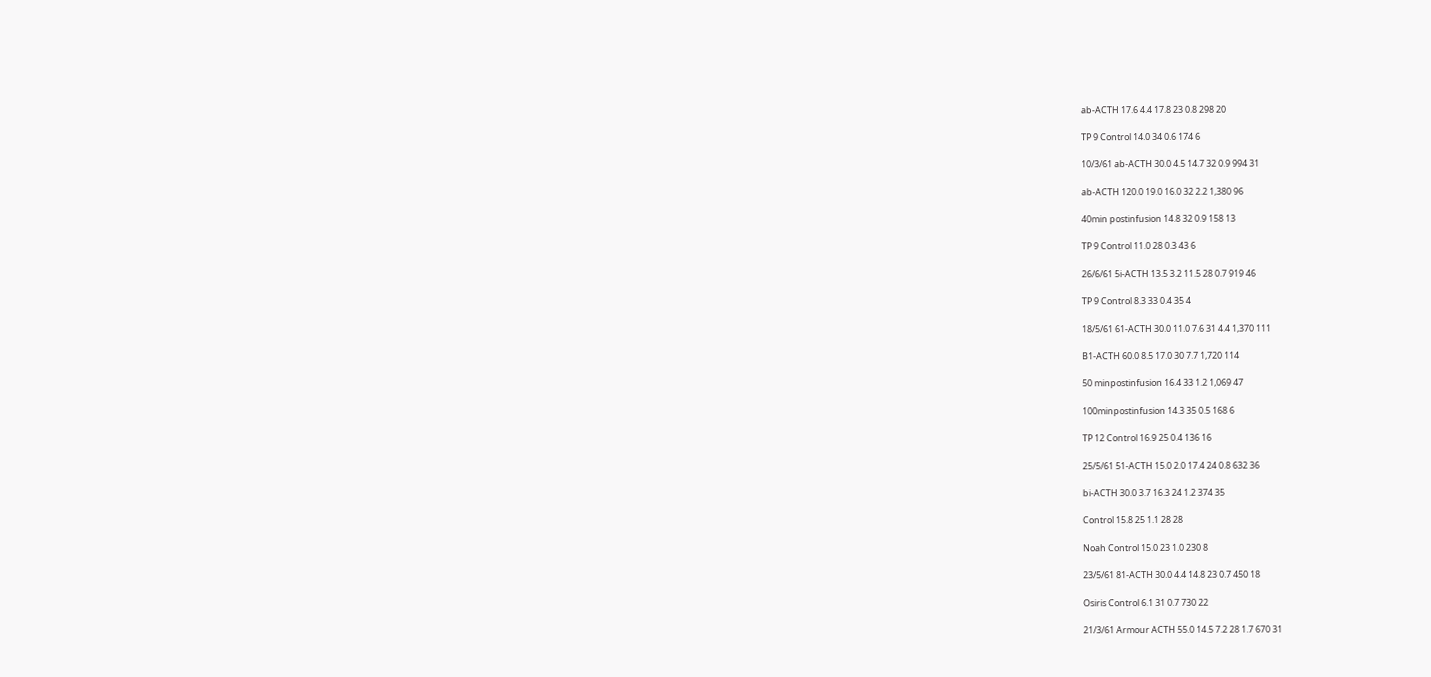ab-ACTH 17.6 4.4 17.8 23 0.8 298 20

TP 9 Control 14.0 34 0.6 174 6

10/3/61 ab-ACTH 30.0 4.5 14.7 32 0.9 994 31

ab-ACTH 120.0 19.0 16.0 32 2.2 1,380 96

40min postinfusion 14.8 32 0.9 158 13

TP 9 Control 11.0 28 0.3 43 6

26/6/61 5i-ACTH 13.5 3.2 11.5 28 0.7 919 46

TP 9 Control 8.3 33 0.4 35 4

18/5/61 61-ACTH 30.0 11.0 7.6 31 4.4 1,370 111

B1-ACTH 60.0 8.5 17.0 30 7.7 1,720 114

50 minpostinfusion 16.4 33 1.2 1,069 47

100minpostinfusion 14.3 35 0.5 168 6

TP 12 Control 16.9 25 0.4 136 16

25/5/61 51-ACTH 15.0 2.0 17.4 24 0.8 632 36

bi-ACTH 30.0 3.7 16.3 24 1.2 374 35

Control 15.8 25 1.1 28 28

Noah Control 15.0 23 1.0 230 8

23/5/61 81-ACTH 30.0 4.4 14.8 23 0.7 450 18

Osiris Control 6.1 31 0.7 730 22

21/3/61 Armour ACTH 55.0 14.5 7.2 28 1.7 670 31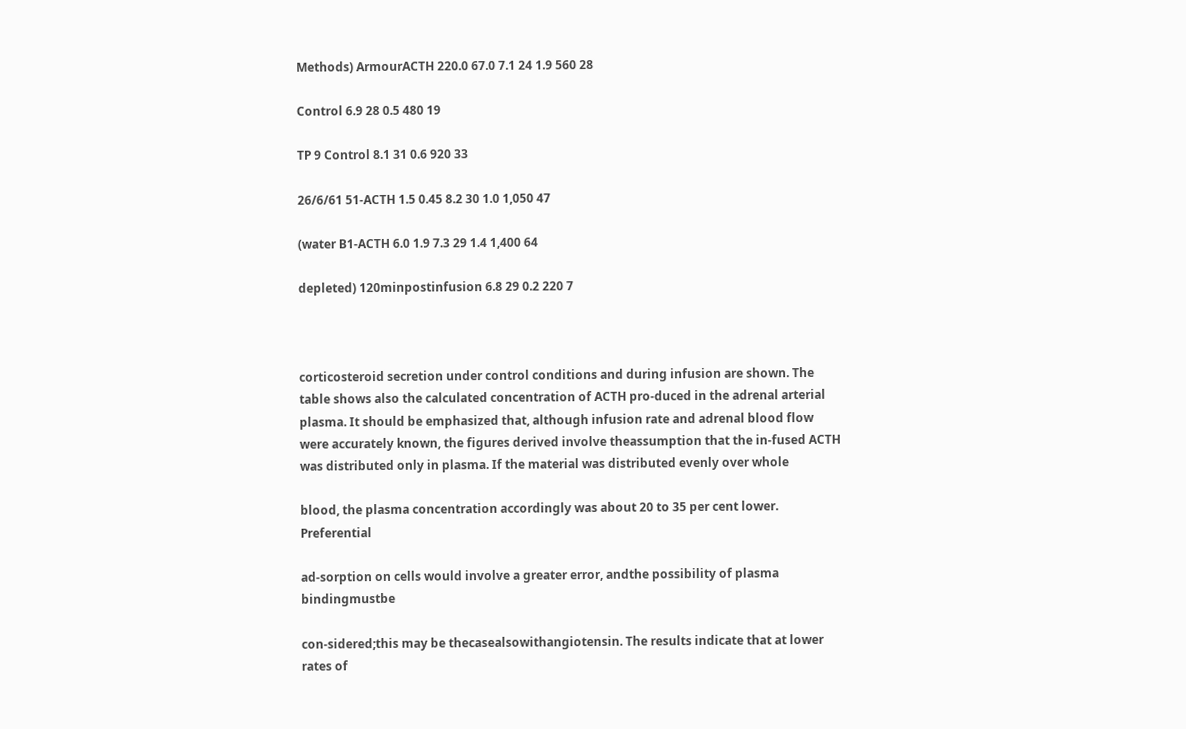Methods) ArmourACTH 220.0 67.0 7.1 24 1.9 560 28

Control 6.9 28 0.5 480 19

TP 9 Control 8.1 31 0.6 920 33

26/6/61 51-ACTH 1.5 0.45 8.2 30 1.0 1,050 47

(water B1-ACTH 6.0 1.9 7.3 29 1.4 1,400 64

depleted) 120minpostinfusion 6.8 29 0.2 220 7



corticosteroid secretion under control conditions and during infusion are shown. The table shows also the calculated concentration of ACTH pro-duced in the adrenal arterial plasma. It should be emphasized that, although infusion rate and adrenal blood flow were accurately known, the figures derived involve theassumption that the in-fused ACTH was distributed only in plasma. If the material was distributed evenly over whole

blood, the plasma concentration accordingly was about 20 to 35 per cent lower. Preferential

ad-sorption on cells would involve a greater error, andthe possibility of plasma bindingmustbe

con-sidered;this may be thecasealsowithangiotensin. The results indicate that at lower rates of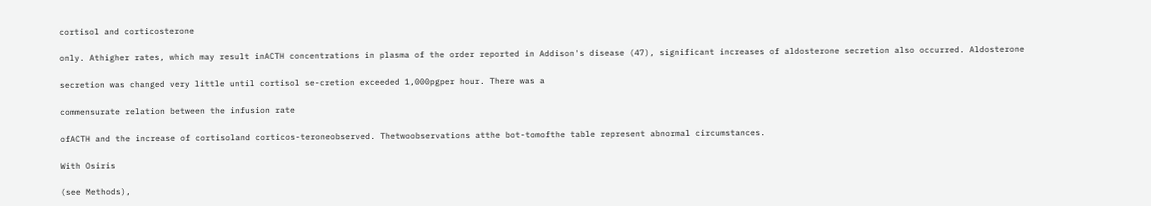cortisol and corticosterone

only. Athigher rates, which may result inACTH concentrations in plasma of the order reported in Addison's disease (47), significant increases of aldosterone secretion also occurred. Aldosterone

secretion was changed very little until cortisol se-cretion exceeded 1,000pgper hour. There was a

commensurate relation between the infusion rate

ofACTH and the increase of cortisoland corticos-teroneobserved. Thetwoobservations atthe bot-tomofthe table represent abnormal circumstances.

With Osiris

(see Methods),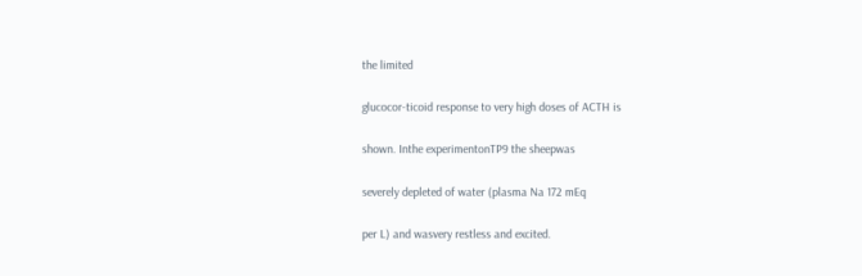the limited

glucocor-ticoid response to very high doses of ACTH is

shown. Inthe experimentonTP9 the sheepwas

severely depleted of water (plasma Na 172 mEq

per L) and wasvery restless and excited.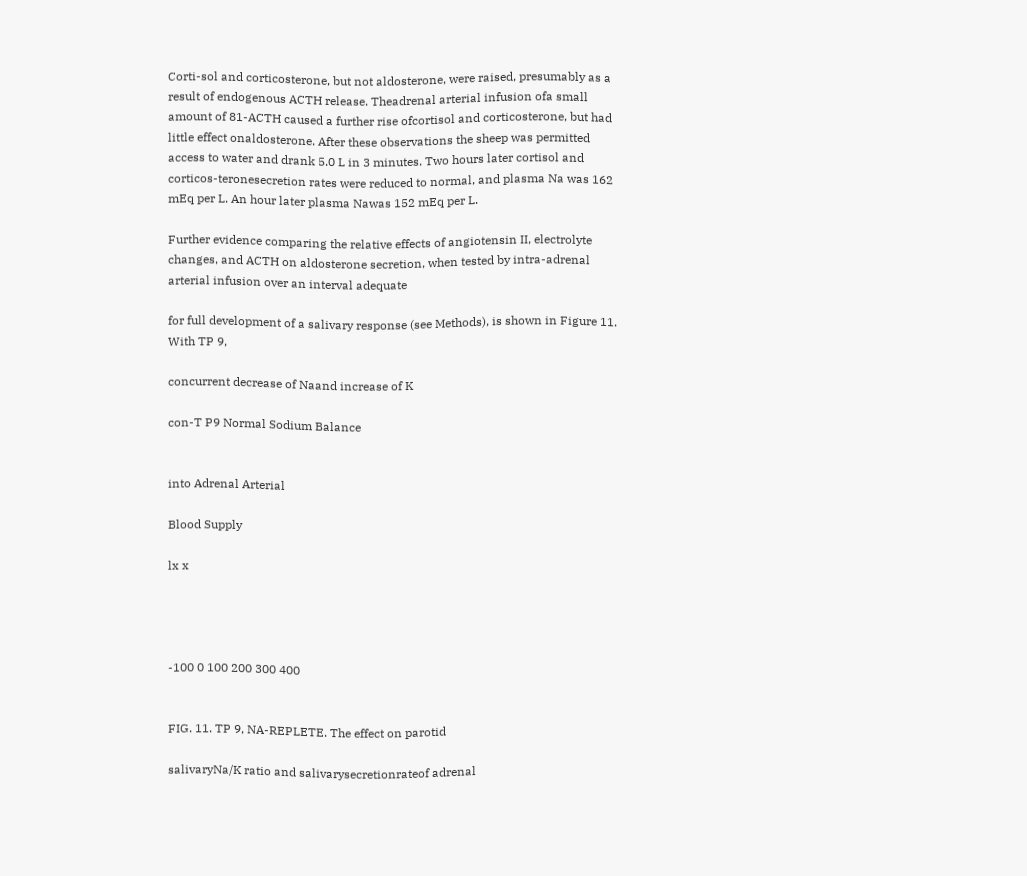Corti-sol and corticosterone, but not aldosterone, were raised, presumably as a result of endogenous ACTH release. Theadrenal arterial infusion ofa small amount of 81-ACTH caused a further rise ofcortisol and corticosterone, but had little effect onaldosterone. After these observations the sheep was permitted access to water and drank 5.0 L in 3 minutes. Two hours later cortisol and corticos-teronesecretion rates were reduced to normal, and plasma Na was 162 mEq per L. An hour later plasma Nawas 152 mEq per L.

Further evidence comparing the relative effects of angiotensin II, electrolyte changes, and ACTH on aldosterone secretion, when tested by intra-adrenal arterial infusion over an interval adequate

for full development of a salivary response (see Methods), is shown in Figure 11. With TP 9,

concurrent decrease of Naand increase of K

con-T P9 Normal Sodium Balance


into Adrenal Arterial

Blood Supply

lx x




-100 0 100 200 300 400


FIG. 11. TP 9, NA-REPLETE. The effect on parotid

salivaryNa/K ratio and salivarysecretionrateof adrenal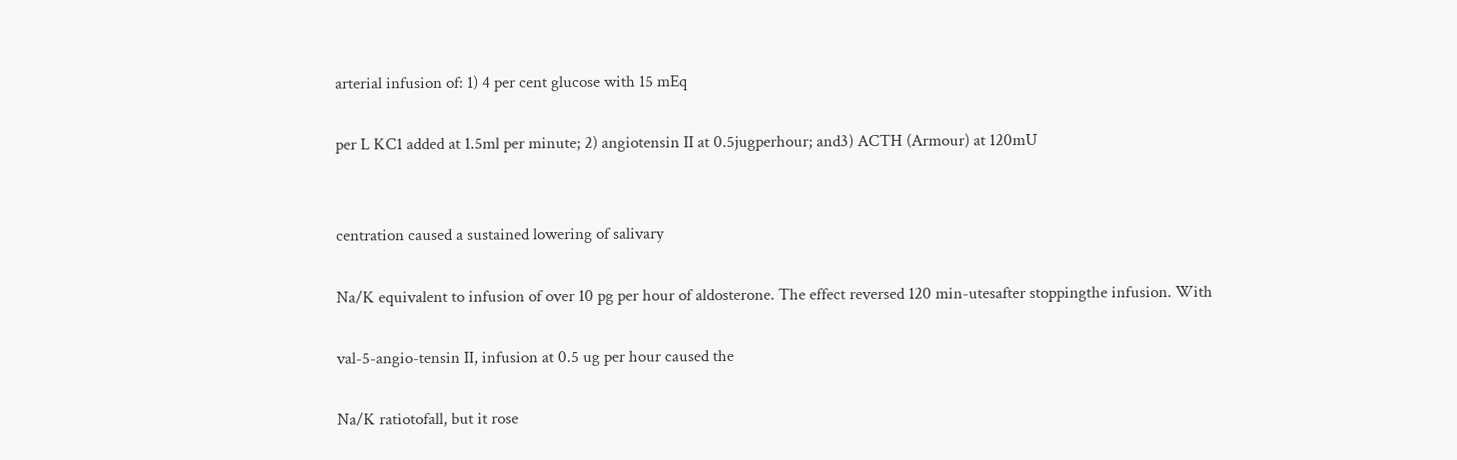arterial infusion of: 1) 4 per cent glucose with 15 mEq

per L KC1 added at 1.5ml per minute; 2) angiotensin II at 0.5jugperhour; and3) ACTH (Armour) at 120mU


centration caused a sustained lowering of salivary

Na/K equivalent to infusion of over 10 pg per hour of aldosterone. The effect reversed 120 min-utesafter stoppingthe infusion. With

val-5-angio-tensin II, infusion at 0.5 ug per hour caused the

Na/K ratiotofall, but it rose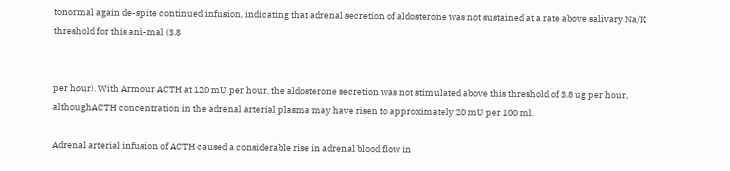tonormal again de-spite continued infusion, indicating that adrenal secretion of aldosterone was not sustained at a rate above salivary Na/K threshold for this ani-mal (3.8


per hour). With Armour ACTH at 120 mU per hour, the aldosterone secretion was not stimulated above this threshold of 3.8 ug per hour, althoughACTH concentration in the adrenal arterial plasma may have risen to approximately 20 mU per 100 ml.

Adrenal arterial infusion of ACTH caused a considerable rise in adrenal blood flow in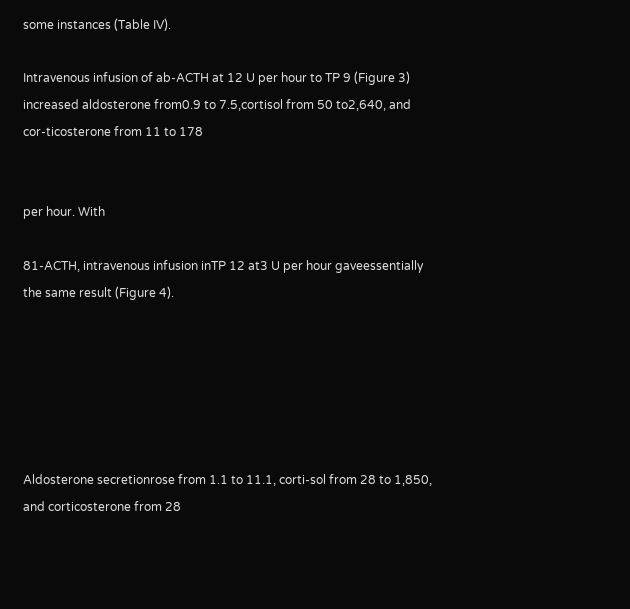some instances (Table IV).

Intravenous infusion of ab-ACTH at 12 U per hour to TP 9 (Figure 3) increased aldosterone from0.9 to 7.5,cortisol from 50 to2,640, and cor-ticosterone from 11 to 178


per hour. With

81-ACTH, intravenous infusion inTP 12 at3 U per hour gaveessentially the same result (Figure 4).






Aldosterone secretionrose from 1.1 to 11.1, corti-sol from 28 to 1,850, and corticosterone from 28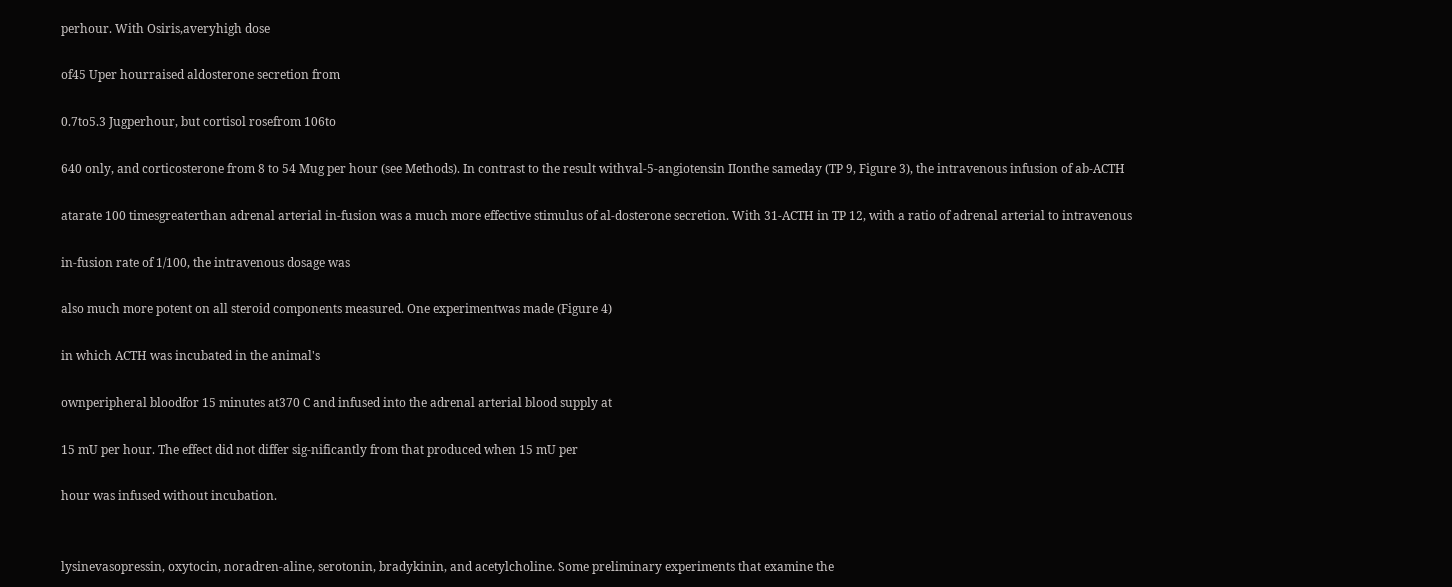perhour. With Osiris,averyhigh dose

of45 Uper hourraised aldosterone secretion from

0.7to5.3 Jugperhour, but cortisol rosefrom 106to

640 only, and corticosterone from 8 to 54 Mug per hour (see Methods). In contrast to the result withval-5-angiotensin IIonthe sameday (TP 9, Figure 3), the intravenous infusion of ab-ACTH

atarate 100 timesgreaterthan adrenal arterial in-fusion was a much more effective stimulus of al-dosterone secretion. With 31-ACTH in TP 12, with a ratio of adrenal arterial to intravenous

in-fusion rate of 1/100, the intravenous dosage was

also much more potent on all steroid components measured. One experimentwas made (Figure 4)

in which ACTH was incubated in the animal's

ownperipheral bloodfor 15 minutes at370 C and infused into the adrenal arterial blood supply at

15 mU per hour. The effect did not differ sig-nificantly from that produced when 15 mU per

hour was infused without incubation.


lysinevasopressin, oxytocin, noradren-aline, serotonin, bradykinin, and acetylcholine. Some preliminary experiments that examine the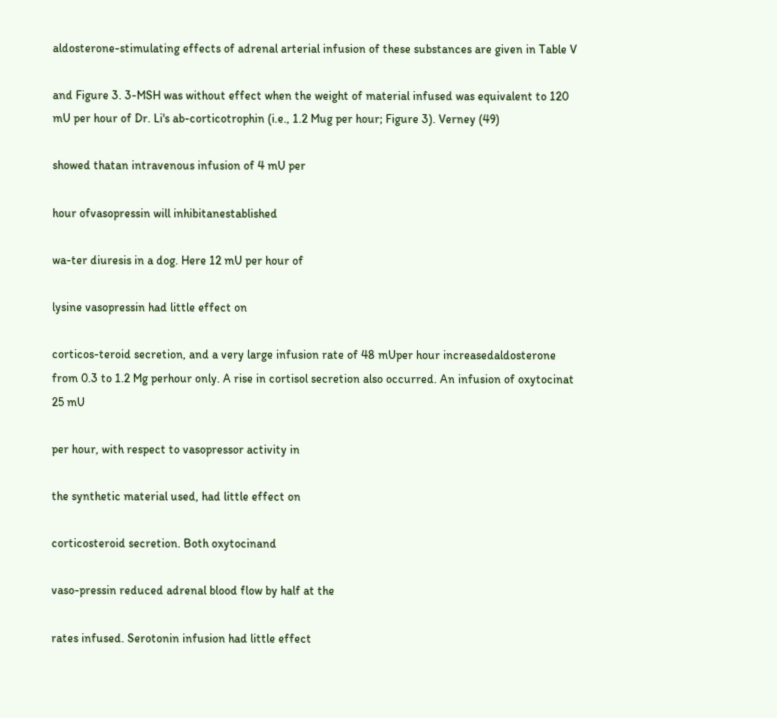aldosterone-stimulating effects of adrenal arterial infusion of these substances are given in Table V

and Figure 3. 3-MSH was without effect when the weight of material infused was equivalent to 120 mU per hour of Dr. Li's ab-corticotrophin (i.e., 1.2 Mug per hour; Figure 3). Verney (49)

showed thatan intravenous infusion of 4 mU per

hour ofvasopressin will inhibitanestablished

wa-ter diuresis in a dog. Here 12 mU per hour of

lysine vasopressin had little effect on

corticos-teroid secretion, and a very large infusion rate of 48 mUper hour increasedaldosterone from 0.3 to 1.2 Mg perhour only. A rise in cortisol secretion also occurred. An infusion of oxytocinat 25 mU

per hour, with respect to vasopressor activity in

the synthetic material used, had little effect on

corticosteroid secretion. Both oxytocinand

vaso-pressin reduced adrenal blood flow by half at the

rates infused. Serotonin infusion had little effect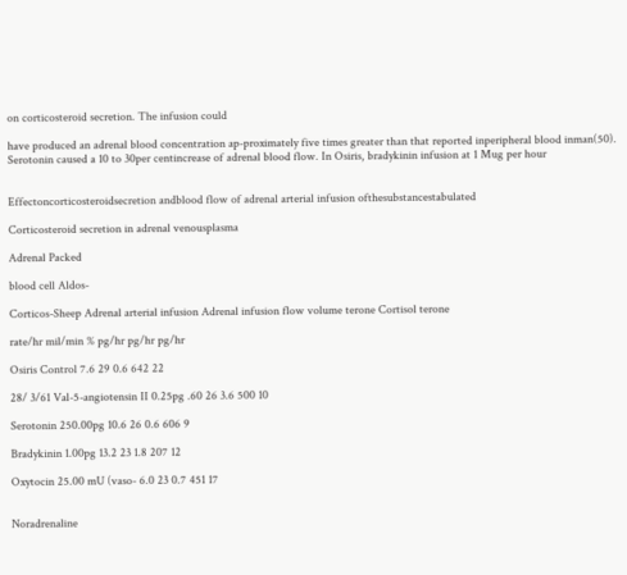on corticosteroid secretion. The infusion could

have produced an adrenal blood concentration ap-proximately five times greater than that reported inperipheral blood inman(50). Serotonin caused a 10 to 30per centincrease of adrenal blood flow. In Osiris, bradykinin infusion at 1 Mug per hour


Effectoncorticosteroidsecretion andblood flow of adrenal arterial infusion ofthesubstancestabulated

Corticosteroid secretion in adrenal venousplasma

Adrenal Packed

blood cell Aldos-

Corticos-Sheep Adrenal arterial infusion Adrenal infusion flow volume terone Cortisol terone

rate/hr mil/min % pg/hr pg/hr pg/hr

Osiris Control 7.6 29 0.6 642 22

28/ 3/61 Val-5-angiotensin II 0.25pg .60 26 3.6 500 10

Serotonin 250.00pg 10.6 26 0.6 606 9

Bradykinin 1.00pg 13.2 23 1.8 207 12

Oxytocin 25.00 mU (vaso- 6.0 23 0.7 451 17


Noradrenaline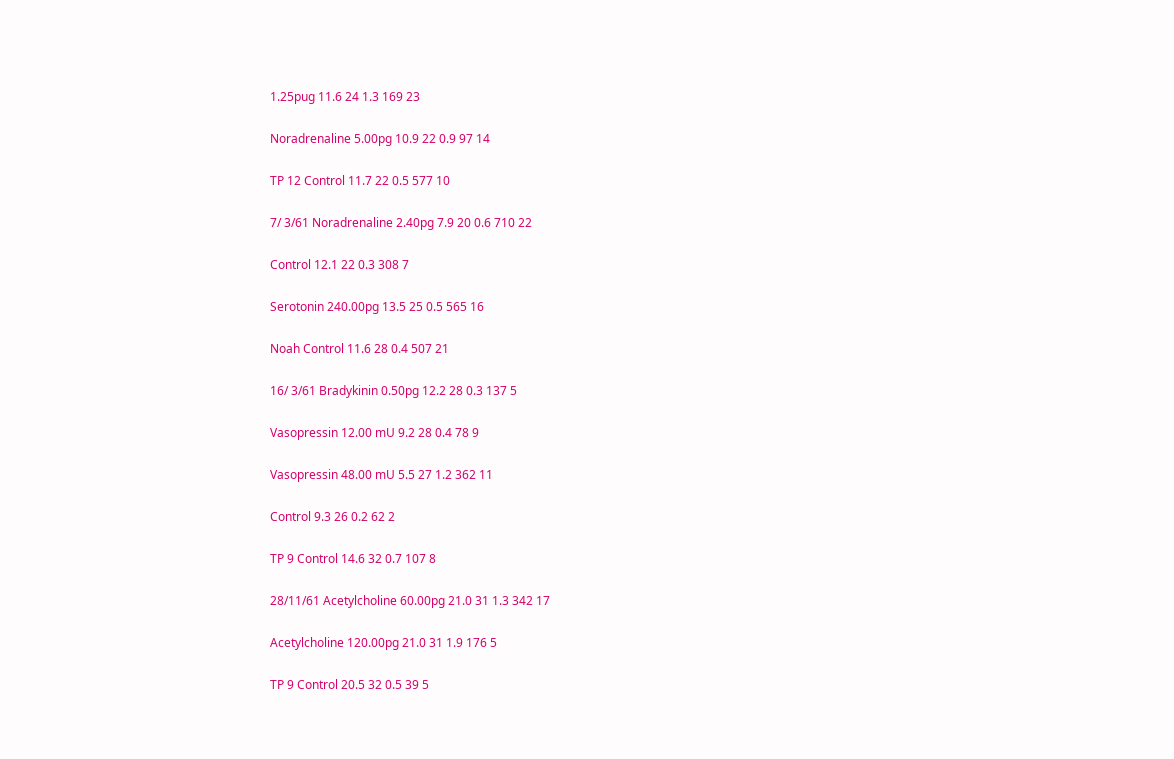1.25pug 11.6 24 1.3 169 23

Noradrenaline 5.00pg 10.9 22 0.9 97 14

TP 12 Control 11.7 22 0.5 577 10

7/ 3/61 Noradrenaline 2.40pg 7.9 20 0.6 710 22

Control 12.1 22 0.3 308 7

Serotonin 240.00pg 13.5 25 0.5 565 16

Noah Control 11.6 28 0.4 507 21

16/ 3/61 Bradykinin 0.50pg 12.2 28 0.3 137 5

Vasopressin 12.00 mU 9.2 28 0.4 78 9

Vasopressin 48.00 mU 5.5 27 1.2 362 11

Control 9.3 26 0.2 62 2

TP 9 Control 14.6 32 0.7 107 8

28/11/61 Acetylcholine 60.00pg 21.0 31 1.3 342 17

Acetylcholine 120.00pg 21.0 31 1.9 176 5

TP 9 Control 20.5 32 0.5 39 5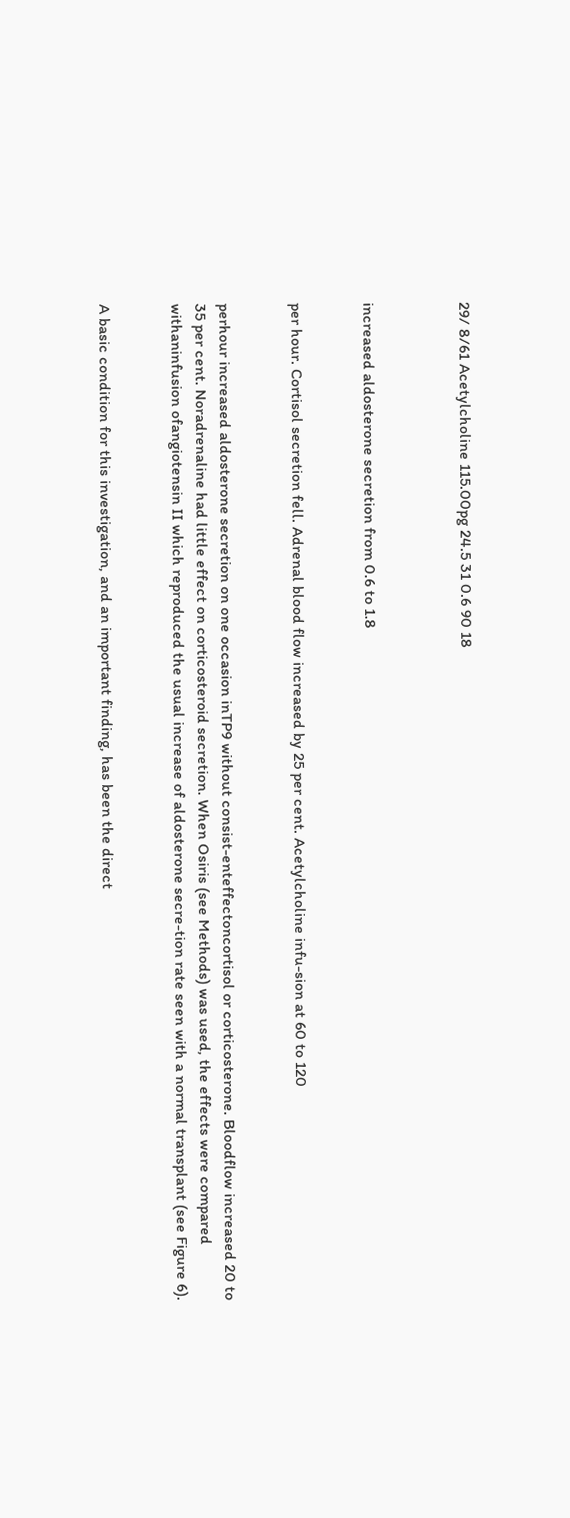29/ 8/61 Acetylcholine 115.00pg 24.5 31 0.6 90 18



increased aldosterone secretion from 0.6 to 1.8


per hour. Cortisol secretion fell. Adrenal blood flow increased by 25 per cent. Acetylcholine infu-sion at 60 to 120


perhour increased aldosterone secretion on one occasion inTP9 without consist-enteffectoncortisol or corticosterone. Bloodflow increased 20 to 35 per cent. Noradrenaline had little effect on corticosteroid secretion. When Osiris (see Methods) was used, the effects were compared withaninfusion ofangiotensin II which reproduced the usual increase of aldosterone secre-tion rate seen with a normal transplant (see Figure 6).


A basic condition for this investigation, and an important finding, has been the direct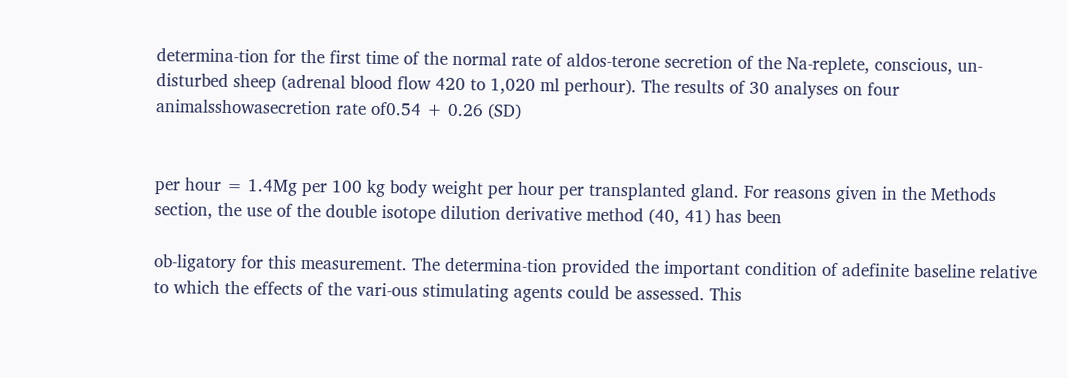determina-tion for the first time of the normal rate of aldos-terone secretion of the Na-replete, conscious, un-disturbed sheep (adrenal blood flow 420 to 1,020 ml perhour). The results of 30 analyses on four animalsshowasecretion rate of0.54 + 0.26 (SD)


per hour = 1.4Mg per 100 kg body weight per hour per transplanted gland. For reasons given in the Methods section, the use of the double isotope dilution derivative method (40, 41) has been

ob-ligatory for this measurement. The determina-tion provided the important condition of adefinite baseline relative to which the effects of the vari-ous stimulating agents could be assessed. This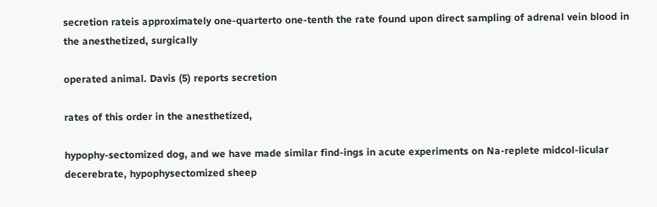secretion rateis approximately one-quarterto one-tenth the rate found upon direct sampling of adrenal vein blood in the anesthetized, surgically

operated animal. Davis (5) reports secretion

rates of this order in the anesthetized,

hypophy-sectomized dog, and we have made similar find-ings in acute experiments on Na-replete midcol-licular decerebrate, hypophysectomized sheep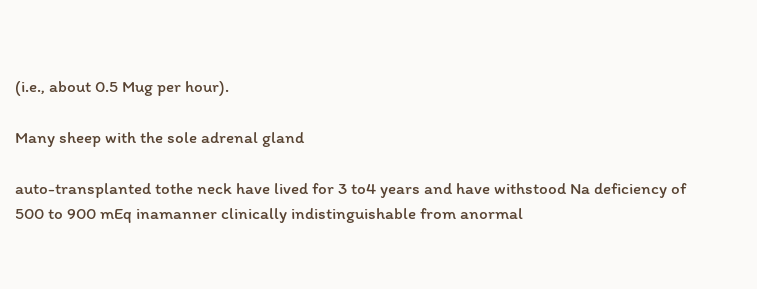(i.e., about 0.5 Mug per hour).

Many sheep with the sole adrenal gland

auto-transplanted tothe neck have lived for 3 to4 years and have withstood Na deficiency of 500 to 900 mEq inamanner clinically indistinguishable from anormal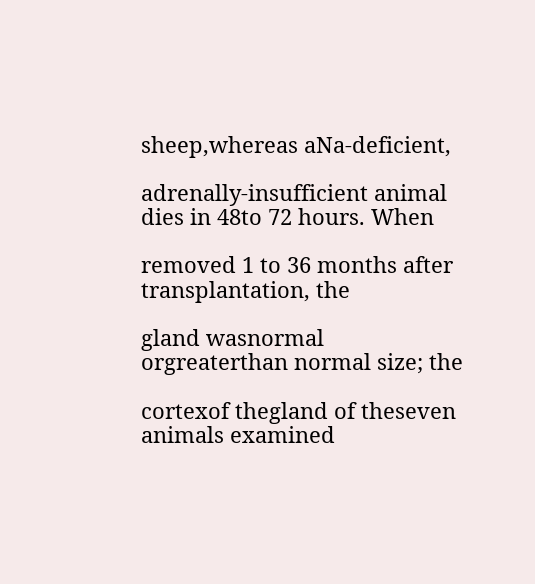sheep,whereas aNa-deficient,

adrenally-insufficient animal dies in 48to 72 hours. When

removed 1 to 36 months after transplantation, the

gland wasnormal orgreaterthan normal size; the

cortexof thegland of theseven animals examined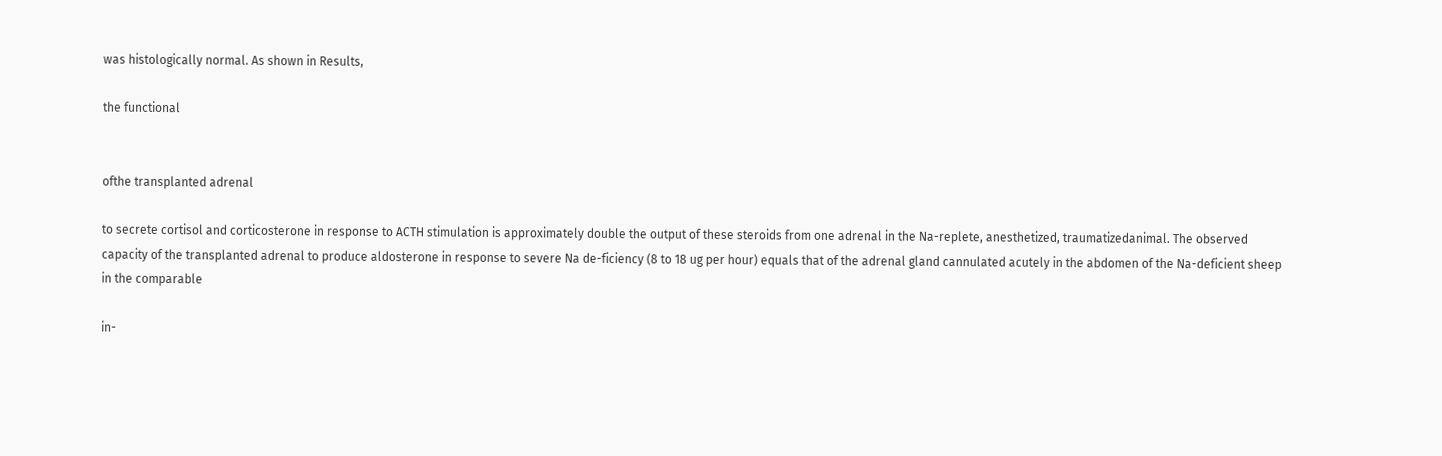was histologically normal. As shown in Results,

the functional


ofthe transplanted adrenal

to secrete cortisol and corticosterone in response to ACTH stimulation is approximately double the output of these steroids from one adrenal in the Na-replete, anesthetized, traumatizedanimal. The observed capacity of the transplanted adrenal to produce aldosterone in response to severe Na de-ficiency (8 to 18 ug per hour) equals that of the adrenal gland cannulated acutely in the abdomen of the Na-deficient sheep in the comparable

in-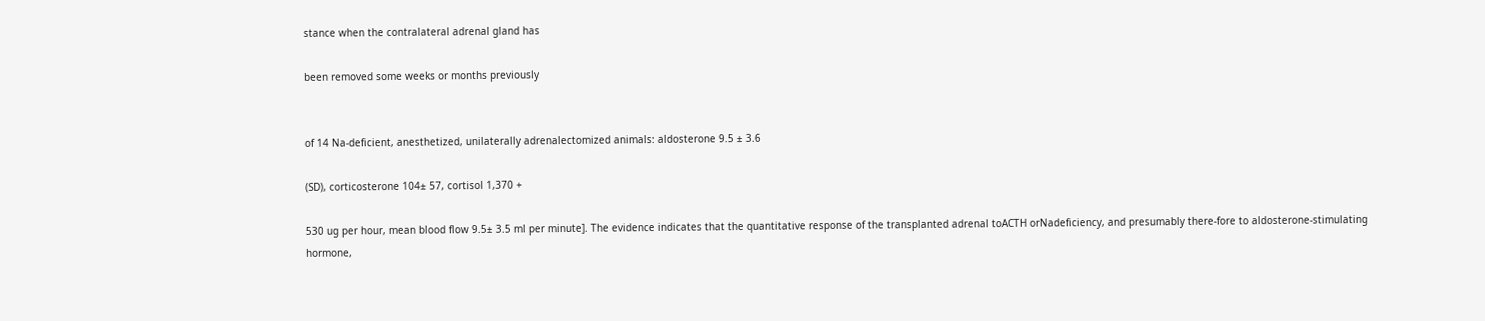stance when the contralateral adrenal gland has

been removed some weeks or months previously


of 14 Na-deficient, anesthetized, unilaterally adrenalectomized animals: aldosterone 9.5 ± 3.6

(SD), corticosterone 104± 57, cortisol 1,370 +

530 ug per hour, mean blood flow 9.5± 3.5 ml per minute]. The evidence indicates that the quantitative response of the transplanted adrenal toACTH orNadeficiency, and presumably there-fore to aldosterone-stimulating hormone,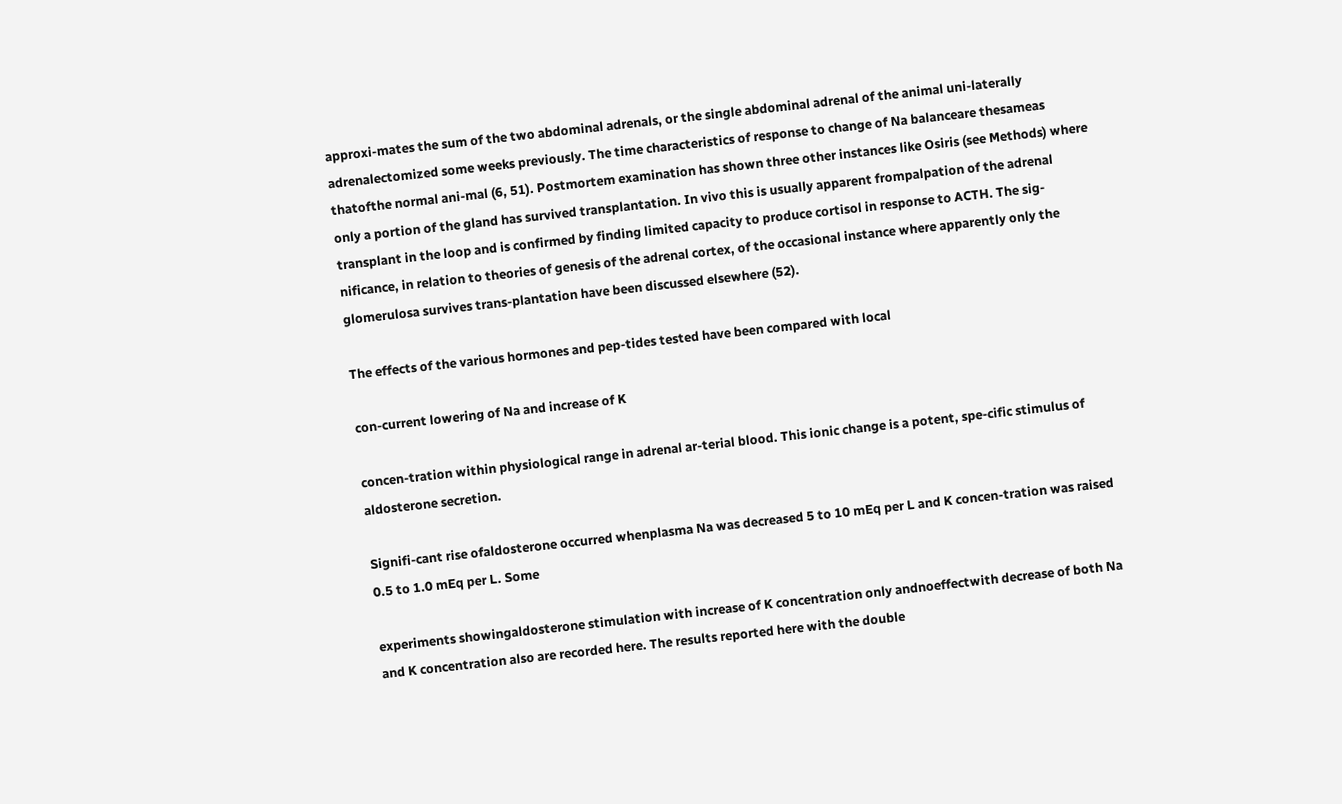approxi-mates the sum of the two abdominal adrenals, or the single abdominal adrenal of the animal uni-laterally adrenalectomized some weeks previously. The time characteristics of response to change of Na balanceare thesameas thatofthe normal ani-mal (6, 51). Postmortem examination has shown three other instances like Osiris (see Methods) where only a portion of the gland has survived transplantation. In vivo this is usually apparent frompalpation of the adrenal transplant in the loop and is confirmed by finding limited capacity to produce cortisol in response to ACTH. The sig-nificance, in relation to theories of genesis of the adrenal cortex, of the occasional instance where apparently only the glomerulosa survives trans-plantation have been discussed elsewhere (52).

The effects of the various hormones and pep-tides tested have been compared with local

con-current lowering of Na and increase of K

concen-tration within physiological range in adrenal ar-terial blood. This ionic change is a potent, spe-cific stimulus of aldosterone secretion.

Signifi-cant rise ofaldosterone occurred whenplasma Na was decreased 5 to 10 mEq per L and K concen-tration was raised 0.5 to 1.0 mEq per L. Some

experiments showingaldosterone stimulation with increase of K concentration only andnoeffectwith decrease of both Na and K concentration also are recorded here. The results reported here with the double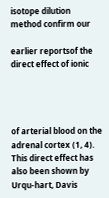isotope dilution method confirm our

earlier reportsof the direct effect of ionic




of arterial blood on the adrenal cortex (1, 4). This direct effect has also been shown by Urqu-hart, Davis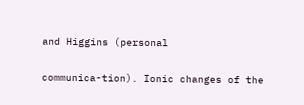and Higgins (personal

communica-tion). Ionic changes of the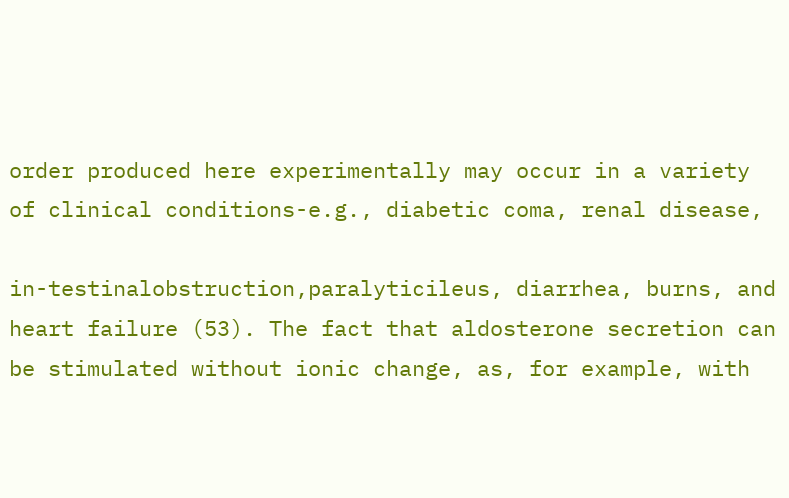order produced here experimentally may occur in a variety of clinical conditions-e.g., diabetic coma, renal disease,

in-testinalobstruction,paralyticileus, diarrhea, burns, and heart failure (53). The fact that aldosterone secretion can be stimulated without ionic change, as, for example, with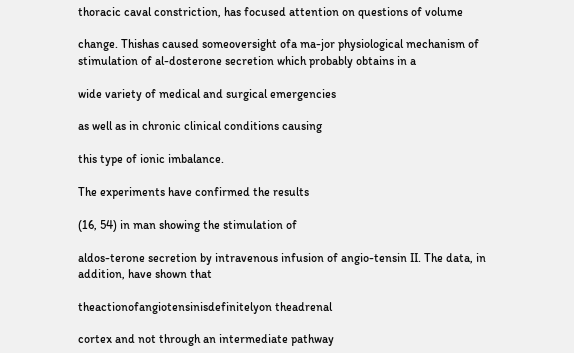thoracic caval constriction, has focused attention on questions of volume

change. Thishas caused someoversight ofa ma-jor physiological mechanism of stimulation of al-dosterone secretion which probably obtains in a

wide variety of medical and surgical emergencies

as well as in chronic clinical conditions causing

this type of ionic imbalance.

The experiments have confirmed the results

(16, 54) in man showing the stimulation of

aldos-terone secretion by intravenous infusion of angio-tensin II. The data, in addition, have shown that

theactionofangiotensinisdefinitelyon theadrenal

cortex and not through an intermediate pathway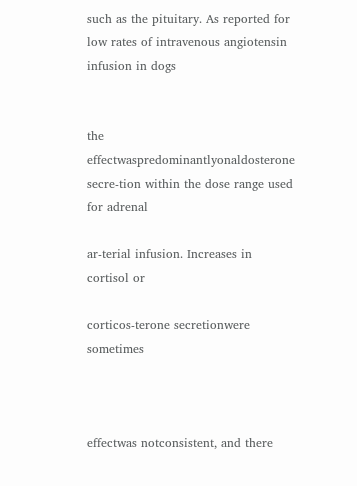such as the pituitary. As reported for low rates of intravenous angiotensin infusion in dogs


the effectwaspredominantlyonaldosterone secre-tion within the dose range used for adrenal

ar-terial infusion. Increases in cortisol or

corticos-terone secretionwere sometimes



effectwas notconsistent, and there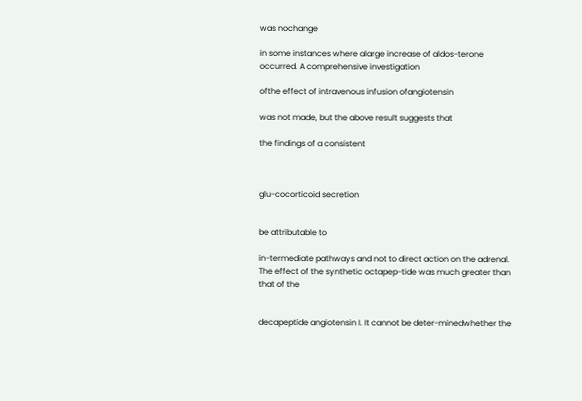was nochange

in some instances where alarge increase of aldos-terone occurred. A comprehensive investigation

ofthe effect of intravenous infusion ofangiotensin

was not made, but the above result suggests that

the findings of a consistent



glu-cocorticoid secretion


be attributable to

in-termediate pathways and not to direct action on the adrenal. The effect of the synthetic octapep-tide was much greater than that of the


decapeptide angiotensin I. It cannot be deter-minedwhether the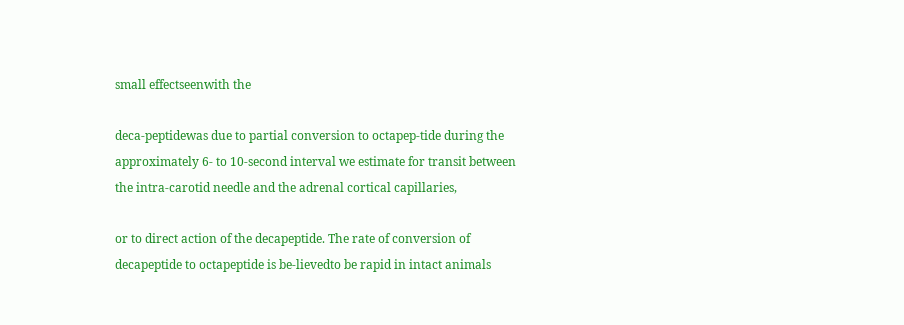small effectseenwith the

deca-peptidewas due to partial conversion to octapep-tide during the approximately 6- to 10-second interval we estimate for transit between the intra-carotid needle and the adrenal cortical capillaries,

or to direct action of the decapeptide. The rate of conversion of decapeptide to octapeptide is be-lievedto be rapid in intact animals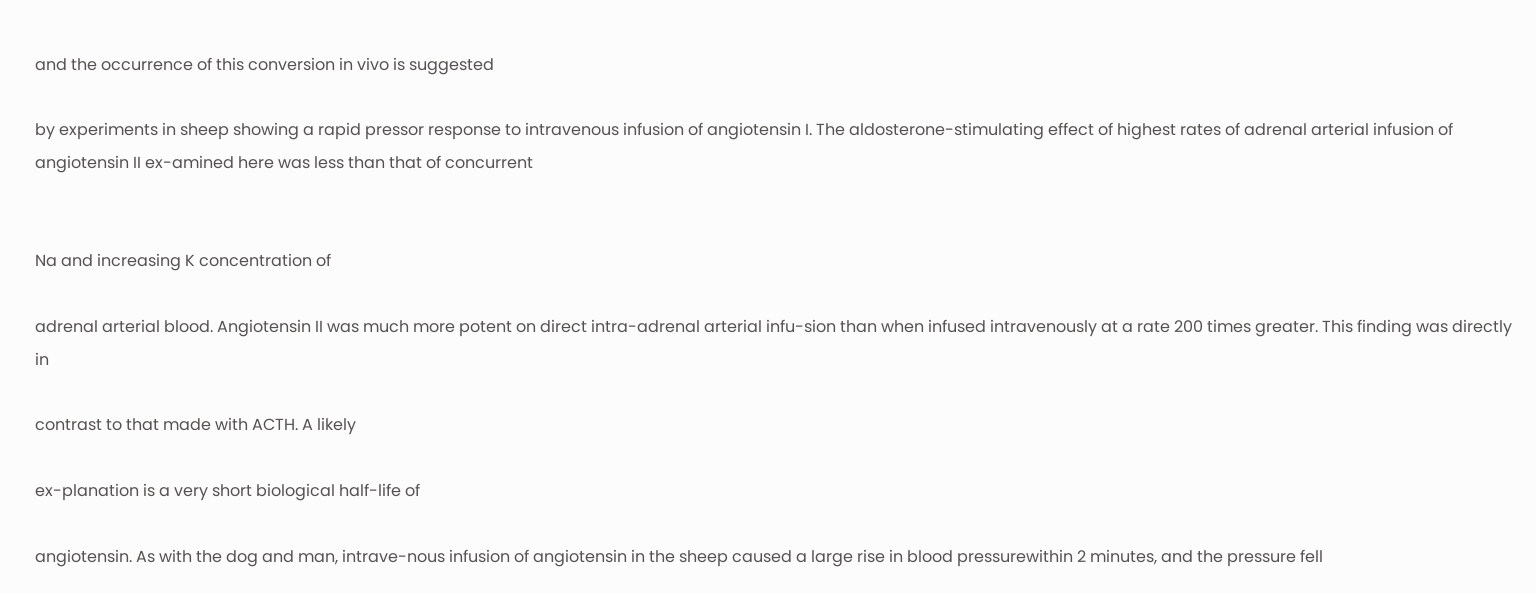and the occurrence of this conversion in vivo is suggested

by experiments in sheep showing a rapid pressor response to intravenous infusion of angiotensin I. The aldosterone-stimulating effect of highest rates of adrenal arterial infusion of angiotensin II ex-amined here was less than that of concurrent


Na and increasing K concentration of

adrenal arterial blood. Angiotensin II was much more potent on direct intra-adrenal arterial infu-sion than when infused intravenously at a rate 200 times greater. This finding was directly in

contrast to that made with ACTH. A likely

ex-planation is a very short biological half-life of

angiotensin. As with the dog and man, intrave-nous infusion of angiotensin in the sheep caused a large rise in blood pressurewithin 2 minutes, and the pressure fell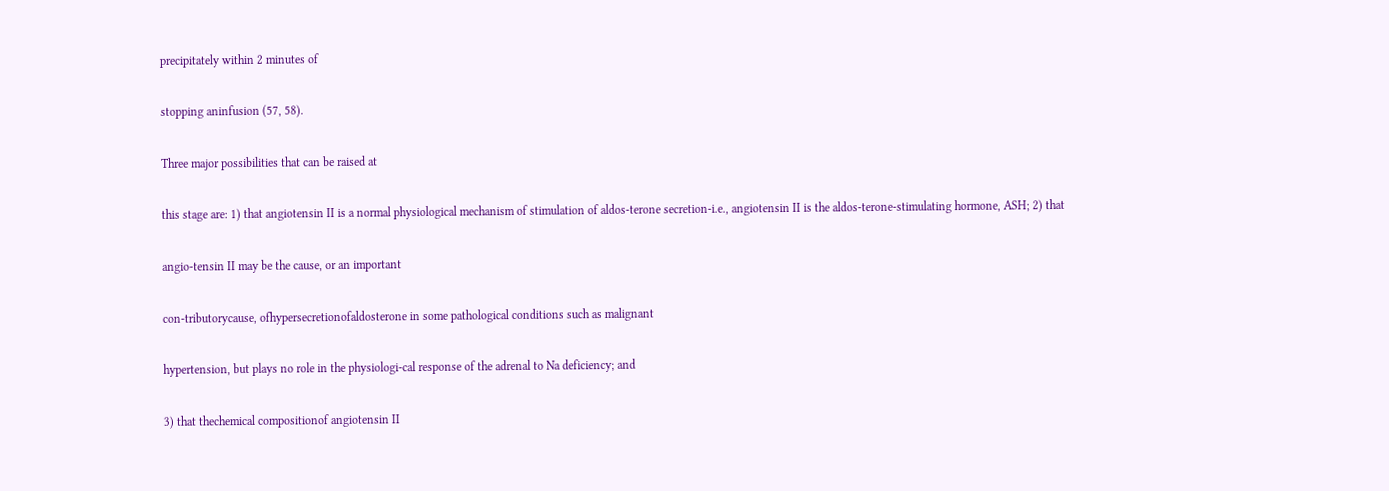precipitately within 2 minutes of

stopping aninfusion (57, 58).

Three major possibilities that can be raised at

this stage are: 1) that angiotensin II is a normal physiological mechanism of stimulation of aldos-terone secretion-i.e., angiotensin II is the aldos-terone-stimulating hormone, ASH; 2) that

angio-tensin II may be the cause, or an important

con-tributorycause, ofhypersecretionofaldosterone in some pathological conditions such as malignant

hypertension, but plays no role in the physiologi-cal response of the adrenal to Na deficiency; and

3) that thechemical compositionof angiotensin II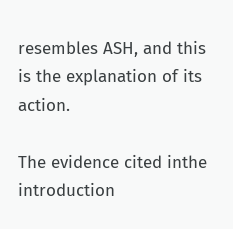resembles ASH, and this is the explanation of its action.

The evidence cited inthe introduction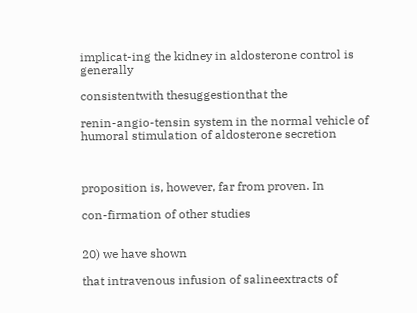implicat-ing the kidney in aldosterone control is generally

consistentwith thesuggestionthat the

renin-angio-tensin system in the normal vehicle of humoral stimulation of aldosterone secretion



proposition is, however, far from proven. In

con-firmation of other studies


20) we have shown

that intravenous infusion of salineextracts of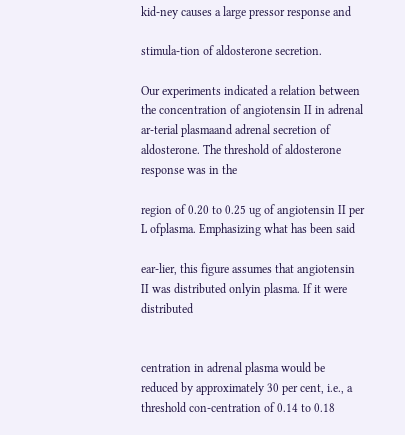kid-ney causes a large pressor response and

stimula-tion of aldosterone secretion.

Our experiments indicated a relation between the concentration of angiotensin II in adrenal ar-terial plasmaand adrenal secretion of aldosterone. The threshold of aldosterone response was in the

region of 0.20 to 0.25 ug of angiotensin II per L ofplasma. Emphasizing what has been said

ear-lier, this figure assumes that angiotensin II was distributed onlyin plasma. If it were distributed


centration in adrenal plasma would be reduced by approximately 30 per cent, i.e., a threshold con-centration of 0.14 to 0.18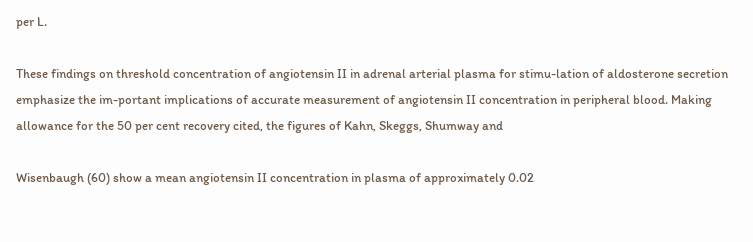per L.

These findings on threshold concentration of angiotensin II in adrenal arterial plasma for stimu-lation of aldosterone secretion emphasize the im-portant implications of accurate measurement of angiotensin II concentration in peripheral blood. Making allowance for the 50 per cent recovery cited, the figures of Kahn, Skeggs, Shumway and

Wisenbaugh (60) show a mean angiotensin II concentration in plasma of approximately 0.02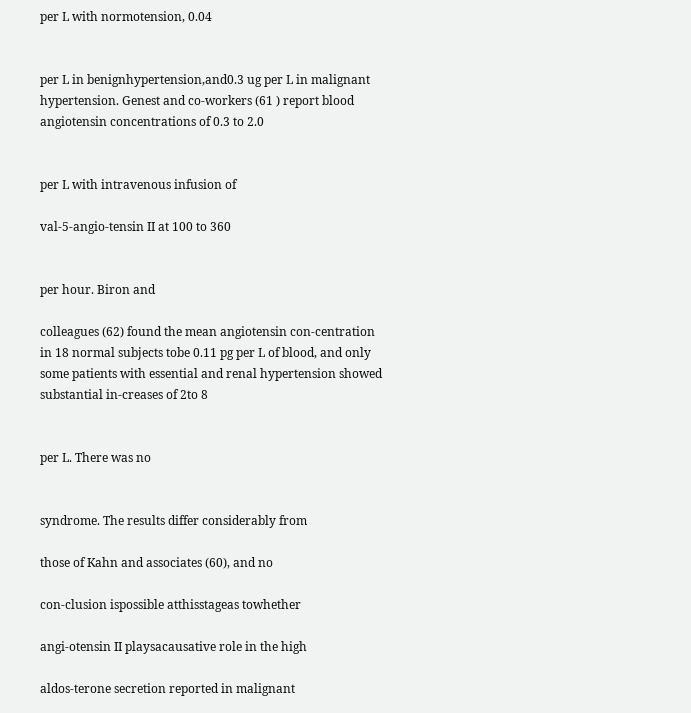per L with normotension, 0.04


per L in benignhypertension,and0.3 ug per L in malignant hypertension. Genest and co-workers (61 ) report blood angiotensin concentrations of 0.3 to 2.0


per L with intravenous infusion of

val-5-angio-tensin II at 100 to 360


per hour. Biron and

colleagues (62) found the mean angiotensin con-centration in 18 normal subjects tobe 0.11 pg per L of blood, and only some patients with essential and renal hypertension showed substantial in-creases of 2to 8


per L. There was no


syndrome. The results differ considerably from

those of Kahn and associates (60), and no

con-clusion ispossible atthisstageas towhether

angi-otensin II playsacausative role in the high

aldos-terone secretion reported in malignant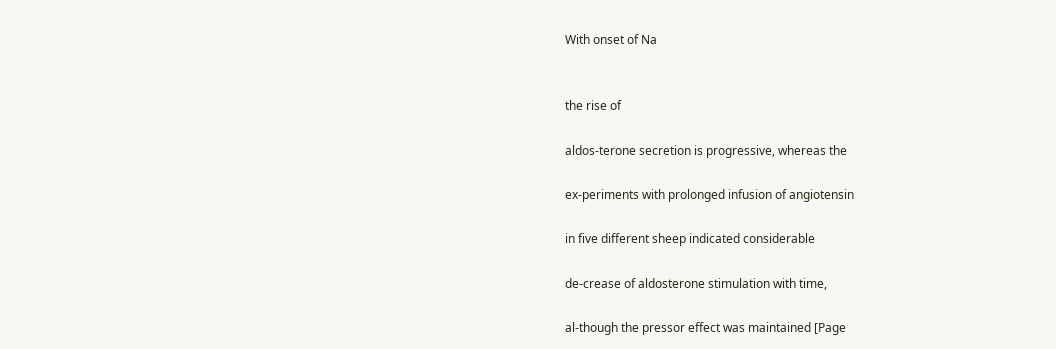With onset of Na


the rise of

aldos-terone secretion is progressive, whereas the

ex-periments with prolonged infusion of angiotensin

in five different sheep indicated considerable

de-crease of aldosterone stimulation with time,

al-though the pressor effect was maintained [Page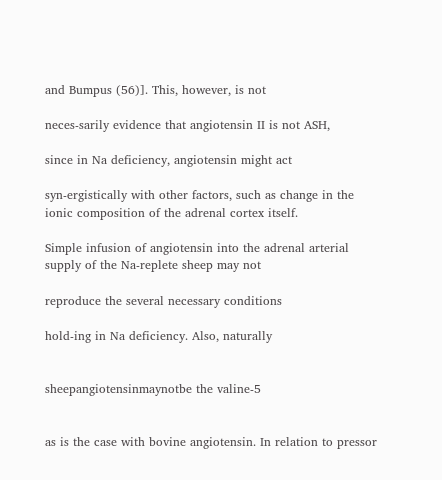and Bumpus (56)]. This, however, is not

neces-sarily evidence that angiotensin II is not ASH,

since in Na deficiency, angiotensin might act

syn-ergistically with other factors, such as change in the ionic composition of the adrenal cortex itself.

Simple infusion of angiotensin into the adrenal arterial supply of the Na-replete sheep may not

reproduce the several necessary conditions

hold-ing in Na deficiency. Also, naturally


sheepangiotensinmaynotbe the valine-5


as is the case with bovine angiotensin. In relation to pressor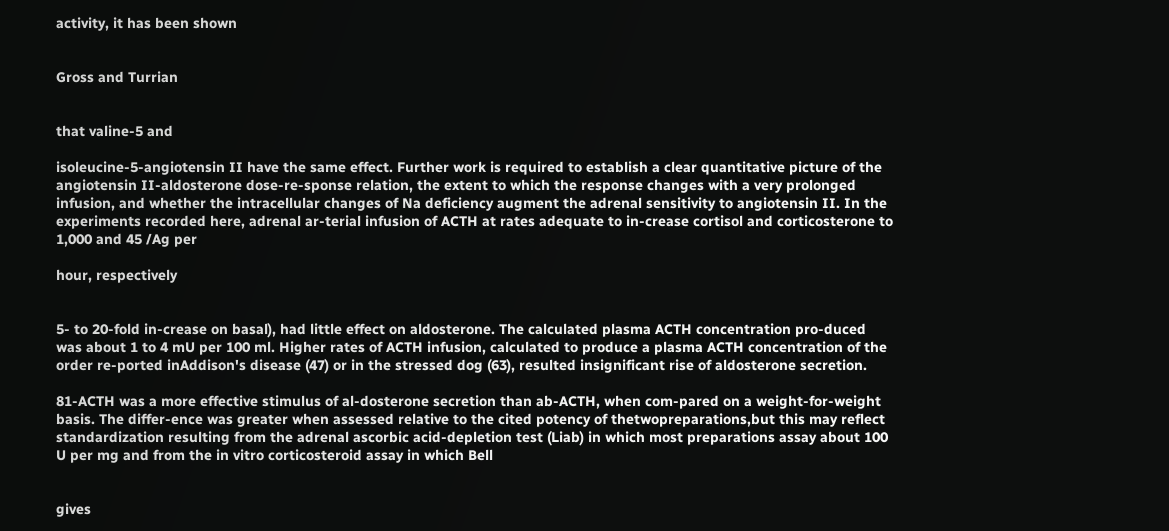activity, it has been shown


Gross and Turrian


that valine-5 and

isoleucine-5-angiotensin II have the same effect. Further work is required to establish a clear quantitative picture of the angiotensin II-aldosterone dose-re-sponse relation, the extent to which the response changes with a very prolonged infusion, and whether the intracellular changes of Na deficiency augment the adrenal sensitivity to angiotensin II. In the experiments recorded here, adrenal ar-terial infusion of ACTH at rates adequate to in-crease cortisol and corticosterone to 1,000 and 45 /Ag per

hour, respectively


5- to 20-fold in-crease on basal), had little effect on aldosterone. The calculated plasma ACTH concentration pro-duced was about 1 to 4 mU per 100 ml. Higher rates of ACTH infusion, calculated to produce a plasma ACTH concentration of the order re-ported inAddison's disease (47) or in the stressed dog (63), resulted insignificant rise of aldosterone secretion.

81-ACTH was a more effective stimulus of al-dosterone secretion than ab-ACTH, when com-pared on a weight-for-weight basis. The differ-ence was greater when assessed relative to the cited potency of thetwopreparations,but this may reflect standardization resulting from the adrenal ascorbic acid-depletion test (Liab) in which most preparations assay about 100 U per mg and from the in vitro corticosteroid assay in which Bell


gives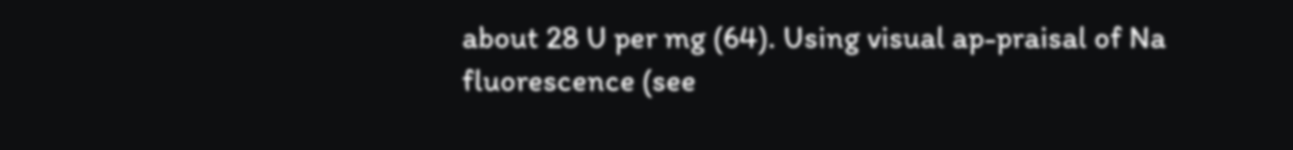about 28 U per mg (64). Using visual ap-praisal of Na fluorescence (see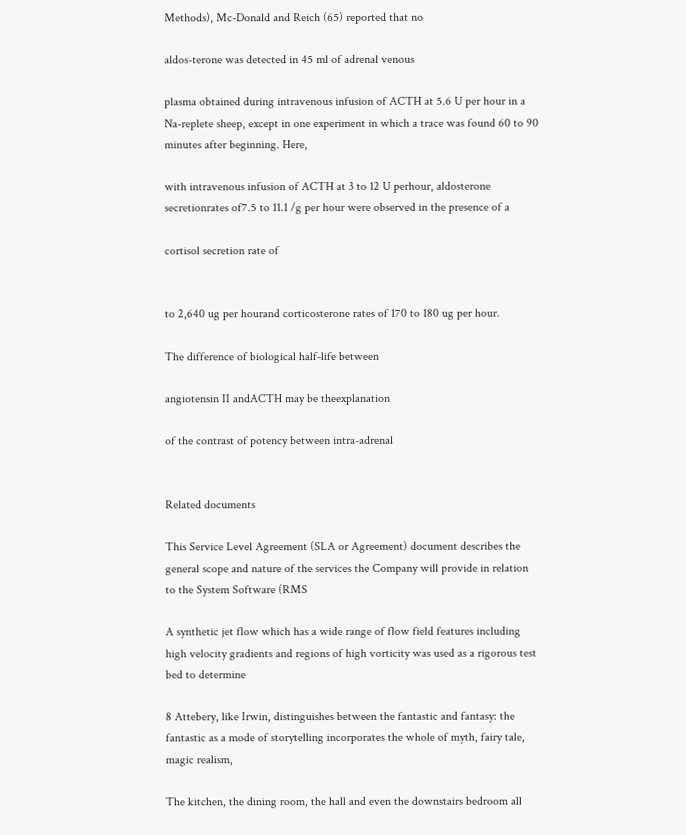Methods), Mc-Donald and Reich (65) reported that no

aldos-terone was detected in 45 ml of adrenal venous

plasma obtained during intravenous infusion of ACTH at 5.6 U per hour in a Na-replete sheep, except in one experiment in which a trace was found 60 to 90 minutes after beginning. Here,

with intravenous infusion of ACTH at 3 to 12 U perhour, aldosterone secretionrates of7.5 to 11.1 /g per hour were observed in the presence of a

cortisol secretion rate of


to 2,640 ug per hourand corticosterone rates of 170 to 180 ug per hour.

The difference of biological half-life between

angiotensin II andACTH may be theexplanation

of the contrast of potency between intra-adrenal


Related documents

This Service Level Agreement (SLA or Agreement) document describes the general scope and nature of the services the Company will provide in relation to the System Software (RMS

A synthetic jet flow which has a wide range of flow field features including high velocity gradients and regions of high vorticity was used as a rigorous test bed to determine

8 Attebery, like Irwin, distinguishes between the fantastic and fantasy: the fantastic as a mode of storytelling incorporates the whole of myth, fairy tale, magic realism,

The kitchen, the dining room, the hall and even the downstairs bedroom all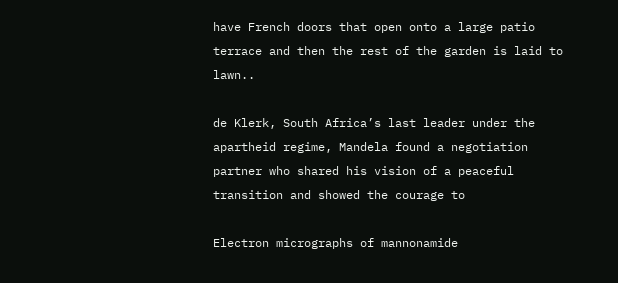have French doors that open onto a large patio terrace and then the rest of the garden is laid to lawn..

de Klerk, South Africa’s last leader under the apartheid regime, Mandela found a negotiation partner who shared his vision of a peaceful transition and showed the courage to

Electron micrographs of mannonamide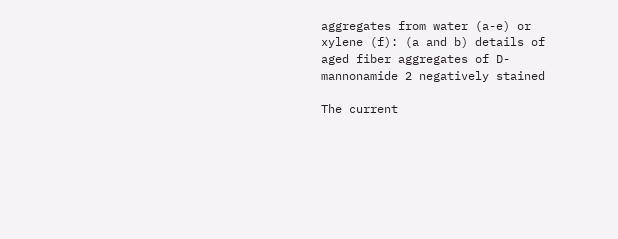aggregates from water (a-e) or xylene (f): (a and b) details of aged fiber aggregates of D-mannonamide 2 negatively stained

The current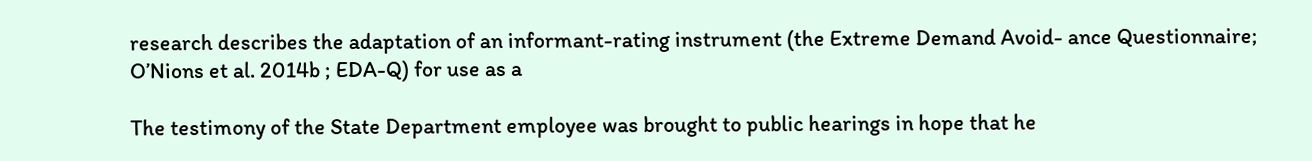research describes the adaptation of an informant-rating instrument (the Extreme Demand Avoid- ance Questionnaire; O’Nions et al. 2014b ; EDA-Q) for use as a

The testimony of the State Department employee was brought to public hearings in hope that he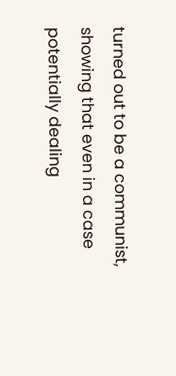turned out to be a communist, showing that even in a case potentially dealing